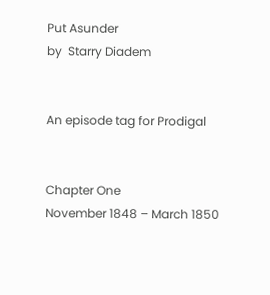Put Asunder
by  Starry Diadem


An episode tag for Prodigal


Chapter One
November 1848 – March 1850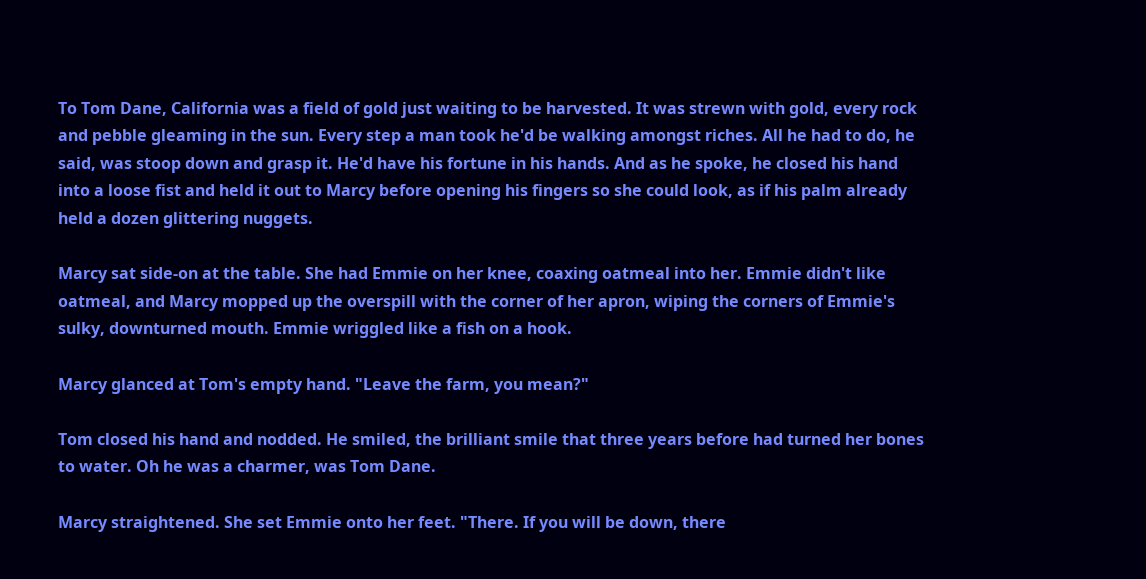To Tom Dane, California was a field of gold just waiting to be harvested. It was strewn with gold, every rock and pebble gleaming in the sun. Every step a man took he'd be walking amongst riches. All he had to do, he said, was stoop down and grasp it. He'd have his fortune in his hands. And as he spoke, he closed his hand into a loose fist and held it out to Marcy before opening his fingers so she could look, as if his palm already held a dozen glittering nuggets.

Marcy sat side-on at the table. She had Emmie on her knee, coaxing oatmeal into her. Emmie didn't like oatmeal, and Marcy mopped up the overspill with the corner of her apron, wiping the corners of Emmie's sulky, downturned mouth. Emmie wriggled like a fish on a hook.

Marcy glanced at Tom's empty hand. "Leave the farm, you mean?"

Tom closed his hand and nodded. He smiled, the brilliant smile that three years before had turned her bones to water. Oh he was a charmer, was Tom Dane.

Marcy straightened. She set Emmie onto her feet. "There. If you will be down, there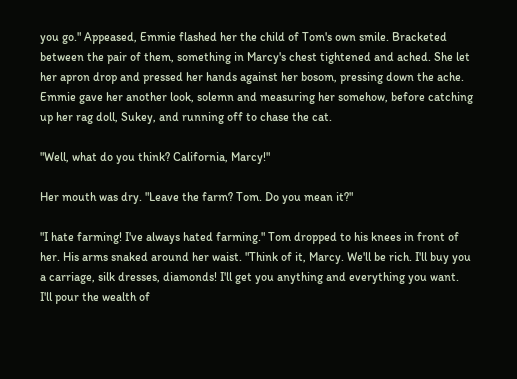you go." Appeased, Emmie flashed her the child of Tom's own smile. Bracketed between the pair of them, something in Marcy's chest tightened and ached. She let her apron drop and pressed her hands against her bosom, pressing down the ache. Emmie gave her another look, solemn and measuring her somehow, before catching up her rag doll, Sukey, and running off to chase the cat.

"Well, what do you think? California, Marcy!"

Her mouth was dry. "Leave the farm? Tom. Do you mean it?"

"I hate farming! I've always hated farming." Tom dropped to his knees in front of her. His arms snaked around her waist. "Think of it, Marcy. We'll be rich. I'll buy you a carriage, silk dresses, diamonds! I'll get you anything and everything you want. I'll pour the wealth of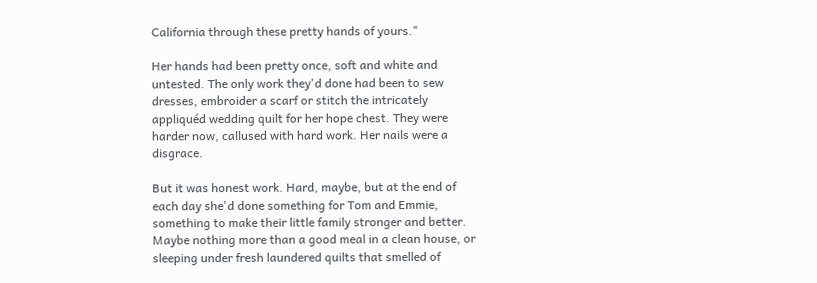California through these pretty hands of yours."

Her hands had been pretty once, soft and white and untested. The only work they'd done had been to sew dresses, embroider a scarf or stitch the intricately appliquéd wedding quilt for her hope chest. They were harder now, callused with hard work. Her nails were a disgrace.

But it was honest work. Hard, maybe, but at the end of each day she'd done something for Tom and Emmie, something to make their little family stronger and better. Maybe nothing more than a good meal in a clean house, or sleeping under fresh laundered quilts that smelled of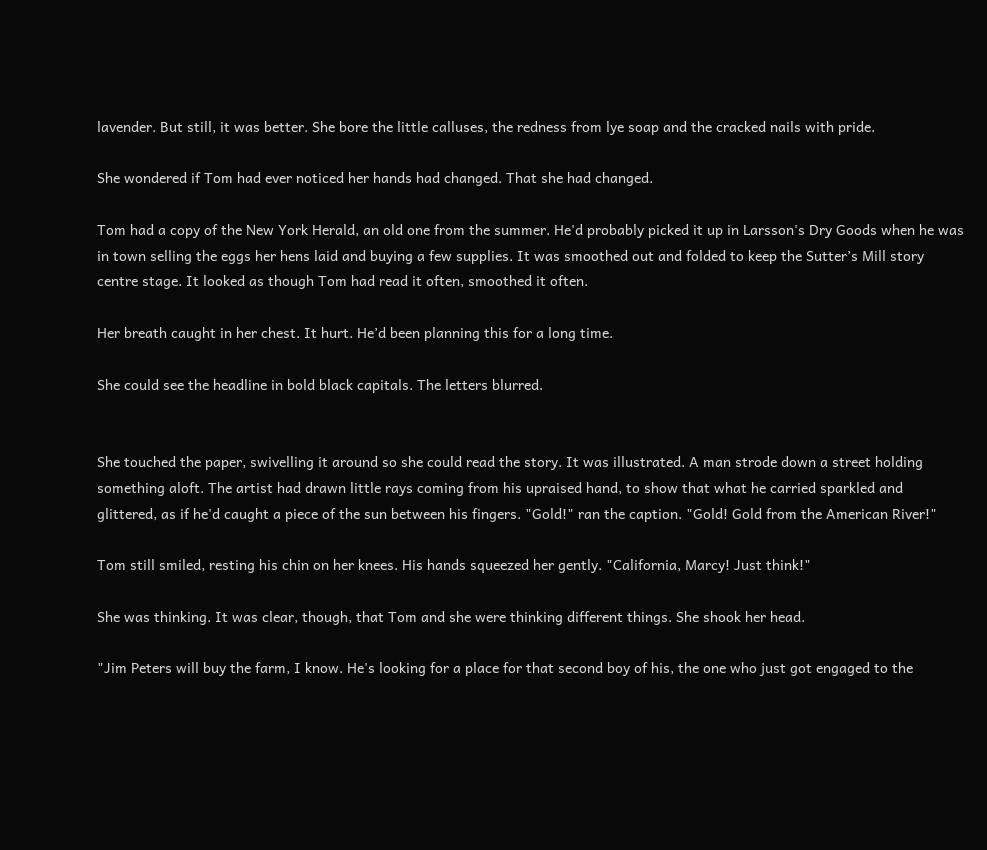lavender. But still, it was better. She bore the little calluses, the redness from lye soap and the cracked nails with pride.

She wondered if Tom had ever noticed her hands had changed. That she had changed.

Tom had a copy of the New York Herald, an old one from the summer. He'd probably picked it up in Larsson's Dry Goods when he was in town selling the eggs her hens laid and buying a few supplies. It was smoothed out and folded to keep the Sutter’s Mill story centre stage. It looked as though Tom had read it often, smoothed it often.

Her breath caught in her chest. It hurt. He’d been planning this for a long time.

She could see the headline in bold black capitals. The letters blurred.


She touched the paper, swivelling it around so she could read the story. It was illustrated. A man strode down a street holding something aloft. The artist had drawn little rays coming from his upraised hand, to show that what he carried sparkled and glittered, as if he'd caught a piece of the sun between his fingers. "Gold!" ran the caption. "Gold! Gold from the American River!"

Tom still smiled, resting his chin on her knees. His hands squeezed her gently. "California, Marcy! Just think!"

She was thinking. It was clear, though, that Tom and she were thinking different things. She shook her head.

"Jim Peters will buy the farm, I know. He's looking for a place for that second boy of his, the one who just got engaged to the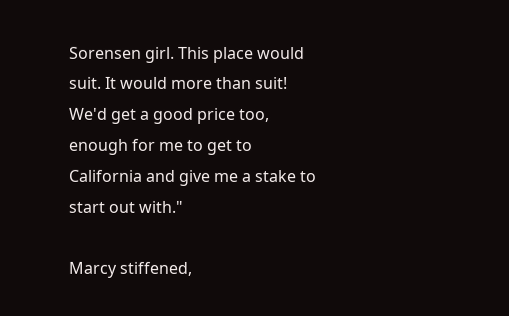Sorensen girl. This place would suit. It would more than suit! We'd get a good price too, enough for me to get to California and give me a stake to start out with."

Marcy stiffened,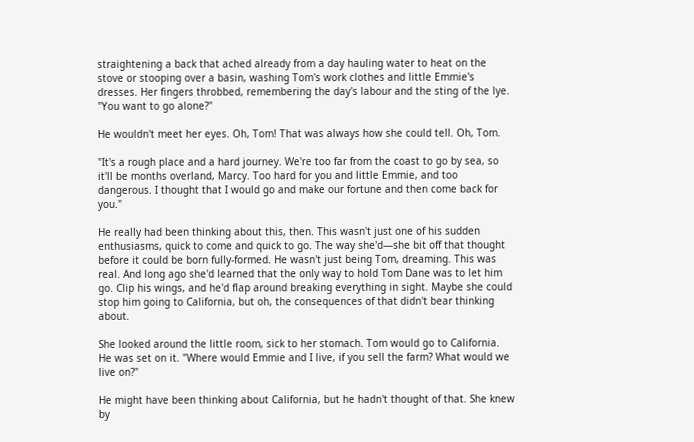straightening a back that ached already from a day hauling water to heat on the stove or stooping over a basin, washing Tom's work clothes and little Emmie's dresses. Her fingers throbbed, remembering the day's labour and the sting of the lye. "You want to go alone?"

He wouldn't meet her eyes. Oh, Tom! That was always how she could tell. Oh, Tom.

"It's a rough place and a hard journey. We're too far from the coast to go by sea, so it'll be months overland, Marcy. Too hard for you and little Emmie, and too dangerous. I thought that I would go and make our fortune and then come back for you."

He really had been thinking about this, then. This wasn't just one of his sudden enthusiasms, quick to come and quick to go. The way she'd—she bit off that thought before it could be born fully-formed. He wasn't just being Tom, dreaming. This was real. And long ago she'd learned that the only way to hold Tom Dane was to let him go. Clip his wings, and he'd flap around breaking everything in sight. Maybe she could stop him going to California, but oh, the consequences of that didn't bear thinking about.

She looked around the little room, sick to her stomach. Tom would go to California. He was set on it. "Where would Emmie and I live, if you sell the farm? What would we live on?"

He might have been thinking about California, but he hadn't thought of that. She knew by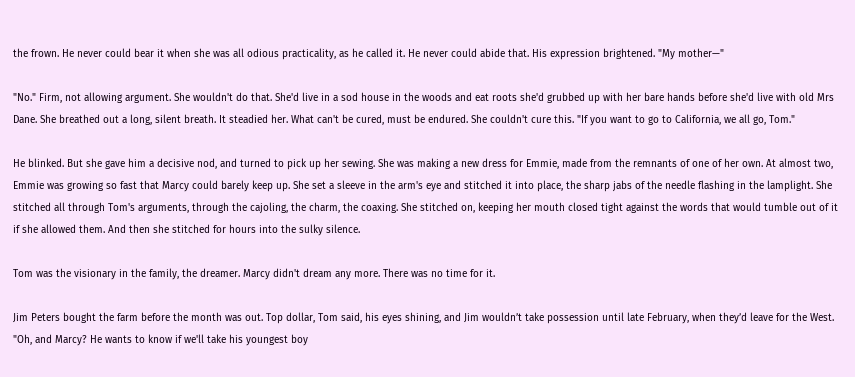the frown. He never could bear it when she was all odious practicality, as he called it. He never could abide that. His expression brightened. "My mother—"

"No." Firm, not allowing argument. She wouldn't do that. She'd live in a sod house in the woods and eat roots she'd grubbed up with her bare hands before she'd live with old Mrs Dane. She breathed out a long, silent breath. It steadied her. What can't be cured, must be endured. She couldn't cure this. "If you want to go to California, we all go, Tom."

He blinked. But she gave him a decisive nod, and turned to pick up her sewing. She was making a new dress for Emmie, made from the remnants of one of her own. At almost two, Emmie was growing so fast that Marcy could barely keep up. She set a sleeve in the arm's eye and stitched it into place, the sharp jabs of the needle flashing in the lamplight. She stitched all through Tom's arguments, through the cajoling, the charm, the coaxing. She stitched on, keeping her mouth closed tight against the words that would tumble out of it if she allowed them. And then she stitched for hours into the sulky silence.

Tom was the visionary in the family, the dreamer. Marcy didn't dream any more. There was no time for it.

Jim Peters bought the farm before the month was out. Top dollar, Tom said, his eyes shining, and Jim wouldn’t take possession until late February, when they’d leave for the West. "Oh, and Marcy? He wants to know if we'll take his youngest boy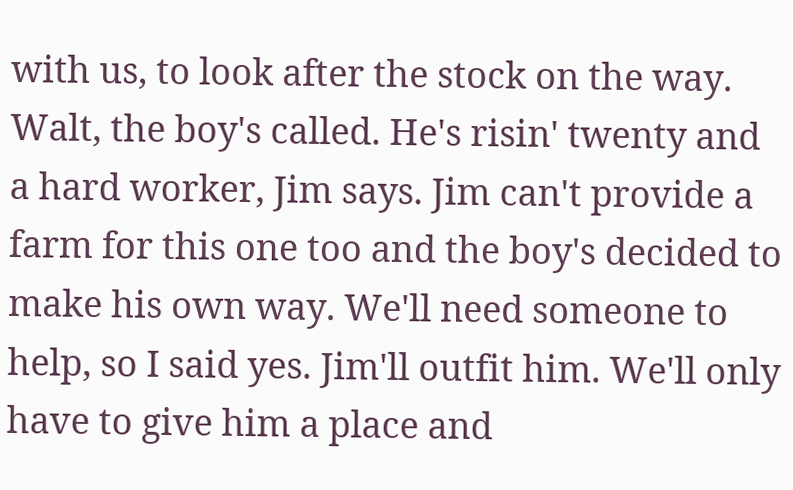with us, to look after the stock on the way. Walt, the boy's called. He's risin' twenty and a hard worker, Jim says. Jim can't provide a farm for this one too and the boy's decided to make his own way. We'll need someone to help, so I said yes. Jim'll outfit him. We'll only have to give him a place and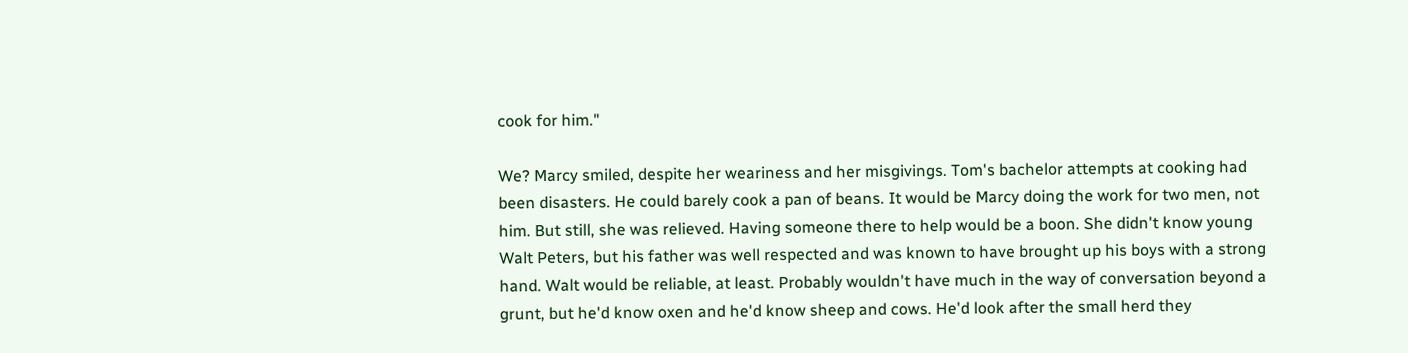cook for him."

We? Marcy smiled, despite her weariness and her misgivings. Tom's bachelor attempts at cooking had been disasters. He could barely cook a pan of beans. It would be Marcy doing the work for two men, not him. But still, she was relieved. Having someone there to help would be a boon. She didn't know young Walt Peters, but his father was well respected and was known to have brought up his boys with a strong hand. Walt would be reliable, at least. Probably wouldn't have much in the way of conversation beyond a grunt, but he'd know oxen and he'd know sheep and cows. He'd look after the small herd they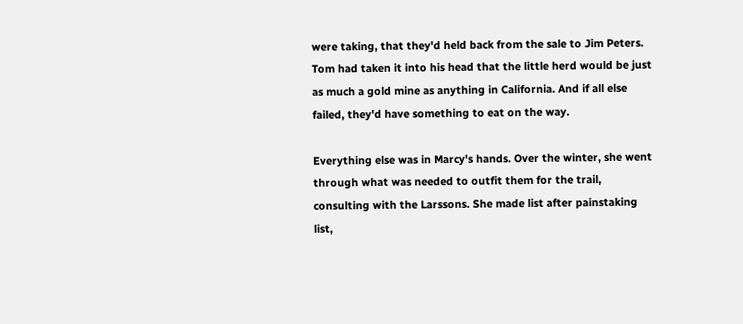were taking, that they'd held back from the sale to Jim Peters. Tom had taken it into his head that the little herd would be just as much a gold mine as anything in California. And if all else failed, they'd have something to eat on the way.

Everything else was in Marcy's hands. Over the winter, she went through what was needed to outfit them for the trail, consulting with the Larssons. She made list after painstaking list,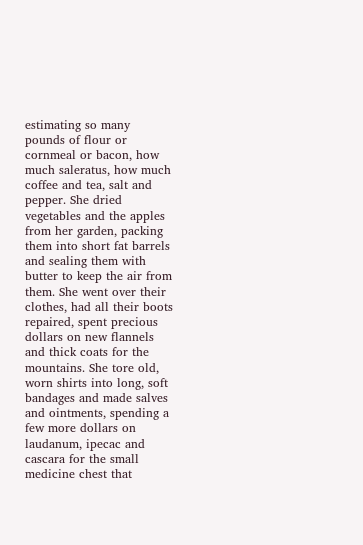estimating so many pounds of flour or cornmeal or bacon, how much saleratus, how much coffee and tea, salt and pepper. She dried vegetables and the apples from her garden, packing them into short fat barrels and sealing them with butter to keep the air from them. She went over their clothes, had all their boots repaired, spent precious dollars on new flannels and thick coats for the mountains. She tore old, worn shirts into long, soft bandages and made salves and ointments, spending a few more dollars on laudanum, ipecac and cascara for the small medicine chest that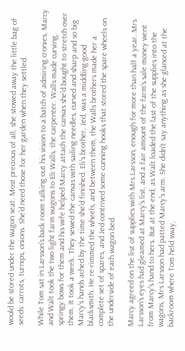would be stored under the wagon seat. Most precious of all, she stowed away the little bag of seeds: carrots, turnips, onions. She'd need those for her garden when they settled.

While Tom sat in Larsson's back room talking out his vision to a batch of admiring cronies, Marcy and Walt took the two light farm wagons to Eli Walls, the carpenter. Walls made curving, springy bows for them and his wife helped Marcy attach the canvas she'd bought to stretch over them. It took a week. They sewed the canvas with sailing needles, curved and sharp and so big Marcy's hands ached by the time she'd finished. Eli's brother, Jed, was a middling-good blacksmith. He re-rimmed the wheels, and between them, the Walls brothers made her a complete set of spares, and Jed contrived some cunning hooks that stored the spare wheels on the underside of each wagon bed.

Marcy agreed on the list of supplies with Mrs Larsson, enough for more than half a year. Mrs Larsson's eyes had gleamed at Marcy's list, and a fair amount of the farm's sale money went from Marcy's hand to hers. But at the end, as Walt loaded the last of the supplies into the wagons, Mrs Larsson had patted Marcy's arm. She didn't say anything as she glanced at the backroom where Tom held sway,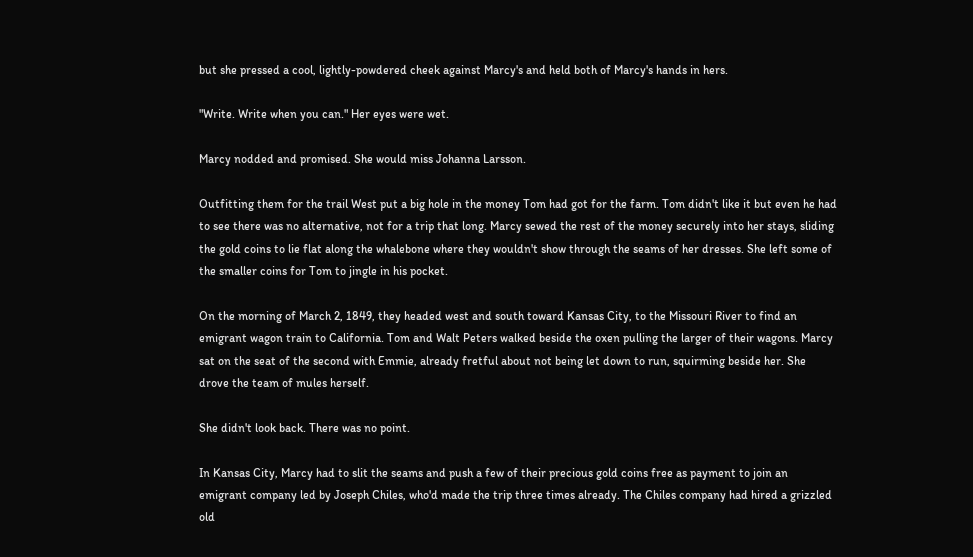but she pressed a cool, lightly-powdered cheek against Marcy's and held both of Marcy's hands in hers.

"Write. Write when you can." Her eyes were wet.

Marcy nodded and promised. She would miss Johanna Larsson.

Outfitting them for the trail West put a big hole in the money Tom had got for the farm. Tom didn't like it but even he had to see there was no alternative, not for a trip that long. Marcy sewed the rest of the money securely into her stays, sliding the gold coins to lie flat along the whalebone where they wouldn't show through the seams of her dresses. She left some of the smaller coins for Tom to jingle in his pocket.

On the morning of March 2, 1849, they headed west and south toward Kansas City, to the Missouri River to find an emigrant wagon train to California. Tom and Walt Peters walked beside the oxen pulling the larger of their wagons. Marcy sat on the seat of the second with Emmie, already fretful about not being let down to run, squirming beside her. She drove the team of mules herself.

She didn't look back. There was no point.

In Kansas City, Marcy had to slit the seams and push a few of their precious gold coins free as payment to join an emigrant company led by Joseph Chiles, who'd made the trip three times already. The Chiles company had hired a grizzled old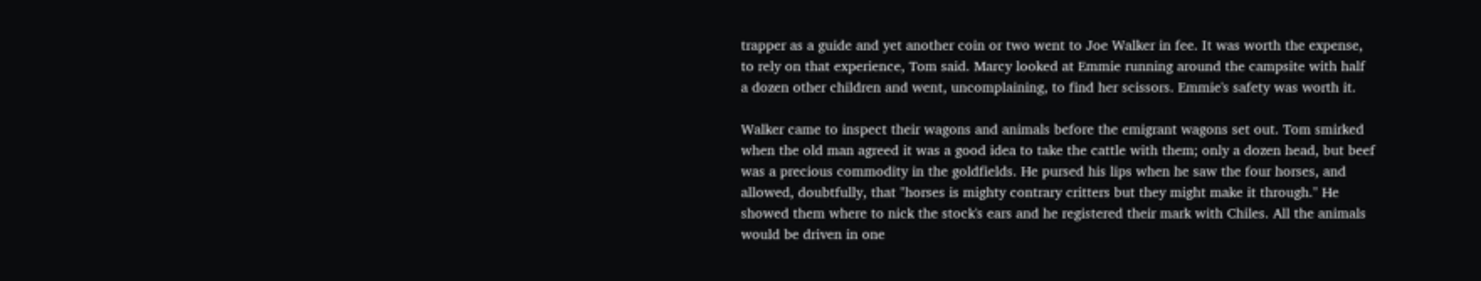trapper as a guide and yet another coin or two went to Joe Walker in fee. It was worth the expense, to rely on that experience, Tom said. Marcy looked at Emmie running around the campsite with half a dozen other children and went, uncomplaining, to find her scissors. Emmie's safety was worth it.

Walker came to inspect their wagons and animals before the emigrant wagons set out. Tom smirked when the old man agreed it was a good idea to take the cattle with them; only a dozen head, but beef was a precious commodity in the goldfields. He pursed his lips when he saw the four horses, and allowed, doubtfully, that "horses is mighty contrary critters but they might make it through." He showed them where to nick the stock's ears and he registered their mark with Chiles. All the animals would be driven in one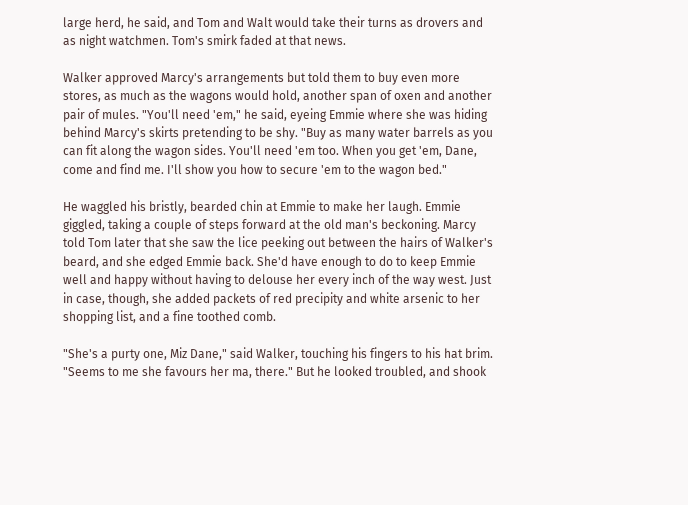large herd, he said, and Tom and Walt would take their turns as drovers and as night watchmen. Tom's smirk faded at that news.

Walker approved Marcy's arrangements but told them to buy even more stores, as much as the wagons would hold, another span of oxen and another pair of mules. "You'll need 'em," he said, eyeing Emmie where she was hiding behind Marcy's skirts pretending to be shy. "Buy as many water barrels as you can fit along the wagon sides. You'll need 'em too. When you get 'em, Dane, come and find me. I'll show you how to secure 'em to the wagon bed."

He waggled his bristly, bearded chin at Emmie to make her laugh. Emmie giggled, taking a couple of steps forward at the old man's beckoning. Marcy told Tom later that she saw the lice peeking out between the hairs of Walker's beard, and she edged Emmie back. She'd have enough to do to keep Emmie well and happy without having to delouse her every inch of the way west. Just in case, though, she added packets of red precipity and white arsenic to her shopping list, and a fine toothed comb.

"She's a purty one, Miz Dane," said Walker, touching his fingers to his hat brim. "Seems to me she favours her ma, there." But he looked troubled, and shook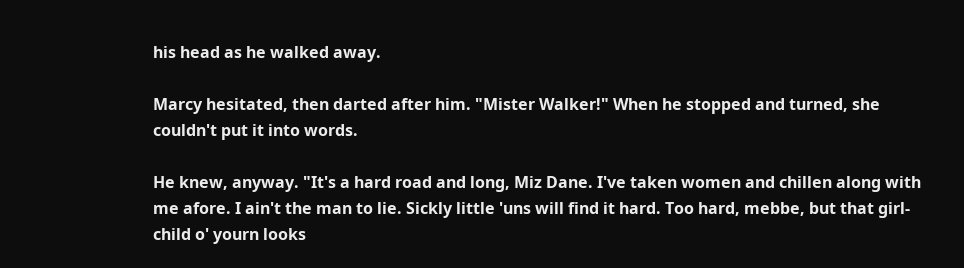his head as he walked away.

Marcy hesitated, then darted after him. "Mister Walker!" When he stopped and turned, she couldn't put it into words.

He knew, anyway. "It's a hard road and long, Miz Dane. I've taken women and chillen along with me afore. I ain't the man to lie. Sickly little 'uns will find it hard. Too hard, mebbe, but that girl-child o' yourn looks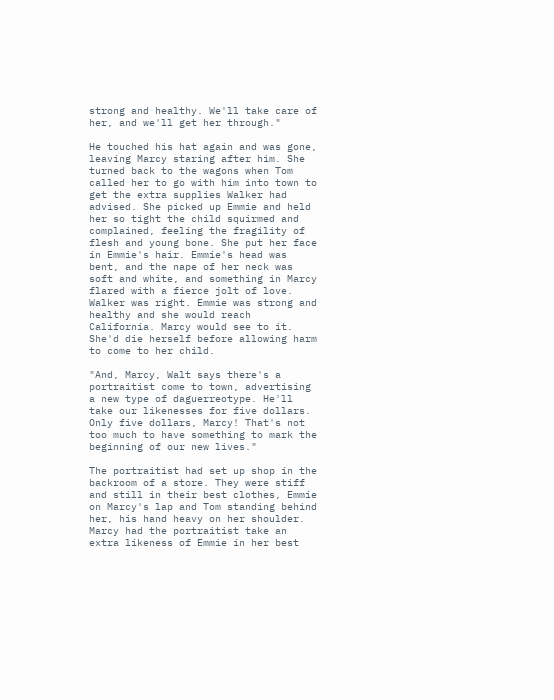strong and healthy. We'll take care of her, and we'll get her through."

He touched his hat again and was gone, leaving Marcy staring after him. She turned back to the wagons when Tom called her to go with him into town to get the extra supplies Walker had advised. She picked up Emmie and held her so tight the child squirmed and complained, feeling the fragility of flesh and young bone. She put her face in Emmie's hair. Emmie's head was bent, and the nape of her neck was soft and white, and something in Marcy flared with a fierce jolt of love. Walker was right. Emmie was strong and healthy and she would reach California. Marcy would see to it. She'd die herself before allowing harm to come to her child.

"And, Marcy, Walt says there's a portraitist come to town, advertising a new type of daguerreotype. He'll take our likenesses for five dollars. Only five dollars, Marcy! That's not too much to have something to mark the beginning of our new lives."

The portraitist had set up shop in the backroom of a store. They were stiff and still in their best clothes, Emmie on Marcy's lap and Tom standing behind her, his hand heavy on her shoulder. Marcy had the portraitist take an extra likeness of Emmie in her best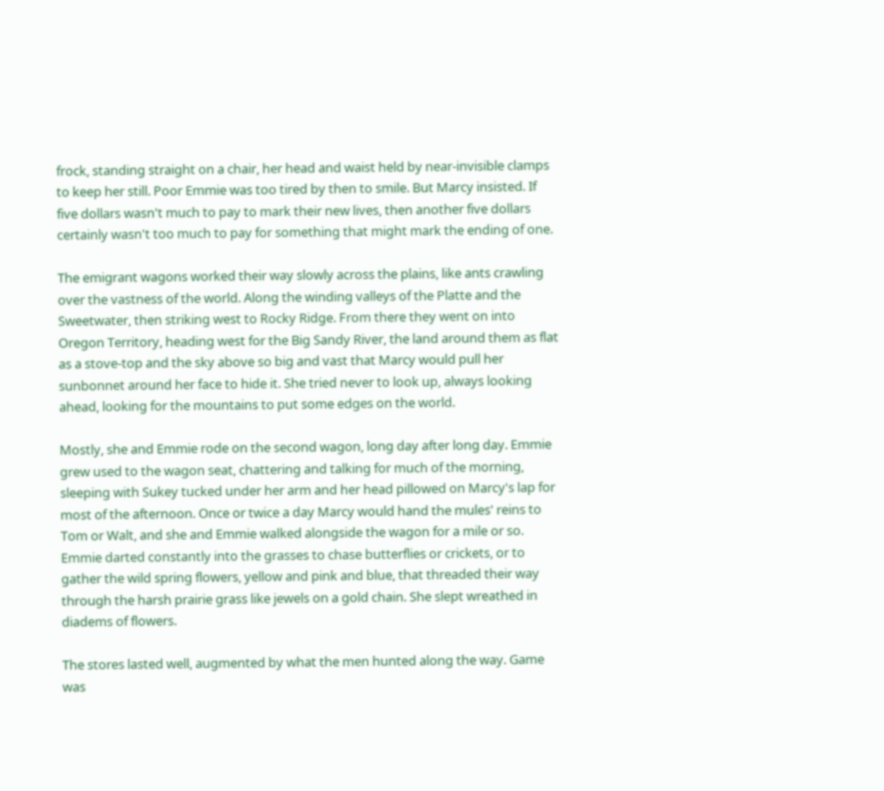frock, standing straight on a chair, her head and waist held by near-invisible clamps to keep her still. Poor Emmie was too tired by then to smile. But Marcy insisted. If five dollars wasn't much to pay to mark their new lives, then another five dollars certainly wasn't too much to pay for something that might mark the ending of one.

The emigrant wagons worked their way slowly across the plains, like ants crawling over the vastness of the world. Along the winding valleys of the Platte and the Sweetwater, then striking west to Rocky Ridge. From there they went on into Oregon Territory, heading west for the Big Sandy River, the land around them as flat as a stove-top and the sky above so big and vast that Marcy would pull her sunbonnet around her face to hide it. She tried never to look up, always looking ahead, looking for the mountains to put some edges on the world.

Mostly, she and Emmie rode on the second wagon, long day after long day. Emmie grew used to the wagon seat, chattering and talking for much of the morning, sleeping with Sukey tucked under her arm and her head pillowed on Marcy's lap for most of the afternoon. Once or twice a day Marcy would hand the mules' reins to Tom or Walt, and she and Emmie walked alongside the wagon for a mile or so. Emmie darted constantly into the grasses to chase butterflies or crickets, or to gather the wild spring flowers, yellow and pink and blue, that threaded their way through the harsh prairie grass like jewels on a gold chain. She slept wreathed in diadems of flowers.

The stores lasted well, augmented by what the men hunted along the way. Game was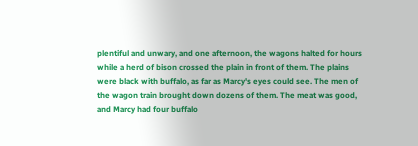plentiful and unwary, and one afternoon, the wagons halted for hours while a herd of bison crossed the plain in front of them. The plains were black with buffalo, as far as Marcy's eyes could see. The men of the wagon train brought down dozens of them. The meat was good, and Marcy had four buffalo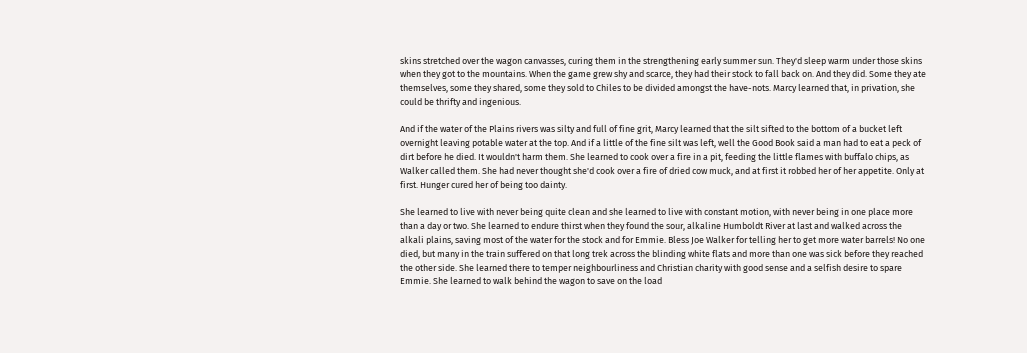skins stretched over the wagon canvasses, curing them in the strengthening early summer sun. They'd sleep warm under those skins when they got to the mountains. When the game grew shy and scarce, they had their stock to fall back on. And they did. Some they ate themselves, some they shared, some they sold to Chiles to be divided amongst the have-nots. Marcy learned that, in privation, she could be thrifty and ingenious.

And if the water of the Plains rivers was silty and full of fine grit, Marcy learned that the silt sifted to the bottom of a bucket left overnight leaving potable water at the top. And if a little of the fine silt was left, well the Good Book said a man had to eat a peck of dirt before he died. It wouldn't harm them. She learned to cook over a fire in a pit, feeding the little flames with buffalo chips, as Walker called them. She had never thought she'd cook over a fire of dried cow muck, and at first it robbed her of her appetite. Only at first. Hunger cured her of being too dainty.

She learned to live with never being quite clean and she learned to live with constant motion, with never being in one place more than a day or two. She learned to endure thirst when they found the sour, alkaline Humboldt River at last and walked across the alkali plains, saving most of the water for the stock and for Emmie. Bless Joe Walker for telling her to get more water barrels! No one died, but many in the train suffered on that long trek across the blinding white flats and more than one was sick before they reached the other side. She learned there to temper neighbourliness and Christian charity with good sense and a selfish desire to spare Emmie. She learned to walk behind the wagon to save on the load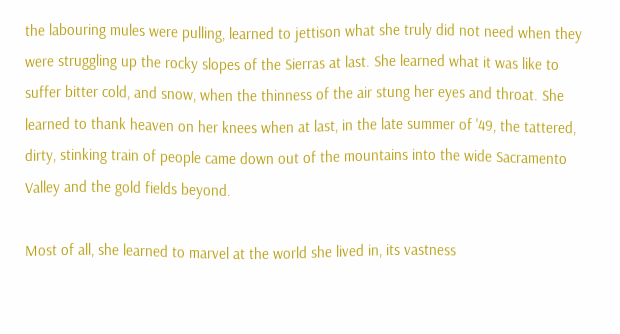the labouring mules were pulling, learned to jettison what she truly did not need when they were struggling up the rocky slopes of the Sierras at last. She learned what it was like to suffer bitter cold, and snow, when the thinness of the air stung her eyes and throat. She learned to thank heaven on her knees when at last, in the late summer of '49, the tattered, dirty, stinking train of people came down out of the mountains into the wide Sacramento Valley and the gold fields beyond.

Most of all, she learned to marvel at the world she lived in, its vastness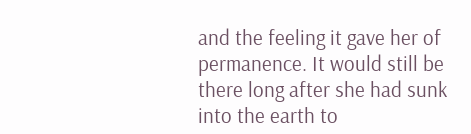and the feeling it gave her of permanence. It would still be there long after she had sunk into the earth to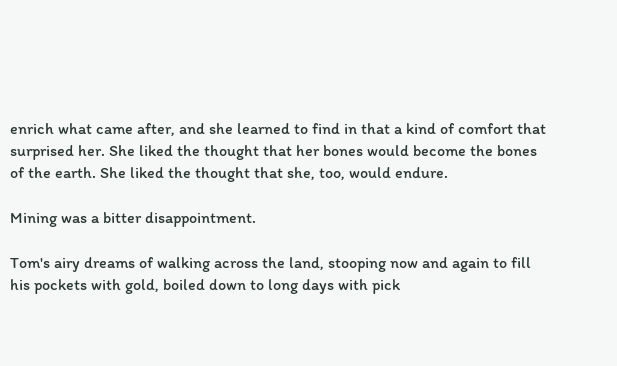enrich what came after, and she learned to find in that a kind of comfort that surprised her. She liked the thought that her bones would become the bones of the earth. She liked the thought that she, too, would endure.

Mining was a bitter disappointment.

Tom's airy dreams of walking across the land, stooping now and again to fill his pockets with gold, boiled down to long days with pick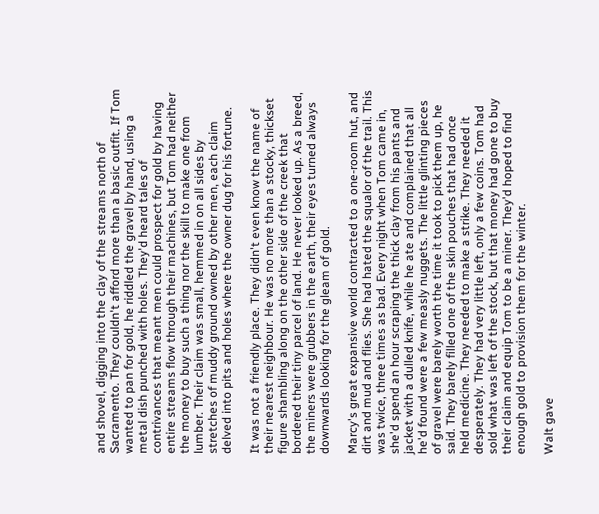and shovel, digging into the clay of the streams north of Sacramento. They couldn't afford more than a basic outfit. If Tom wanted to pan for gold, he riddled the gravel by hand, using a metal dish punched with holes. They'd heard tales of contrivances that meant men could prospect for gold by having entire streams flow through their machines, but Tom had neither the money to buy such a thing nor the skill to make one from lumber. Their claim was small, hemmed in on all sides by stretches of muddy ground owned by other men, each claim delved into pits and holes where the owner dug for his fortune.

It was not a friendly place. They didn't even know the name of their nearest neighbour. He was no more than a stocky, thickset figure shambling along on the other side of the creek that bordered their tiny parcel of land. He never looked up. As a breed, the miners were grubbers in the earth, their eyes turned always downwards looking for the gleam of gold.

Marcy's great expansive world contracted to a one-room hut, and dirt and mud and flies. She had hated the squalor of the trail. This was twice, three times as bad. Every night when Tom came in, she'd spend an hour scraping the thick clay from his pants and jacket with a dulled knife, while he ate and complained that all he'd found were a few measly nuggets. The little glinting pieces of gravel were barely worth the time it took to pick them up, he said. They barely filled one of the skin pouches that had once held medicine. They needed to make a strike. They needed it desperately. They had very little left, only a few coins. Tom had sold what was left of the stock, but that money had gone to buy their claim and equip Tom to be a miner. They'd hoped to find enough gold to provision them for the winter.

Walt gave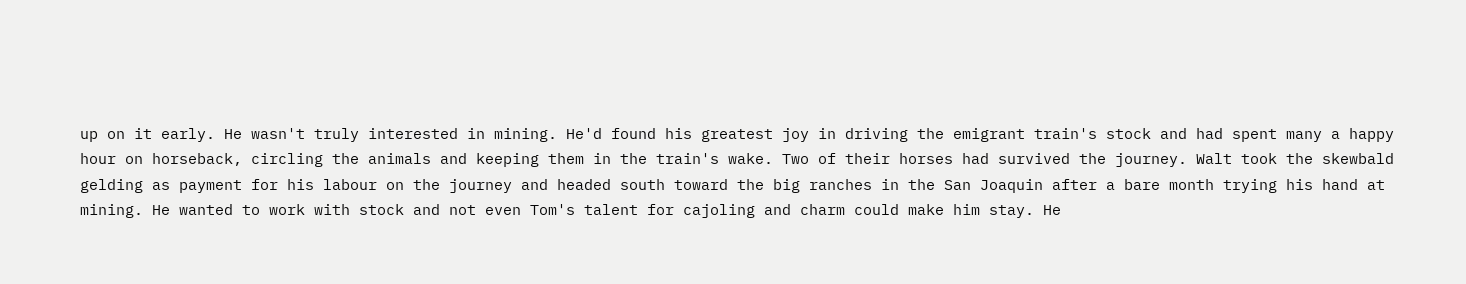up on it early. He wasn't truly interested in mining. He'd found his greatest joy in driving the emigrant train's stock and had spent many a happy hour on horseback, circling the animals and keeping them in the train's wake. Two of their horses had survived the journey. Walt took the skewbald gelding as payment for his labour on the journey and headed south toward the big ranches in the San Joaquin after a bare month trying his hand at mining. He wanted to work with stock and not even Tom's talent for cajoling and charm could make him stay. He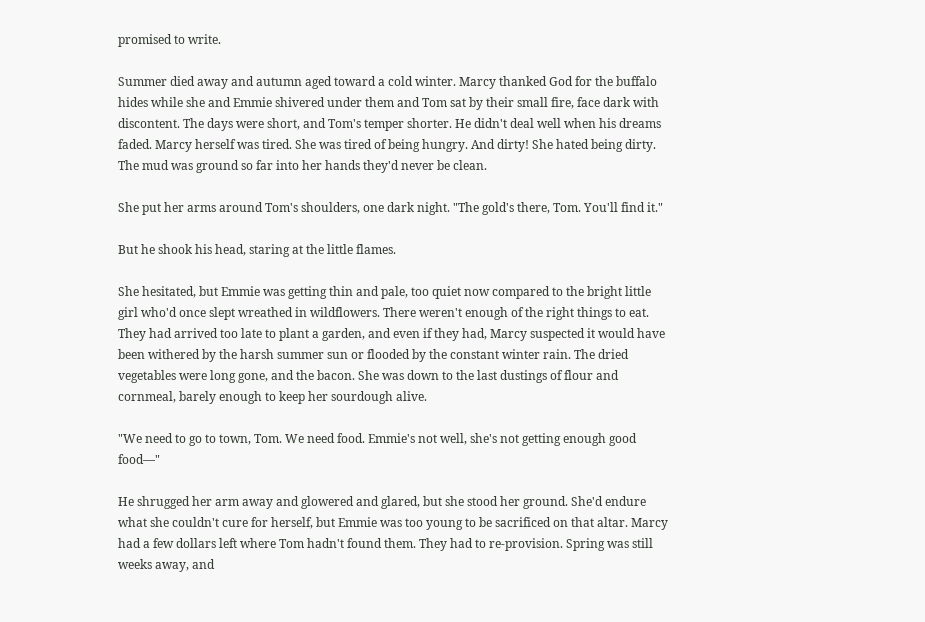promised to write.

Summer died away and autumn aged toward a cold winter. Marcy thanked God for the buffalo hides while she and Emmie shivered under them and Tom sat by their small fire, face dark with discontent. The days were short, and Tom's temper shorter. He didn't deal well when his dreams faded. Marcy herself was tired. She was tired of being hungry. And dirty! She hated being dirty. The mud was ground so far into her hands they'd never be clean.

She put her arms around Tom's shoulders, one dark night. "The gold's there, Tom. You'll find it."

But he shook his head, staring at the little flames.

She hesitated, but Emmie was getting thin and pale, too quiet now compared to the bright little girl who'd once slept wreathed in wildflowers. There weren't enough of the right things to eat. They had arrived too late to plant a garden, and even if they had, Marcy suspected it would have been withered by the harsh summer sun or flooded by the constant winter rain. The dried vegetables were long gone, and the bacon. She was down to the last dustings of flour and cornmeal, barely enough to keep her sourdough alive.

"We need to go to town, Tom. We need food. Emmie's not well, she's not getting enough good food—"

He shrugged her arm away and glowered and glared, but she stood her ground. She'd endure what she couldn't cure for herself, but Emmie was too young to be sacrificed on that altar. Marcy had a few dollars left where Tom hadn't found them. They had to re-provision. Spring was still weeks away, and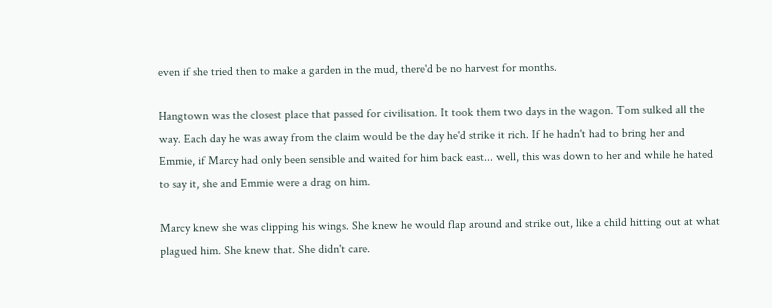even if she tried then to make a garden in the mud, there'd be no harvest for months.

Hangtown was the closest place that passed for civilisation. It took them two days in the wagon. Tom sulked all the way. Each day he was away from the claim would be the day he'd strike it rich. If he hadn't had to bring her and Emmie, if Marcy had only been sensible and waited for him back east... well, this was down to her and while he hated to say it, she and Emmie were a drag on him.

Marcy knew she was clipping his wings. She knew he would flap around and strike out, like a child hitting out at what plagued him. She knew that. She didn't care.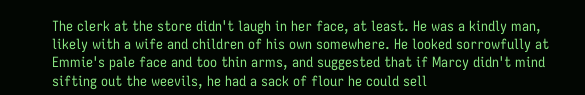The clerk at the store didn't laugh in her face, at least. He was a kindly man, likely with a wife and children of his own somewhere. He looked sorrowfully at Emmie's pale face and too thin arms, and suggested that if Marcy didn't mind sifting out the weevils, he had a sack of flour he could sell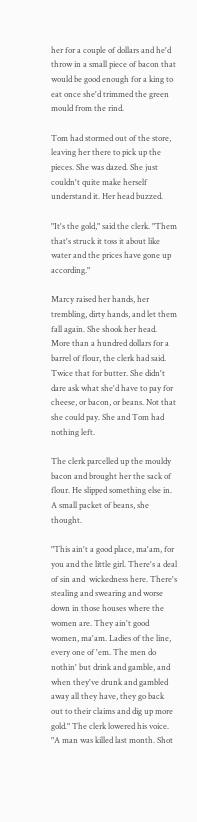her for a couple of dollars and he'd throw in a small piece of bacon that would be good enough for a king to eat once she'd trimmed the green mould from the rind.

Tom had stormed out of the store, leaving her there to pick up the pieces. She was dazed. She just couldn't quite make herself understand it. Her head buzzed.

"It's the gold," said the clerk. "Them that's struck it toss it about like water and the prices have gone up according."

Marcy raised her hands, her trembling, dirty hands, and let them fall again. She shook her head. More than a hundred dollars for a barrel of flour, the clerk had said. Twice that for butter. She didn't dare ask what she'd have to pay for cheese, or bacon, or beans. Not that she could pay. She and Tom had nothing left.

The clerk parcelled up the mouldy bacon and brought her the sack of flour. He slipped something else in. A small packet of beans, she thought.

"This ain't a good place, ma'am, for you and the little girl. There's a deal of sin and  wickedness here. There's stealing and swearing and worse down in those houses where the women are. They ain't good women, ma'am. Ladies of the line, every one of 'em. The men do nothin' but drink and gamble, and when they've drunk and gambled away all they have, they go back out to their claims and dig up more gold." The clerk lowered his voice. "A man was killed last month. Shot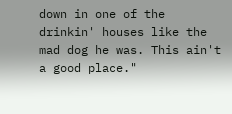down in one of the drinkin' houses like the mad dog he was. This ain't a good place."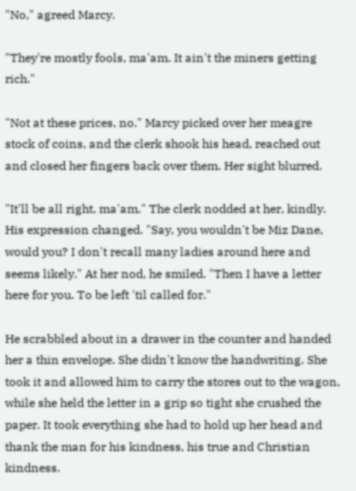"No," agreed Marcy.

"They're mostly fools, ma'am. It ain't the miners getting rich."

"Not at these prices, no." Marcy picked over her meagre stock of coins, and the clerk shook his head, reached out and closed her fingers back over them. Her sight blurred.

"It'll be all right, ma'am." The clerk nodded at her, kindly. His expression changed. "Say, you wouldn't be Miz Dane, would you? I don't recall many ladies around here and seems likely." At her nod, he smiled. "Then I have a letter here for you. To be left 'til called for."

He scrabbled about in a drawer in the counter and handed her a thin envelope. She didn't know the handwriting. She took it and allowed him to carry the stores out to the wagon, while she held the letter in a grip so tight she crushed the paper. It took everything she had to hold up her head and thank the man for his kindness, his true and Christian kindness.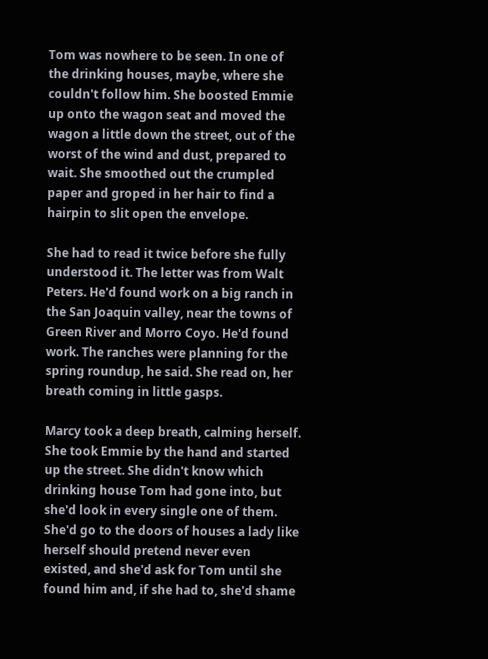Tom was nowhere to be seen. In one of the drinking houses, maybe, where she couldn't follow him. She boosted Emmie up onto the wagon seat and moved the wagon a little down the street, out of the worst of the wind and dust, prepared to wait. She smoothed out the crumpled paper and groped in her hair to find a hairpin to slit open the envelope.

She had to read it twice before she fully understood it. The letter was from Walt Peters. He'd found work on a big ranch in the San Joaquin valley, near the towns of Green River and Morro Coyo. He'd found work. The ranches were planning for the spring roundup, he said. She read on, her breath coming in little gasps.

Marcy took a deep breath, calming herself. She took Emmie by the hand and started up the street. She didn't know which drinking house Tom had gone into, but she'd look in every single one of them. She'd go to the doors of houses a lady like herself should pretend never even existed, and she'd ask for Tom until she found him and, if she had to, she'd shame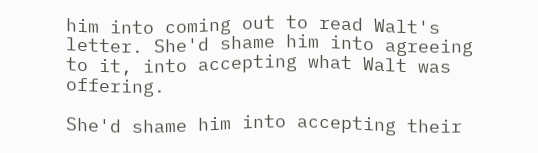him into coming out to read Walt's letter. She'd shame him into agreeing to it, into accepting what Walt was offering.

She'd shame him into accepting their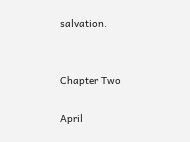salvation.


Chapter Two

April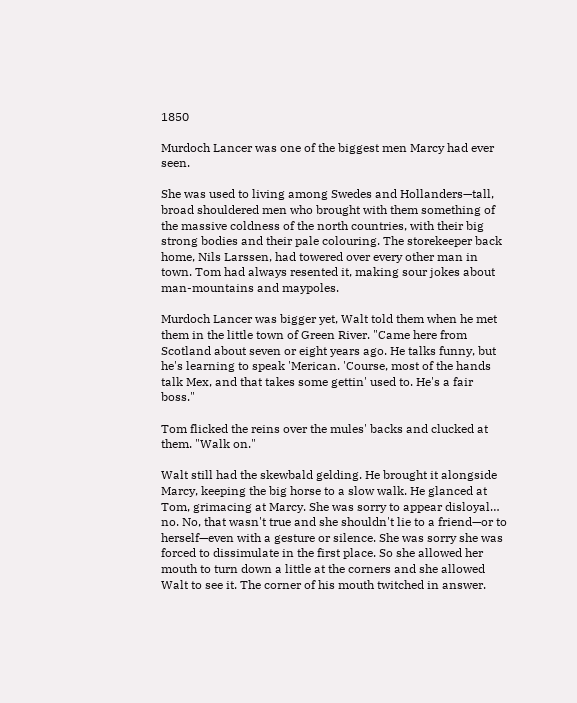1850

Murdoch Lancer was one of the biggest men Marcy had ever seen.

She was used to living among Swedes and Hollanders—tall, broad shouldered men who brought with them something of the massive coldness of the north countries, with their big strong bodies and their pale colouring. The storekeeper back home, Nils Larssen, had towered over every other man in town. Tom had always resented it, making sour jokes about man-mountains and maypoles.

Murdoch Lancer was bigger yet, Walt told them when he met them in the little town of Green River. "Came here from Scotland about seven or eight years ago. He talks funny, but he's learning to speak 'Merican. 'Course, most of the hands talk Mex, and that takes some gettin' used to. He's a fair boss."

Tom flicked the reins over the mules' backs and clucked at them. "Walk on."

Walt still had the skewbald gelding. He brought it alongside Marcy, keeping the big horse to a slow walk. He glanced at Tom, grimacing at Marcy. She was sorry to appear disloyal… no. No, that wasn't true and she shouldn't lie to a friend—or to herself—even with a gesture or silence. She was sorry she was forced to dissimulate in the first place. So she allowed her mouth to turn down a little at the corners and she allowed Walt to see it. The corner of his mouth twitched in answer.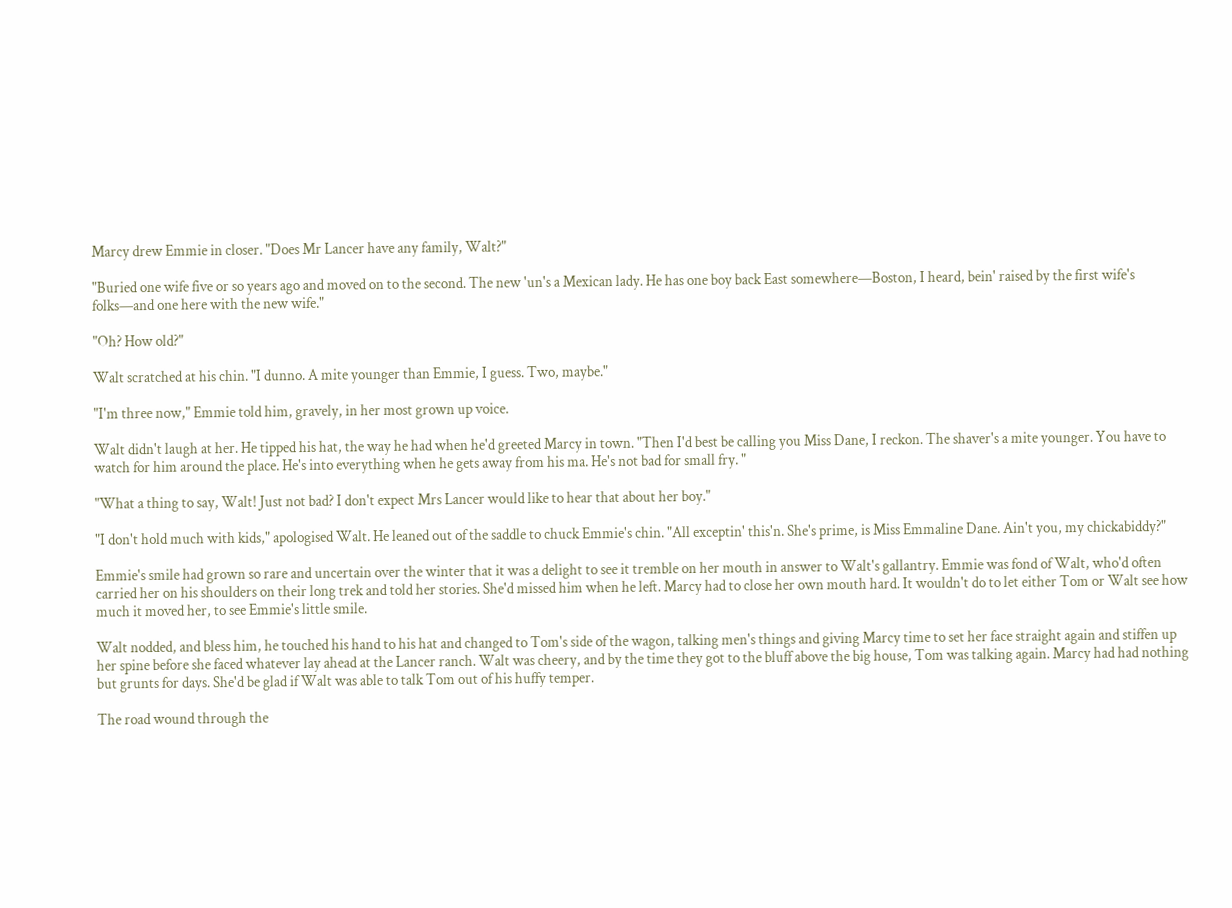Marcy drew Emmie in closer. "Does Mr Lancer have any family, Walt?"

"Buried one wife five or so years ago and moved on to the second. The new 'un's a Mexican lady. He has one boy back East somewhere—Boston, I heard, bein' raised by the first wife's folks—and one here with the new wife."

"Oh? How old?"

Walt scratched at his chin. "I dunno. A mite younger than Emmie, I guess. Two, maybe."

"I'm three now," Emmie told him, gravely, in her most grown up voice.

Walt didn't laugh at her. He tipped his hat, the way he had when he'd greeted Marcy in town. "Then I'd best be calling you Miss Dane, I reckon. The shaver's a mite younger. You have to watch for him around the place. He's into everything when he gets away from his ma. He's not bad for small fry. "

"What a thing to say, Walt! Just not bad? I don't expect Mrs Lancer would like to hear that about her boy."

"I don't hold much with kids," apologised Walt. He leaned out of the saddle to chuck Emmie's chin. "All exceptin' this'n. She's prime, is Miss Emmaline Dane. Ain't you, my chickabiddy?"

Emmie's smile had grown so rare and uncertain over the winter that it was a delight to see it tremble on her mouth in answer to Walt's gallantry. Emmie was fond of Walt, who'd often carried her on his shoulders on their long trek and told her stories. She'd missed him when he left. Marcy had to close her own mouth hard. It wouldn't do to let either Tom or Walt see how much it moved her, to see Emmie's little smile.

Walt nodded, and bless him, he touched his hand to his hat and changed to Tom's side of the wagon, talking men's things and giving Marcy time to set her face straight again and stiffen up her spine before she faced whatever lay ahead at the Lancer ranch. Walt was cheery, and by the time they got to the bluff above the big house, Tom was talking again. Marcy had had nothing but grunts for days. She'd be glad if Walt was able to talk Tom out of his huffy temper.

The road wound through the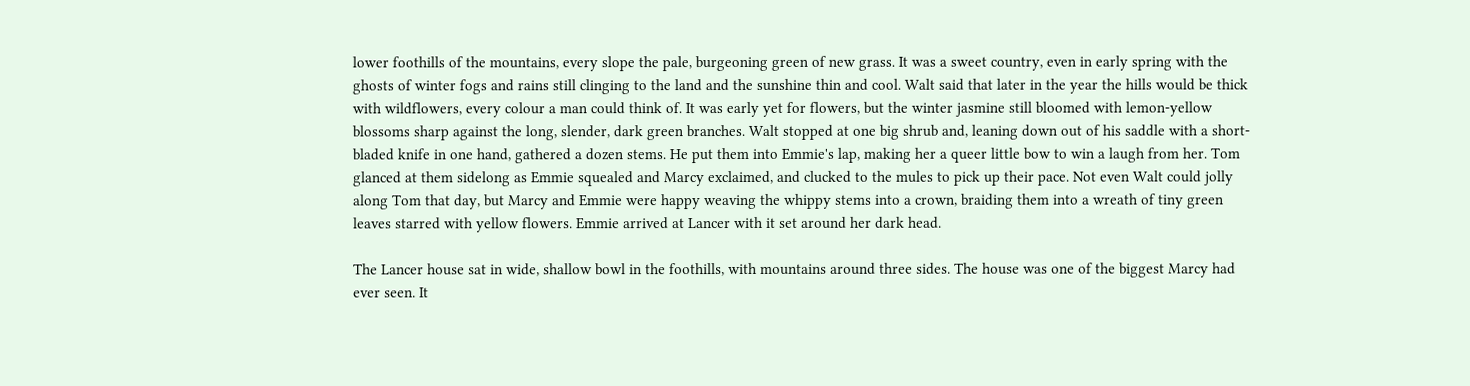lower foothills of the mountains, every slope the pale, burgeoning green of new grass. It was a sweet country, even in early spring with the ghosts of winter fogs and rains still clinging to the land and the sunshine thin and cool. Walt said that later in the year the hills would be thick with wildflowers, every colour a man could think of. It was early yet for flowers, but the winter jasmine still bloomed with lemon-yellow blossoms sharp against the long, slender, dark green branches. Walt stopped at one big shrub and, leaning down out of his saddle with a short-bladed knife in one hand, gathered a dozen stems. He put them into Emmie's lap, making her a queer little bow to win a laugh from her. Tom glanced at them sidelong as Emmie squealed and Marcy exclaimed, and clucked to the mules to pick up their pace. Not even Walt could jolly along Tom that day, but Marcy and Emmie were happy weaving the whippy stems into a crown, braiding them into a wreath of tiny green leaves starred with yellow flowers. Emmie arrived at Lancer with it set around her dark head.

The Lancer house sat in wide, shallow bowl in the foothills, with mountains around three sides. The house was one of the biggest Marcy had ever seen. It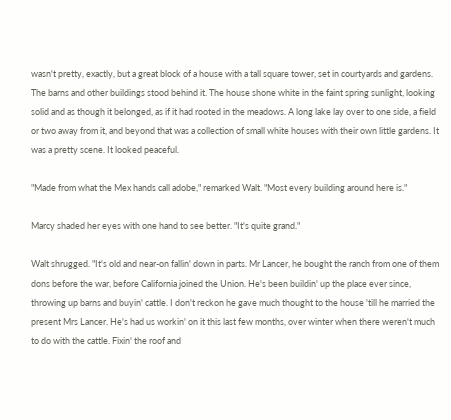wasn't pretty, exactly, but a great block of a house with a tall square tower, set in courtyards and gardens. The barns and other buildings stood behind it. The house shone white in the faint spring sunlight, looking solid and as though it belonged, as if it had rooted in the meadows. A long lake lay over to one side, a field or two away from it, and beyond that was a collection of small white houses with their own little gardens. It was a pretty scene. It looked peaceful.

"Made from what the Mex hands call adobe," remarked Walt. "Most every building around here is."

Marcy shaded her eyes with one hand to see better. "It's quite grand."

Walt shrugged. "It's old and near-on fallin' down in parts. Mr Lancer, he bought the ranch from one of them dons before the war, before California joined the Union. He's been buildin' up the place ever since, throwing up barns and buyin' cattle. I don't reckon he gave much thought to the house 'till he married the present Mrs Lancer. He's had us workin' on it this last few months, over winter when there weren't much to do with the cattle. Fixin' the roof and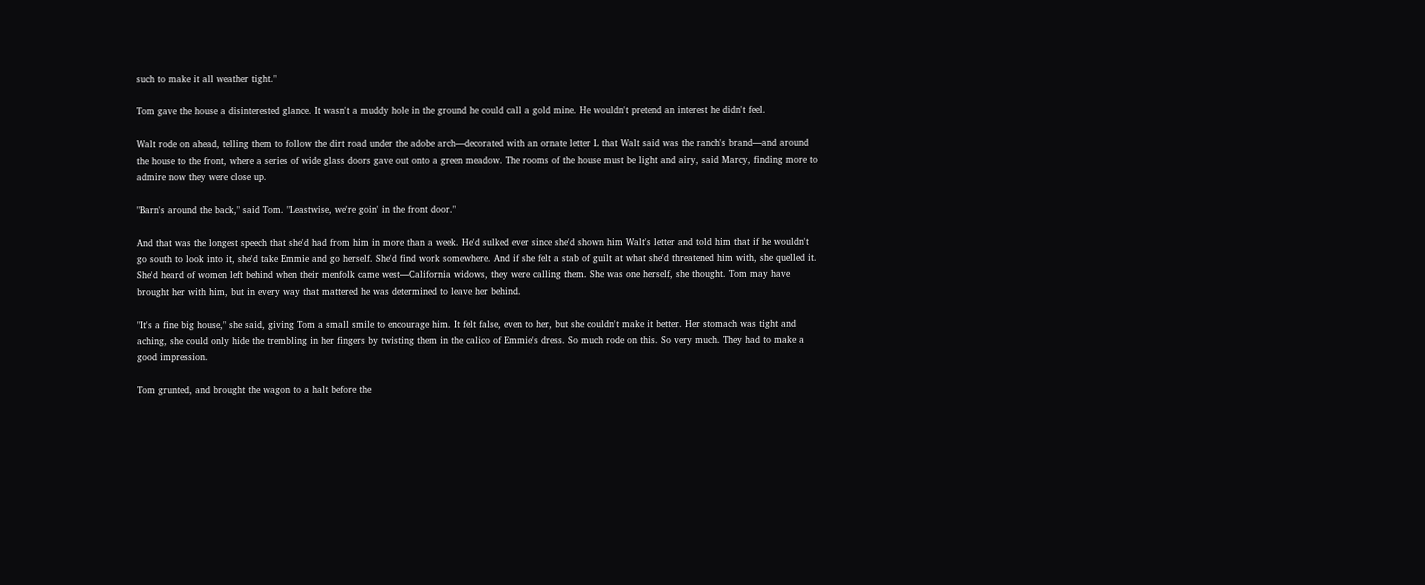such to make it all weather tight."

Tom gave the house a disinterested glance. It wasn't a muddy hole in the ground he could call a gold mine. He wouldn't pretend an interest he didn't feel.

Walt rode on ahead, telling them to follow the dirt road under the adobe arch—decorated with an ornate letter L that Walt said was the ranch's brand—and around the house to the front, where a series of wide glass doors gave out onto a green meadow. The rooms of the house must be light and airy, said Marcy, finding more to admire now they were close up.

"Barn's around the back," said Tom. "Leastwise, we're goin' in the front door."

And that was the longest speech that she'd had from him in more than a week. He'd sulked ever since she'd shown him Walt's letter and told him that if he wouldn't go south to look into it, she'd take Emmie and go herself. She'd find work somewhere. And if she felt a stab of guilt at what she'd threatened him with, she quelled it. She'd heard of women left behind when their menfolk came west—California widows, they were calling them. She was one herself, she thought. Tom may have brought her with him, but in every way that mattered he was determined to leave her behind.

"It's a fine big house," she said, giving Tom a small smile to encourage him. It felt false, even to her, but she couldn't make it better. Her stomach was tight and aching, she could only hide the trembling in her fingers by twisting them in the calico of Emmie's dress. So much rode on this. So very much. They had to make a good impression.

Tom grunted, and brought the wagon to a halt before the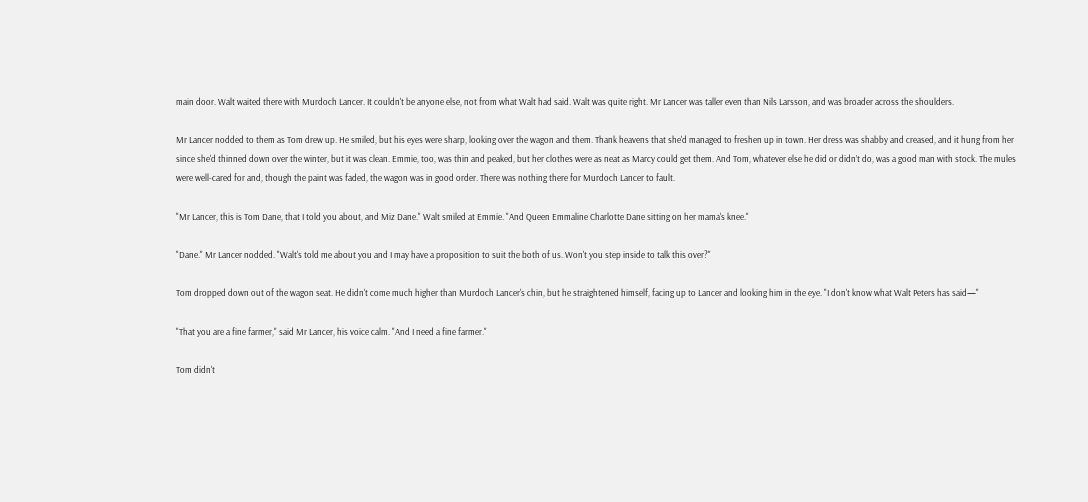main door. Walt waited there with Murdoch Lancer. It couldn't be anyone else, not from what Walt had said. Walt was quite right. Mr Lancer was taller even than Nils Larsson, and was broader across the shoulders.

Mr Lancer nodded to them as Tom drew up. He smiled, but his eyes were sharp, looking over the wagon and them. Thank heavens that she'd managed to freshen up in town. Her dress was shabby and creased, and it hung from her since she'd thinned down over the winter, but it was clean. Emmie, too, was thin and peaked, but her clothes were as neat as Marcy could get them. And Tom, whatever else he did or didn’t do, was a good man with stock. The mules were well-cared for and, though the paint was faded, the wagon was in good order. There was nothing there for Murdoch Lancer to fault.

"Mr Lancer, this is Tom Dane, that I told you about, and Miz Dane." Walt smiled at Emmie. "And Queen Emmaline Charlotte Dane sitting on her mama's knee."

"Dane." Mr Lancer nodded. "Walt's told me about you and I may have a proposition to suit the both of us. Won't you step inside to talk this over?"

Tom dropped down out of the wagon seat. He didn't come much higher than Murdoch Lancer's chin, but he straightened himself, facing up to Lancer and looking him in the eye. "I don't know what Walt Peters has said—"

"That you are a fine farmer," said Mr Lancer, his voice calm. "And I need a fine farmer."

Tom didn't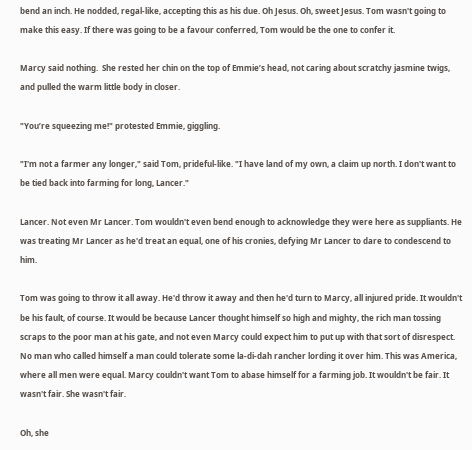bend an inch. He nodded, regal-like, accepting this as his due. Oh Jesus. Oh, sweet Jesus. Tom wasn't going to make this easy. If there was going to be a favour conferred, Tom would be the one to confer it.

Marcy said nothing.  She rested her chin on the top of Emmie’s head, not caring about scratchy jasmine twigs, and pulled the warm little body in closer.

"You’re squeezing me!" protested Emmie, giggling.

"I'm not a farmer any longer," said Tom, prideful-like. "I have land of my own, a claim up north. I don't want to be tied back into farming for long, Lancer."

Lancer. Not even Mr Lancer. Tom wouldn't even bend enough to acknowledge they were here as suppliants. He was treating Mr Lancer as he'd treat an equal, one of his cronies, defying Mr Lancer to dare to condescend to him.

Tom was going to throw it all away. He'd throw it away and then he'd turn to Marcy, all injured pride. It wouldn't be his fault, of course. It would be because Lancer thought himself so high and mighty, the rich man tossing scraps to the poor man at his gate, and not even Marcy could expect him to put up with that sort of disrespect. No man who called himself a man could tolerate some la-di-dah rancher lording it over him. This was America, where all men were equal. Marcy couldn't want Tom to abase himself for a farming job. It wouldn't be fair. It wasn't fair. She wasn't fair.

Oh, she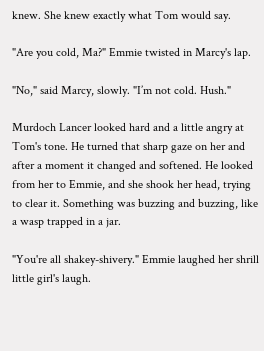knew. She knew exactly what Tom would say.

"Are you cold, Ma?" Emmie twisted in Marcy's lap.

"No," said Marcy, slowly. "I’m not cold. Hush."

Murdoch Lancer looked hard and a little angry at Tom's tone. He turned that sharp gaze on her and after a moment it changed and softened. He looked from her to Emmie, and she shook her head, trying to clear it. Something was buzzing and buzzing, like a wasp trapped in a jar.

"You're all shakey-shivery." Emmie laughed her shrill little girl's laugh.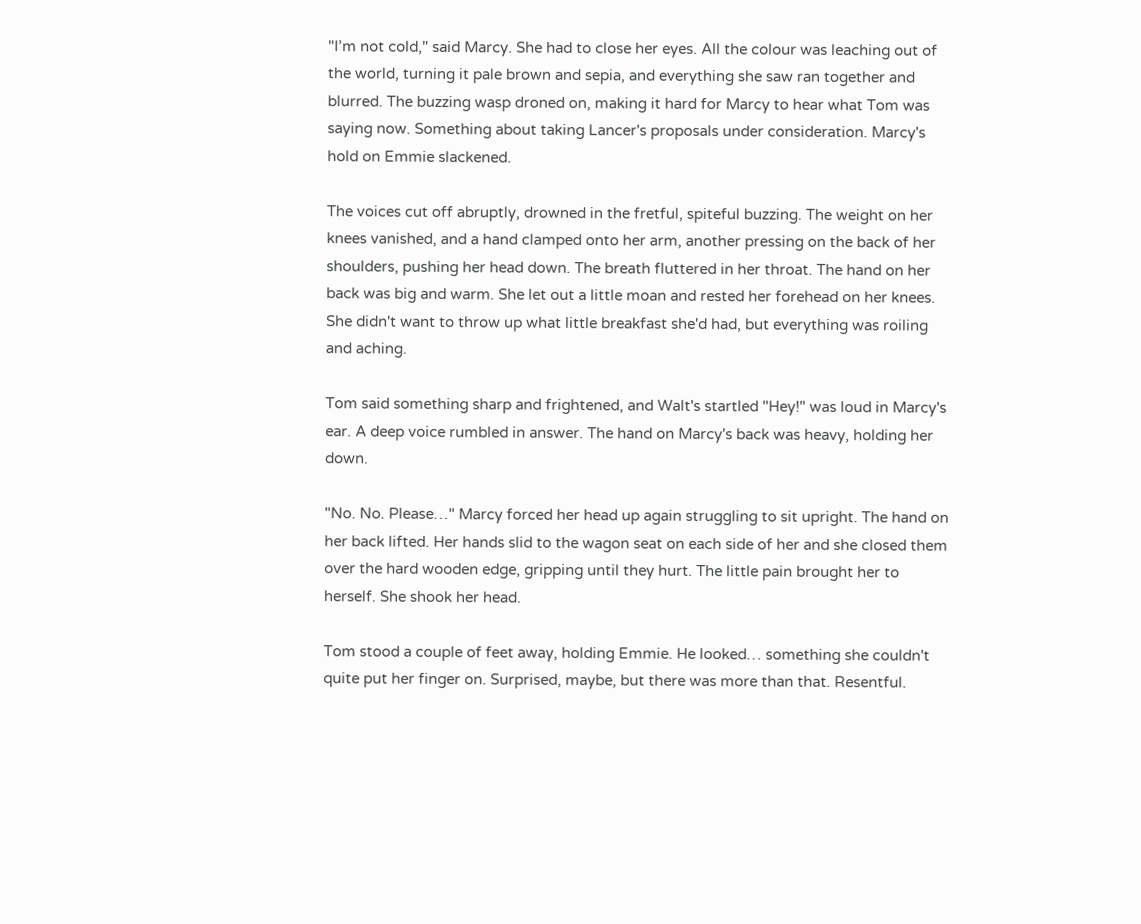"I’m not cold," said Marcy. She had to close her eyes. All the colour was leaching out of the world, turning it pale brown and sepia, and everything she saw ran together and blurred. The buzzing wasp droned on, making it hard for Marcy to hear what Tom was saying now. Something about taking Lancer's proposals under consideration. Marcy's hold on Emmie slackened.

The voices cut off abruptly, drowned in the fretful, spiteful buzzing. The weight on her knees vanished, and a hand clamped onto her arm, another pressing on the back of her shoulders, pushing her head down. The breath fluttered in her throat. The hand on her back was big and warm. She let out a little moan and rested her forehead on her knees. She didn't want to throw up what little breakfast she'd had, but everything was roiling and aching.

Tom said something sharp and frightened, and Walt's startled "Hey!" was loud in Marcy's ear. A deep voice rumbled in answer. The hand on Marcy's back was heavy, holding her down.

"No. No. Please…" Marcy forced her head up again struggling to sit upright. The hand on her back lifted. Her hands slid to the wagon seat on each side of her and she closed them over the hard wooden edge, gripping until they hurt. The little pain brought her to herself. She shook her head.

Tom stood a couple of feet away, holding Emmie. He looked… something she couldn't quite put her finger on. Surprised, maybe, but there was more than that. Resentful.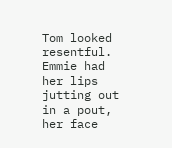Tom looked resentful. Emmie had her lips jutting out in a pout, her face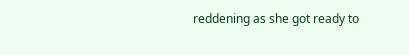reddening as she got ready to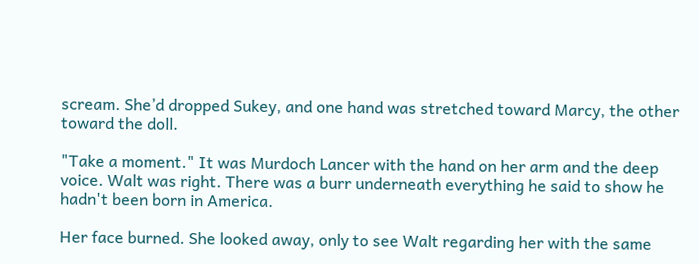scream. She’d dropped Sukey, and one hand was stretched toward Marcy, the other toward the doll.

"Take a moment." It was Murdoch Lancer with the hand on her arm and the deep voice. Walt was right. There was a burr underneath everything he said to show he hadn't been born in America.

Her face burned. She looked away, only to see Walt regarding her with the same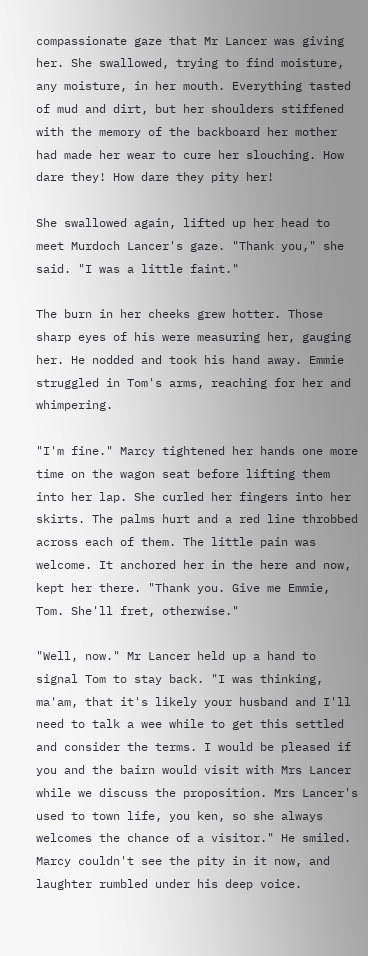compassionate gaze that Mr Lancer was giving her. She swallowed, trying to find moisture, any moisture, in her mouth. Everything tasted of mud and dirt, but her shoulders stiffened with the memory of the backboard her mother had made her wear to cure her slouching. How dare they! How dare they pity her!

She swallowed again, lifted up her head to meet Murdoch Lancer's gaze. "Thank you," she said. "I was a little faint."

The burn in her cheeks grew hotter. Those sharp eyes of his were measuring her, gauging her. He nodded and took his hand away. Emmie struggled in Tom's arms, reaching for her and whimpering.

"I'm fine." Marcy tightened her hands one more time on the wagon seat before lifting them into her lap. She curled her fingers into her skirts. The palms hurt and a red line throbbed across each of them. The little pain was welcome. It anchored her in the here and now, kept her there. "Thank you. Give me Emmie, Tom. She'll fret, otherwise."

"Well, now." Mr Lancer held up a hand to signal Tom to stay back. "I was thinking, ma'am, that it's likely your husband and I'll need to talk a wee while to get this settled and consider the terms. I would be pleased if you and the bairn would visit with Mrs Lancer while we discuss the proposition. Mrs Lancer's used to town life, you ken, so she always welcomes the chance of a visitor." He smiled. Marcy couldn't see the pity in it now, and laughter rumbled under his deep voice.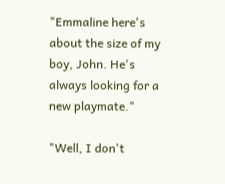"Emmaline here's about the size of my boy, John. He's always looking for a new playmate."

"Well, I don't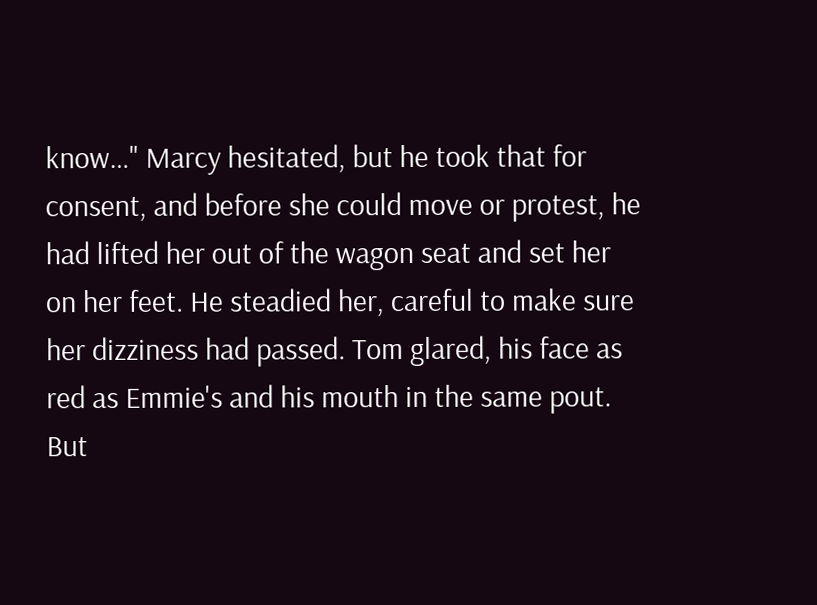know…" Marcy hesitated, but he took that for consent, and before she could move or protest, he had lifted her out of the wagon seat and set her on her feet. He steadied her, careful to make sure her dizziness had passed. Tom glared, his face as red as Emmie's and his mouth in the same pout. But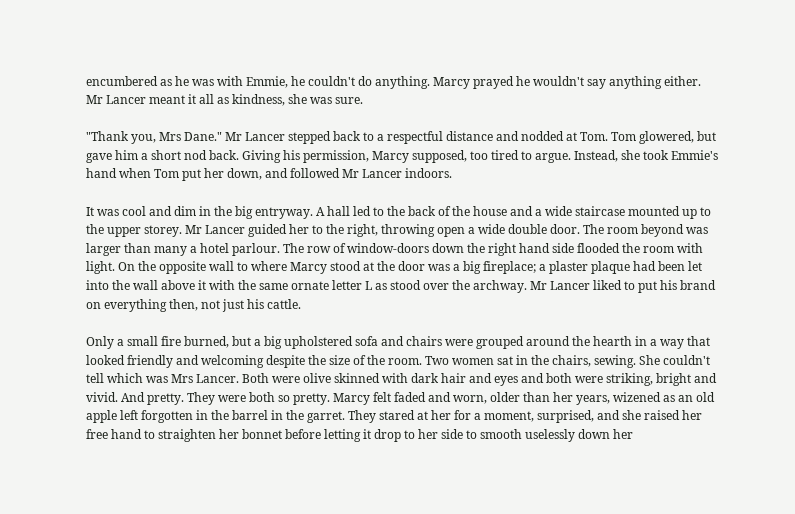encumbered as he was with Emmie, he couldn't do anything. Marcy prayed he wouldn't say anything either. Mr Lancer meant it all as kindness, she was sure.

"Thank you, Mrs Dane." Mr Lancer stepped back to a respectful distance and nodded at Tom. Tom glowered, but gave him a short nod back. Giving his permission, Marcy supposed, too tired to argue. Instead, she took Emmie's hand when Tom put her down, and followed Mr Lancer indoors.

It was cool and dim in the big entryway. A hall led to the back of the house and a wide staircase mounted up to the upper storey. Mr Lancer guided her to the right, throwing open a wide double door. The room beyond was larger than many a hotel parlour. The row of window-doors down the right hand side flooded the room with light. On the opposite wall to where Marcy stood at the door was a big fireplace; a plaster plaque had been let into the wall above it with the same ornate letter L as stood over the archway. Mr Lancer liked to put his brand on everything then, not just his cattle.

Only a small fire burned, but a big upholstered sofa and chairs were grouped around the hearth in a way that looked friendly and welcoming despite the size of the room. Two women sat in the chairs, sewing. She couldn't tell which was Mrs Lancer. Both were olive skinned with dark hair and eyes and both were striking, bright and vivid. And pretty. They were both so pretty. Marcy felt faded and worn, older than her years, wizened as an old apple left forgotten in the barrel in the garret. They stared at her for a moment, surprised, and she raised her free hand to straighten her bonnet before letting it drop to her side to smooth uselessly down her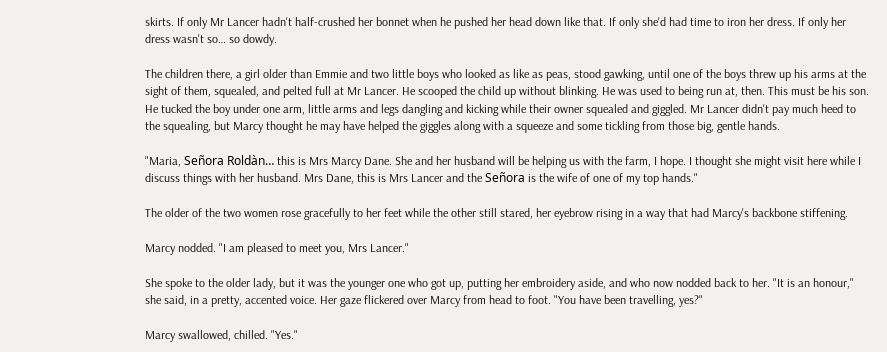skirts. If only Mr Lancer hadn't half-crushed her bonnet when he pushed her head down like that. If only she'd had time to iron her dress. If only her dress wasn't so… so dowdy.

The children there, a girl older than Emmie and two little boys who looked as like as peas, stood gawking, until one of the boys threw up his arms at the sight of them, squealed, and pelted full at Mr Lancer. He scooped the child up without blinking. He was used to being run at, then. This must be his son. He tucked the boy under one arm, little arms and legs dangling and kicking while their owner squealed and giggled. Mr Lancer didn't pay much heed to the squealing, but Marcy thought he may have helped the giggles along with a squeeze and some tickling from those big, gentle hands.

"Maria, Señora Roldàn… this is Mrs Marcy Dane. She and her husband will be helping us with the farm, I hope. I thought she might visit here while I discuss things with her husband. Mrs Dane, this is Mrs Lancer and the Señora is the wife of one of my top hands."

The older of the two women rose gracefully to her feet while the other still stared, her eyebrow rising in a way that had Marcy's backbone stiffening.

Marcy nodded. "I am pleased to meet you, Mrs Lancer."

She spoke to the older lady, but it was the younger one who got up, putting her embroidery aside, and who now nodded back to her. "It is an honour," she said, in a pretty, accented voice. Her gaze flickered over Marcy from head to foot. "You have been travelling, yes?"

Marcy swallowed, chilled. "Yes."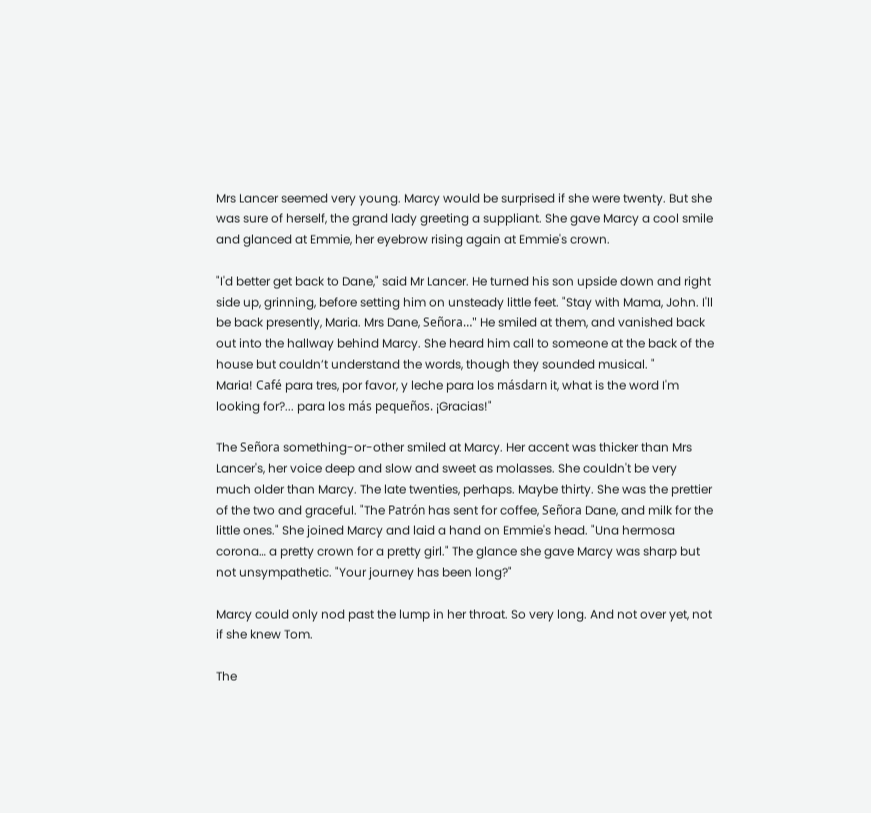Mrs Lancer seemed very young. Marcy would be surprised if she were twenty. But she was sure of herself, the grand lady greeting a suppliant. She gave Marcy a cool smile and glanced at Emmie, her eyebrow rising again at Emmie's crown.

"I'd better get back to Dane," said Mr Lancer. He turned his son upside down and right side up, grinning, before setting him on unsteady little feet. "Stay with Mama, John. I'll be back presently, Maria. Mrs Dane, Señora…" He smiled at them, and vanished back out into the hallway behind Marcy. She heard him call to someone at the back of the house but couldn’t understand the words, though they sounded musical. "
Maria! Café para tres, por favor, y leche para los másdarn it, what is the word I'm looking for?... para los más pequeños. ¡Gracias!"

The Señora something-or-other smiled at Marcy. Her accent was thicker than Mrs Lancer's, her voice deep and slow and sweet as molasses. She couldn't be very much older than Marcy. The late twenties, perhaps. Maybe thirty. She was the prettier of the two and graceful. "The Patrón has sent for coffee, Señora Dane, and milk for the little ones." She joined Marcy and laid a hand on Emmie's head. "Una hermosa corona… a pretty crown for a pretty girl." The glance she gave Marcy was sharp but not unsympathetic. "Your journey has been long?"

Marcy could only nod past the lump in her throat. So very long. And not over yet, not if she knew Tom.

The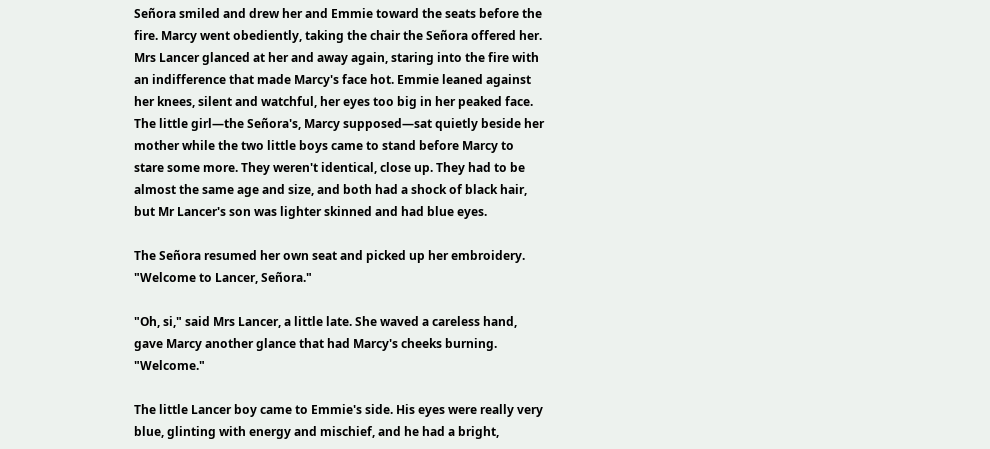Señora smiled and drew her and Emmie toward the seats before the fire. Marcy went obediently, taking the chair the Señora offered her. Mrs Lancer glanced at her and away again, staring into the fire with an indifference that made Marcy's face hot. Emmie leaned against her knees, silent and watchful, her eyes too big in her peaked face. The little girl—the Señora's, Marcy supposed—sat quietly beside her mother while the two little boys came to stand before Marcy to stare some more. They weren't identical, close up. They had to be almost the same age and size, and both had a shock of black hair, but Mr Lancer's son was lighter skinned and had blue eyes.

The Señora resumed her own seat and picked up her embroidery. "Welcome to Lancer, Señora."

"Oh, si," said Mrs Lancer, a little late. She waved a careless hand, gave Marcy another glance that had Marcy's cheeks burning. "Welcome."

The little Lancer boy came to Emmie's side. His eyes were really very blue, glinting with energy and mischief, and he had a bright,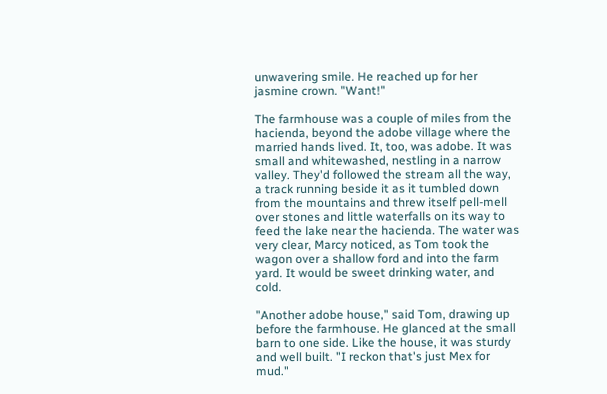unwavering smile. He reached up for her jasmine crown. "Want!"

The farmhouse was a couple of miles from the hacienda, beyond the adobe village where the married hands lived. It, too, was adobe. It was small and whitewashed, nestling in a narrow valley. They'd followed the stream all the way, a track running beside it as it tumbled down from the mountains and threw itself pell-mell over stones and little waterfalls on its way to feed the lake near the hacienda. The water was very clear, Marcy noticed, as Tom took the wagon over a shallow ford and into the farm yard. It would be sweet drinking water, and cold.

"Another adobe house," said Tom, drawing up before the farmhouse. He glanced at the small barn to one side. Like the house, it was sturdy and well built. "I reckon that's just Mex for mud."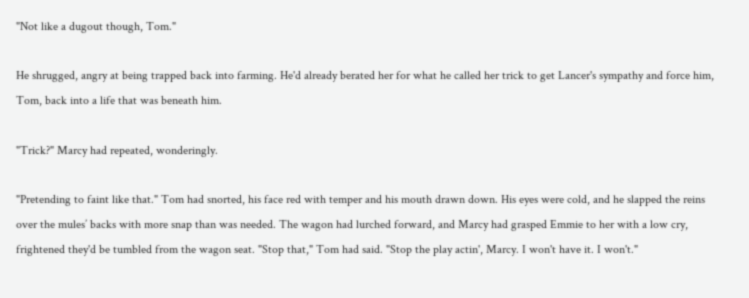"Not like a dugout though, Tom."

He shrugged, angry at being trapped back into farming. He'd already berated her for what he called her trick to get Lancer's sympathy and force him, Tom, back into a life that was beneath him.

"Trick?" Marcy had repeated, wonderingly.

"Pretending to faint like that." Tom had snorted, his face red with temper and his mouth drawn down. His eyes were cold, and he slapped the reins over the mules’ backs with more snap than was needed. The wagon had lurched forward, and Marcy had grasped Emmie to her with a low cry, frightened they'd be tumbled from the wagon seat. "Stop that," Tom had said. "Stop the play actin', Marcy. I won't have it. I won't."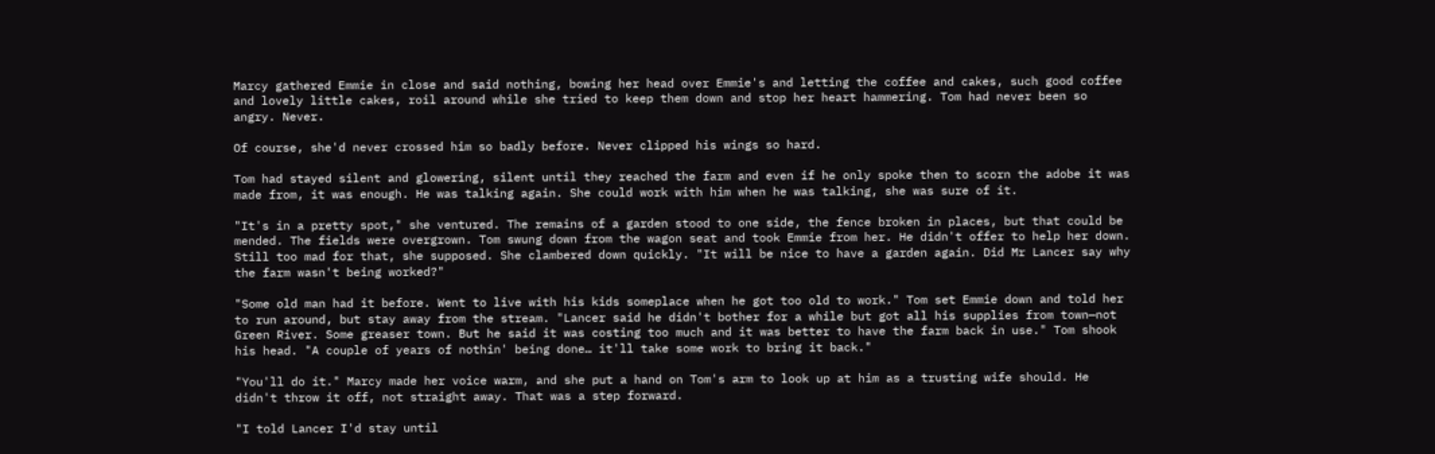Marcy gathered Emmie in close and said nothing, bowing her head over Emmie's and letting the coffee and cakes, such good coffee and lovely little cakes, roil around while she tried to keep them down and stop her heart hammering. Tom had never been so angry. Never.

Of course, she'd never crossed him so badly before. Never clipped his wings so hard.

Tom had stayed silent and glowering, silent until they reached the farm and even if he only spoke then to scorn the adobe it was made from, it was enough. He was talking again. She could work with him when he was talking, she was sure of it.

"It's in a pretty spot," she ventured. The remains of a garden stood to one side, the fence broken in places, but that could be mended. The fields were overgrown. Tom swung down from the wagon seat and took Emmie from her. He didn't offer to help her down. Still too mad for that, she supposed. She clambered down quickly. "It will be nice to have a garden again. Did Mr Lancer say why the farm wasn't being worked?"

"Some old man had it before. Went to live with his kids someplace when he got too old to work." Tom set Emmie down and told her to run around, but stay away from the stream. "Lancer said he didn't bother for a while but got all his supplies from town—not Green River. Some greaser town. But he said it was costing too much and it was better to have the farm back in use." Tom shook his head. "A couple of years of nothin' being done… it'll take some work to bring it back."

"You'll do it." Marcy made her voice warm, and she put a hand on Tom's arm to look up at him as a trusting wife should. He didn't throw it off, not straight away. That was a step forward.

"I told Lancer I'd stay until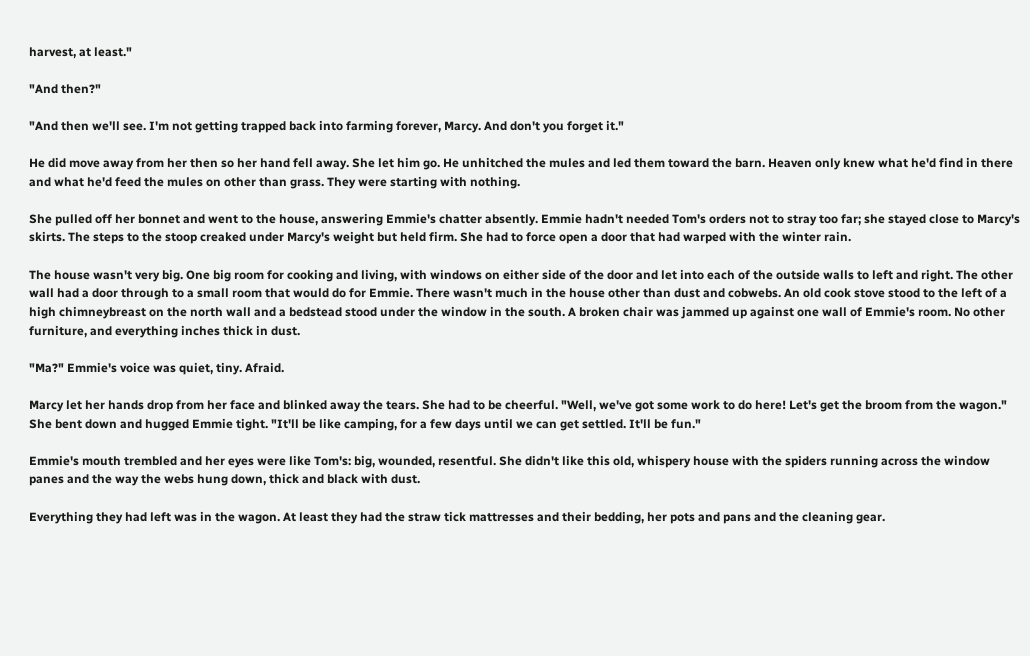harvest, at least."

"And then?"

"And then we'll see. I'm not getting trapped back into farming forever, Marcy. And don't you forget it."

He did move away from her then so her hand fell away. She let him go. He unhitched the mules and led them toward the barn. Heaven only knew what he'd find in there and what he'd feed the mules on other than grass. They were starting with nothing.

She pulled off her bonnet and went to the house, answering Emmie's chatter absently. Emmie hadn't needed Tom's orders not to stray too far; she stayed close to Marcy's skirts. The steps to the stoop creaked under Marcy's weight but held firm. She had to force open a door that had warped with the winter rain.

The house wasn't very big. One big room for cooking and living, with windows on either side of the door and let into each of the outside walls to left and right. The other wall had a door through to a small room that would do for Emmie. There wasn't much in the house other than dust and cobwebs. An old cook stove stood to the left of a high chimneybreast on the north wall and a bedstead stood under the window in the south. A broken chair was jammed up against one wall of Emmie's room. No other furniture, and everything inches thick in dust.

"Ma?" Emmie's voice was quiet, tiny. Afraid.

Marcy let her hands drop from her face and blinked away the tears. She had to be cheerful. "Well, we've got some work to do here! Let's get the broom from the wagon." She bent down and hugged Emmie tight. "It'll be like camping, for a few days until we can get settled. It'll be fun."

Emmie's mouth trembled and her eyes were like Tom's: big, wounded, resentful. She didn't like this old, whispery house with the spiders running across the window panes and the way the webs hung down, thick and black with dust.

Everything they had left was in the wagon. At least they had the straw tick mattresses and their bedding, her pots and pans and the cleaning gear.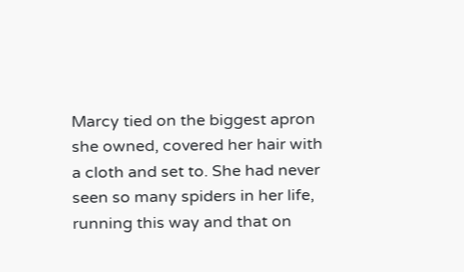Marcy tied on the biggest apron she owned, covered her hair with a cloth and set to. She had never seen so many spiders in her life, running this way and that on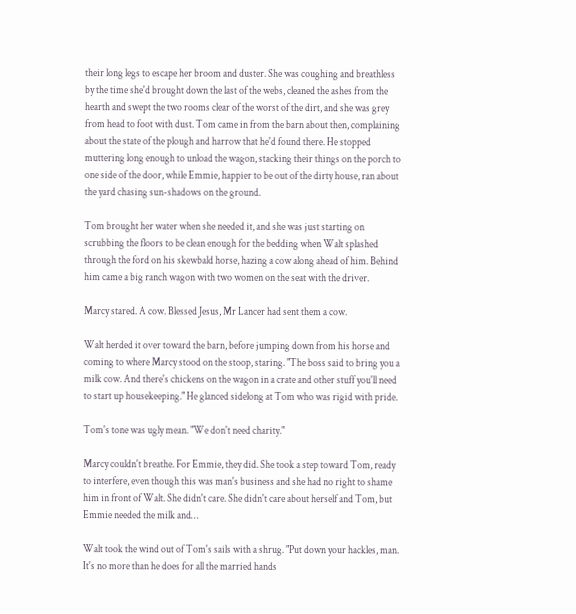their long legs to escape her broom and duster. She was coughing and breathless by the time she'd brought down the last of the webs, cleaned the ashes from the hearth and swept the two rooms clear of the worst of the dirt, and she was grey from head to foot with dust. Tom came in from the barn about then, complaining about the state of the plough and harrow that he'd found there. He stopped muttering long enough to unload the wagon, stacking their things on the porch to one side of the door, while Emmie, happier to be out of the dirty house, ran about the yard chasing sun-shadows on the ground.

Tom brought her water when she needed it, and she was just starting on scrubbing the floors to be clean enough for the bedding when Walt splashed through the ford on his skewbald horse, hazing a cow along ahead of him. Behind him came a big ranch wagon with two women on the seat with the driver.

Marcy stared. A cow. Blessed Jesus, Mr Lancer had sent them a cow.

Walt herded it over toward the barn, before jumping down from his horse and coming to where Marcy stood on the stoop, staring. "The boss said to bring you a milk cow. And there's chickens on the wagon in a crate and other stuff you'll need to start up housekeeping." He glanced sidelong at Tom who was rigid with pride.

Tom's tone was ugly mean. "We don't need charity."

Marcy couldn't breathe. For Emmie, they did. She took a step toward Tom, ready to interfere, even though this was man's business and she had no right to shame him in front of Walt. She didn't care. She didn't care about herself and Tom, but Emmie needed the milk and…

Walt took the wind out of Tom's sails with a shrug. "Put down your hackles, man. It's no more than he does for all the married hands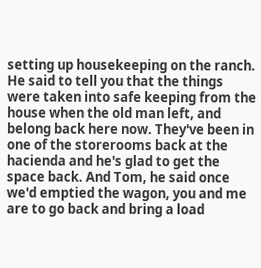setting up housekeeping on the ranch. He said to tell you that the things were taken into safe keeping from the house when the old man left, and belong back here now. They've been in one of the storerooms back at the hacienda and he's glad to get the space back. And Tom, he said once we'd emptied the wagon, you and me are to go back and bring a load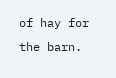of hay for the barn.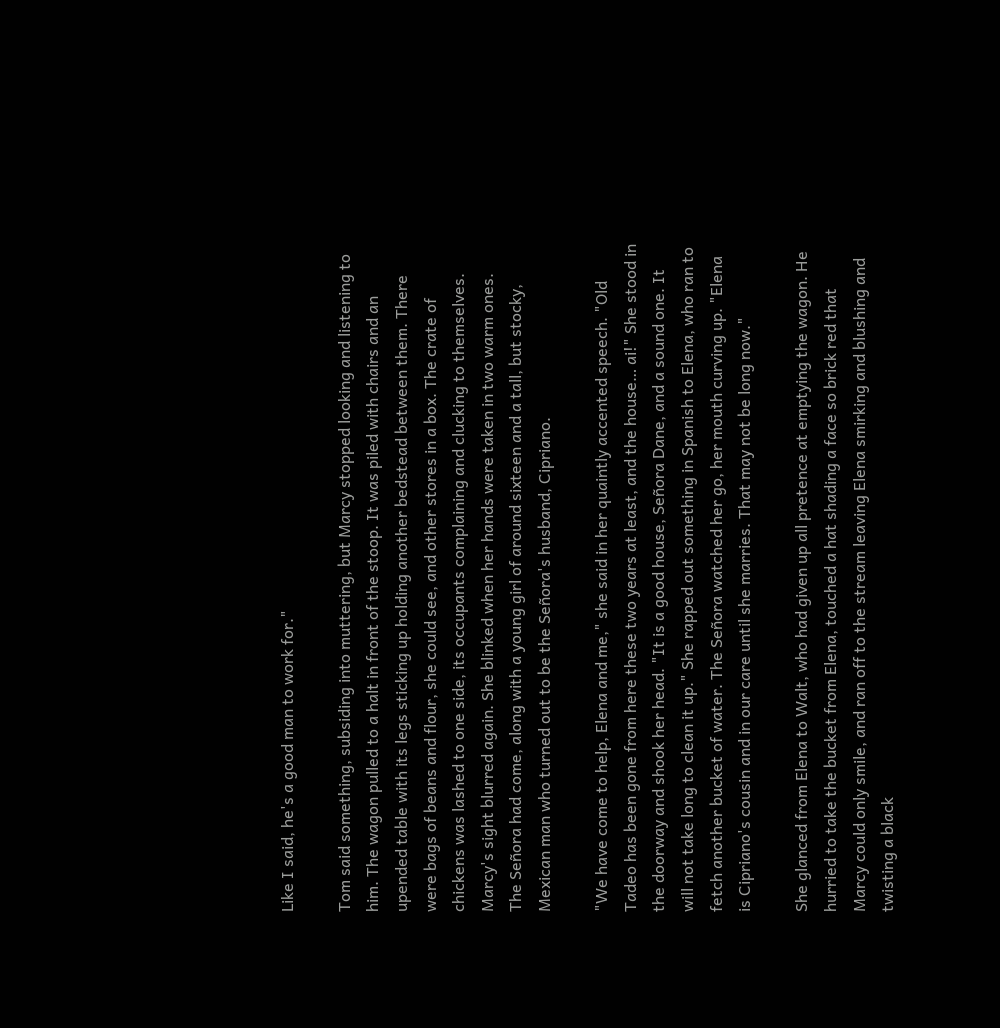Like I said, he's a good man to work for."

Tom said something, subsiding into muttering, but Marcy stopped looking and listening to him. The wagon pulled to a halt in front of the stoop. It was piled with chairs and an upended table with its legs sticking up holding another bedstead between them. There were bags of beans and flour, she could see, and other stores in a box. The crate of chickens was lashed to one side, its occupants complaining and clucking to themselves. Marcy's sight blurred again. She blinked when her hands were taken in two warm ones. The Señora had come, along with a young girl of around sixteen and a tall, but stocky, Mexican man who turned out to be the Señora's husband, Cipriano.

"We have come to help, Elena and me," she said in her quaintly accented speech. "Old Tadeo has been gone from here these two years at least, and the house… ai!" She stood in the doorway and shook her head. "It is a good house, Señora Dane, and a sound one. It will not take long to clean it up." She rapped out something in Spanish to Elena, who ran to fetch another bucket of water. The Señora watched her go, her mouth curving up. "Elena is Cipriano's cousin and in our care until she marries. That may not be long now."

She glanced from Elena to Walt, who had given up all pretence at emptying the wagon. He hurried to take the bucket from Elena, touched a hat shading a face so brick red that Marcy could only smile, and ran off to the stream leaving Elena smirking and blushing and twisting a black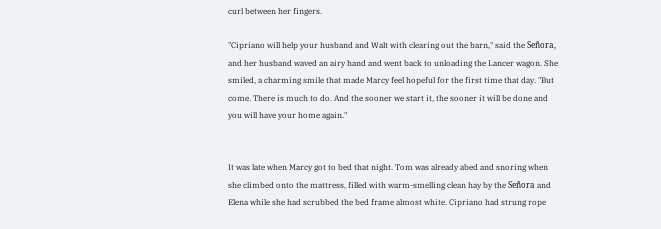curl between her fingers.

"Cipriano will help your husband and Walt with clearing out the barn," said the Señora, and her husband waved an airy hand and went back to unloading the Lancer wagon. She smiled, a charming smile that made Marcy feel hopeful for the first time that day. "But come. There is much to do. And the sooner we start it, the sooner it will be done and you will have your home again."


It was late when Marcy got to bed that night. Tom was already abed and snoring when she climbed onto the mattress, filled with warm-smelling clean hay by the Señora and Elena while she had scrubbed the bed frame almost white. Cipriano had strung rope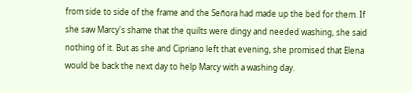from side to side of the frame and the Señora had made up the bed for them. If she saw Marcy's shame that the quilts were dingy and needed washing, she said nothing of it. But as she and Cipriano left that evening, she promised that Elena would be back the next day to help Marcy with a washing day.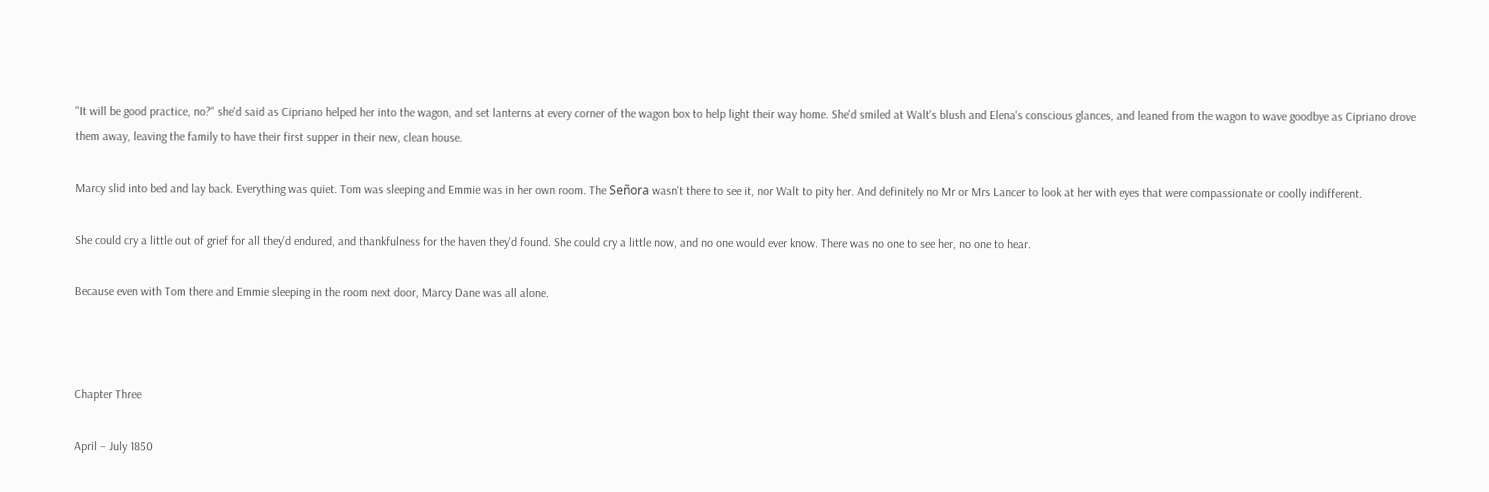"It will be good practice, no?" she'd said as Cipriano helped her into the wagon, and set lanterns at every corner of the wagon box to help light their way home. She'd smiled at Walt's blush and Elena's conscious glances, and leaned from the wagon to wave goodbye as Cipriano drove them away, leaving the family to have their first supper in their new, clean house.

Marcy slid into bed and lay back. Everything was quiet. Tom was sleeping and Emmie was in her own room. The Señora wasn't there to see it, nor Walt to pity her. And definitely no Mr or Mrs Lancer to look at her with eyes that were compassionate or coolly indifferent.

She could cry a little out of grief for all they'd endured, and thankfulness for the haven they'd found. She could cry a little now, and no one would ever know. There was no one to see her, no one to hear.

Because even with Tom there and Emmie sleeping in the room next door, Marcy Dane was all alone.



Chapter Three

April – July 1850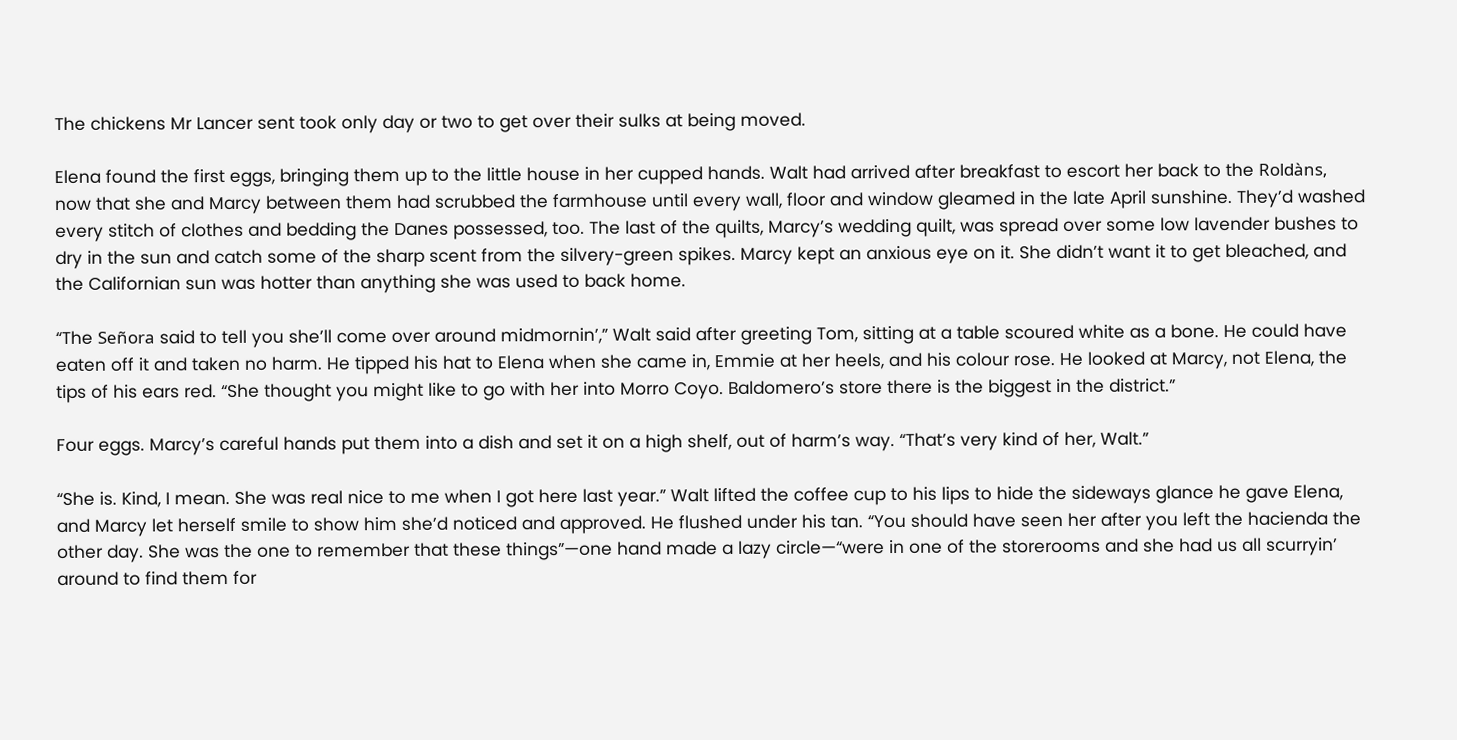The chickens Mr Lancer sent took only day or two to get over their sulks at being moved.

Elena found the first eggs, bringing them up to the little house in her cupped hands. Walt had arrived after breakfast to escort her back to the Roldàns, now that she and Marcy between them had scrubbed the farmhouse until every wall, floor and window gleamed in the late April sunshine. They’d washed every stitch of clothes and bedding the Danes possessed, too. The last of the quilts, Marcy’s wedding quilt, was spread over some low lavender bushes to dry in the sun and catch some of the sharp scent from the silvery-green spikes. Marcy kept an anxious eye on it. She didn’t want it to get bleached, and the Californian sun was hotter than anything she was used to back home.

“The Señora said to tell you she’ll come over around midmornin’,” Walt said after greeting Tom, sitting at a table scoured white as a bone. He could have eaten off it and taken no harm. He tipped his hat to Elena when she came in, Emmie at her heels, and his colour rose. He looked at Marcy, not Elena, the tips of his ears red. “She thought you might like to go with her into Morro Coyo. Baldomero’s store there is the biggest in the district.”

Four eggs. Marcy’s careful hands put them into a dish and set it on a high shelf, out of harm’s way. “That’s very kind of her, Walt.”

“She is. Kind, I mean. She was real nice to me when I got here last year.” Walt lifted the coffee cup to his lips to hide the sideways glance he gave Elena, and Marcy let herself smile to show him she’d noticed and approved. He flushed under his tan. “You should have seen her after you left the hacienda the other day. She was the one to remember that these things”—one hand made a lazy circle—“were in one of the storerooms and she had us all scurryin’ around to find them for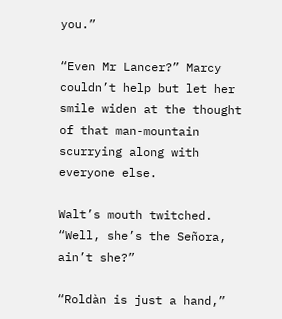you.”

“Even Mr Lancer?” Marcy couldn’t help but let her smile widen at the thought of that man-mountain scurrying along with everyone else.

Walt’s mouth twitched. “Well, she’s the Señora, ain’t she?”

“Roldàn is just a hand,”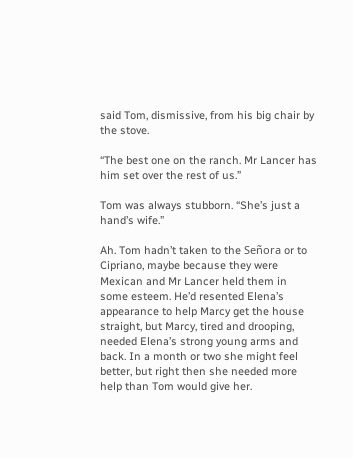said Tom, dismissive, from his big chair by the stove.

“The best one on the ranch. Mr Lancer has him set over the rest of us.”

Tom was always stubborn. “She’s just a hand’s wife.”

Ah. Tom hadn’t taken to the Señora or to Cipriano, maybe because they were Mexican and Mr Lancer held them in some esteem. He’d resented Elena’s appearance to help Marcy get the house straight, but Marcy, tired and drooping, needed Elena’s strong young arms and back. In a month or two she might feel better, but right then she needed more help than Tom would give her.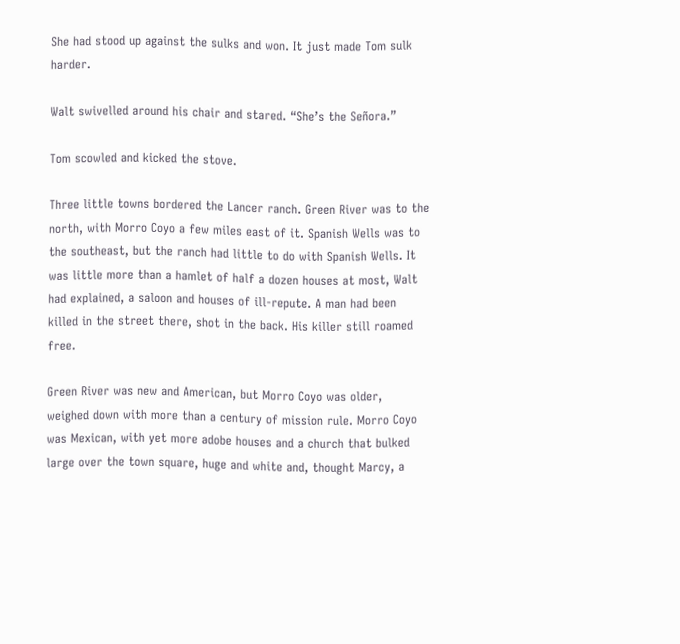She had stood up against the sulks and won. It just made Tom sulk harder.

Walt swivelled around his chair and stared. “She’s the Señora.”

Tom scowled and kicked the stove.

Three little towns bordered the Lancer ranch. Green River was to the north, with Morro Coyo a few miles east of it. Spanish Wells was to the southeast, but the ranch had little to do with Spanish Wells. It was little more than a hamlet of half a dozen houses at most, Walt had explained, a saloon and houses of ill-repute. A man had been killed in the street there, shot in the back. His killer still roamed free.

Green River was new and American, but Morro Coyo was older, weighed down with more than a century of mission rule. Morro Coyo was Mexican, with yet more adobe houses and a church that bulked large over the town square, huge and white and, thought Marcy, a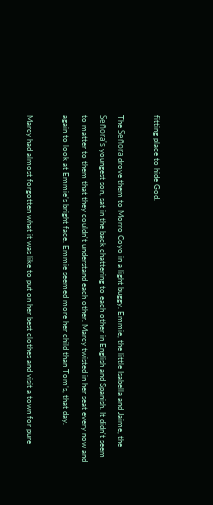fitting place to hide God.

The Señora drove them to Morro Coyo in a light buggy. Emmie, the little Isabella and Jaime, the Señora's youngest son, sat in the back chattering to each other in English and Spanish. It didn't seem to matter to them that they couldn't understand each other. Marcy twisted in her seat every now and again to look at Emmie’s bright face. Emmie seemed more her child than Tom’s, that day.

Marcy had almost forgotten what it was like to put on her best clothes and visit a town for pure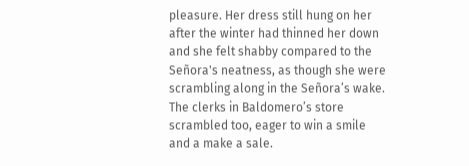pleasure. Her dress still hung on her after the winter had thinned her down and she felt shabby compared to the Señora's neatness, as though she were scrambling along in the Señora’s wake. The clerks in Baldomero’s store scrambled too, eager to win a smile and a make a sale.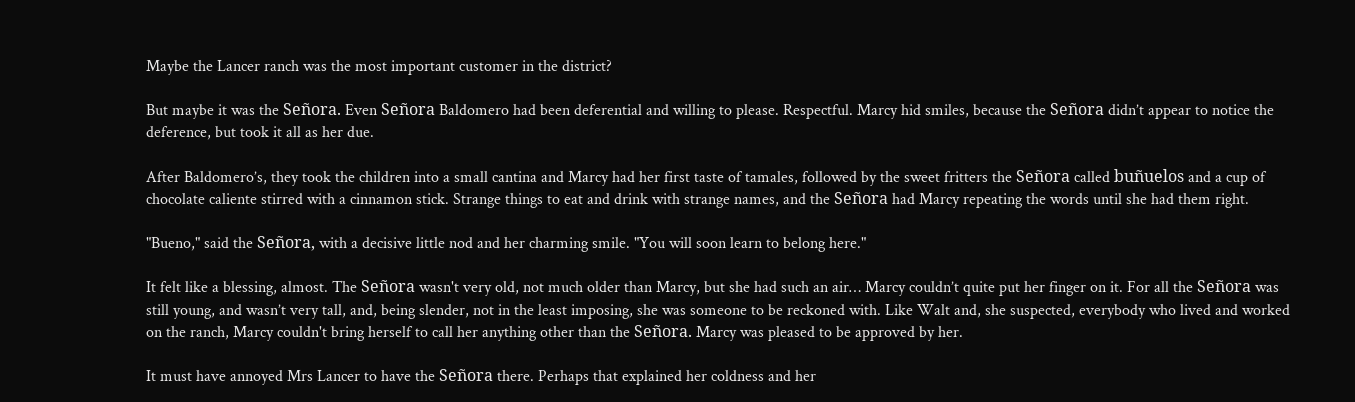Maybe the Lancer ranch was the most important customer in the district?

But maybe it was the Señora. Even Señora Baldomero had been deferential and willing to please. Respectful. Marcy hid smiles, because the Señora didn’t appear to notice the deference, but took it all as her due.

After Baldomero’s, they took the children into a small cantina and Marcy had her first taste of tamales, followed by the sweet fritters the Señora called buñuelos and a cup of chocolate caliente stirred with a cinnamon stick. Strange things to eat and drink with strange names, and the Señora had Marcy repeating the words until she had them right.

"Bueno," said the Señora, with a decisive little nod and her charming smile. "You will soon learn to belong here."

It felt like a blessing, almost. The Señora wasn't very old, not much older than Marcy, but she had such an air… Marcy couldn’t quite put her finger on it. For all the Señora was still young, and wasn’t very tall, and, being slender, not in the least imposing, she was someone to be reckoned with. Like Walt and, she suspected, everybody who lived and worked on the ranch, Marcy couldn't bring herself to call her anything other than the Señora. Marcy was pleased to be approved by her.

It must have annoyed Mrs Lancer to have the Señora there. Perhaps that explained her coldness and her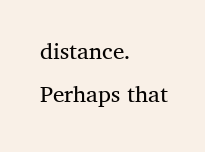distance. Perhaps that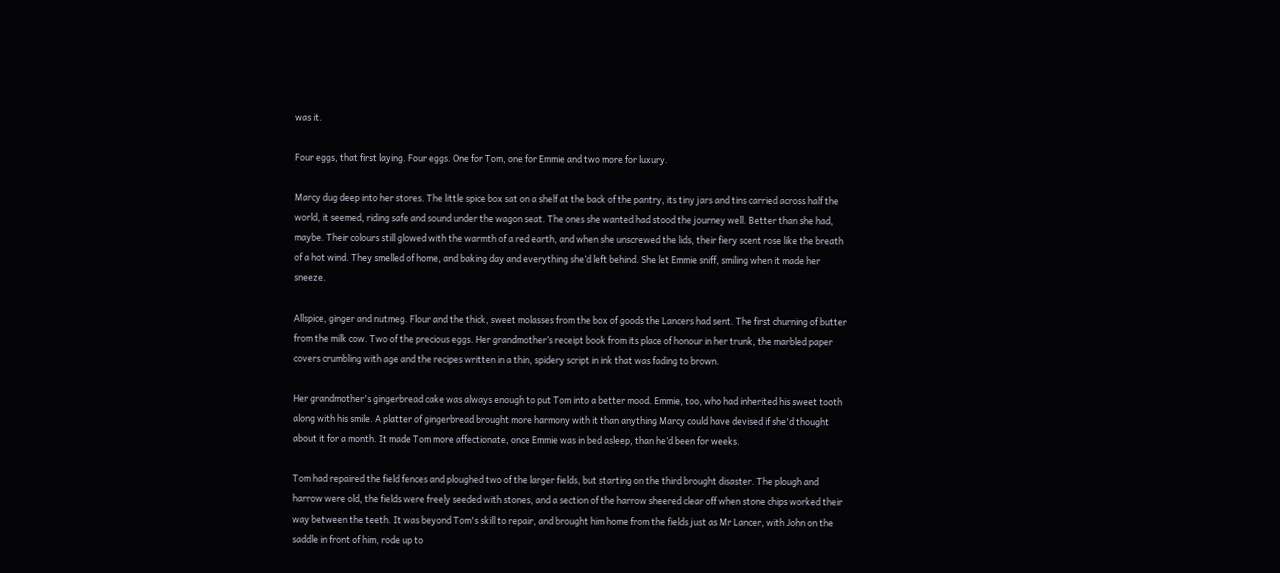was it.

Four eggs, that first laying. Four eggs. One for Tom, one for Emmie and two more for luxury.

Marcy dug deep into her stores. The little spice box sat on a shelf at the back of the pantry, its tiny jars and tins carried across half the world, it seemed, riding safe and sound under the wagon seat. The ones she wanted had stood the journey well. Better than she had, maybe. Their colours still glowed with the warmth of a red earth, and when she unscrewed the lids, their fiery scent rose like the breath of a hot wind. They smelled of home, and baking day and everything she’d left behind. She let Emmie sniff, smiling when it made her sneeze.

Allspice, ginger and nutmeg. Flour and the thick, sweet molasses from the box of goods the Lancers had sent. The first churning of butter from the milk cow. Two of the precious eggs. Her grandmother’s receipt book from its place of honour in her trunk, the marbled paper covers crumbling with age and the recipes written in a thin, spidery script in ink that was fading to brown.

Her grandmother's gingerbread cake was always enough to put Tom into a better mood. Emmie, too, who had inherited his sweet tooth along with his smile. A platter of gingerbread brought more harmony with it than anything Marcy could have devised if she'd thought about it for a month. It made Tom more affectionate, once Emmie was in bed asleep, than he’d been for weeks.

Tom had repaired the field fences and ploughed two of the larger fields, but starting on the third brought disaster. The plough and harrow were old, the fields were freely seeded with stones, and a section of the harrow sheered clear off when stone chips worked their way between the teeth. It was beyond Tom's skill to repair, and brought him home from the fields just as Mr Lancer, with John on the saddle in front of him, rode up to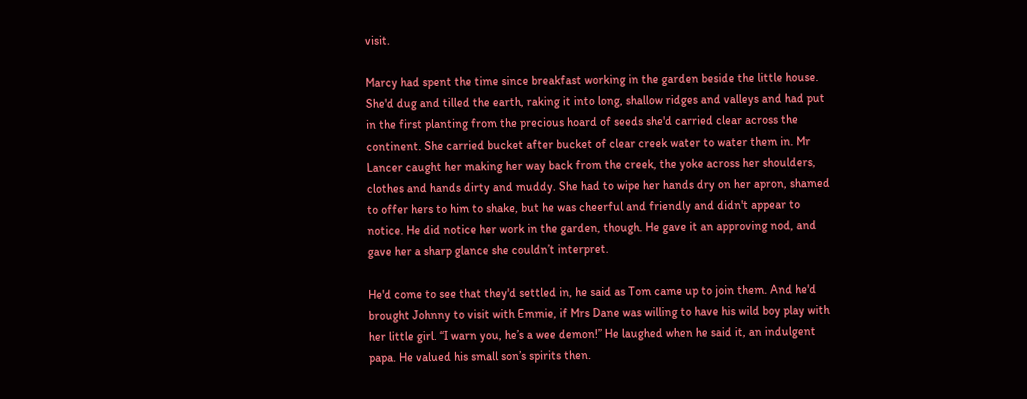visit.

Marcy had spent the time since breakfast working in the garden beside the little house. She'd dug and tilled the earth, raking it into long, shallow ridges and valleys and had put in the first planting from the precious hoard of seeds she'd carried clear across the continent. She carried bucket after bucket of clear creek water to water them in. Mr Lancer caught her making her way back from the creek, the yoke across her shoulders, clothes and hands dirty and muddy. She had to wipe her hands dry on her apron, shamed to offer hers to him to shake, but he was cheerful and friendly and didn't appear to notice. He did notice her work in the garden, though. He gave it an approving nod, and gave her a sharp glance she couldn’t interpret.

He'd come to see that they'd settled in, he said as Tom came up to join them. And he'd brought Johnny to visit with Emmie, if Mrs Dane was willing to have his wild boy play with her little girl. “I warn you, he’s a wee demon!” He laughed when he said it, an indulgent papa. He valued his small son’s spirits then.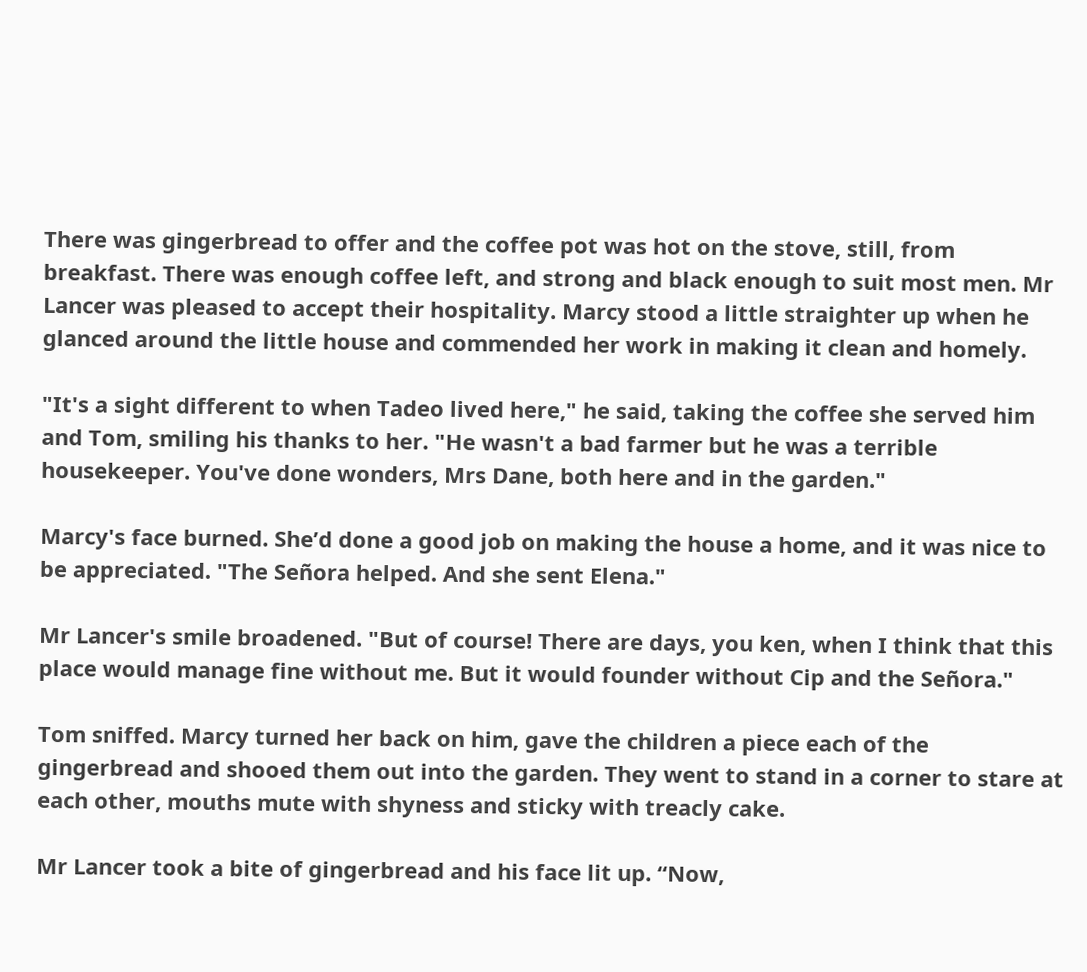There was gingerbread to offer and the coffee pot was hot on the stove, still, from breakfast. There was enough coffee left, and strong and black enough to suit most men. Mr Lancer was pleased to accept their hospitality. Marcy stood a little straighter up when he glanced around the little house and commended her work in making it clean and homely.

"It's a sight different to when Tadeo lived here," he said, taking the coffee she served him and Tom, smiling his thanks to her. "He wasn't a bad farmer but he was a terrible housekeeper. You've done wonders, Mrs Dane, both here and in the garden."

Marcy's face burned. She’d done a good job on making the house a home, and it was nice to be appreciated. "The Señora helped. And she sent Elena."

Mr Lancer's smile broadened. "But of course! There are days, you ken, when I think that this place would manage fine without me. But it would founder without Cip and the Señora."

Tom sniffed. Marcy turned her back on him, gave the children a piece each of the gingerbread and shooed them out into the garden. They went to stand in a corner to stare at each other, mouths mute with shyness and sticky with treacly cake.

Mr Lancer took a bite of gingerbread and his face lit up. “Now,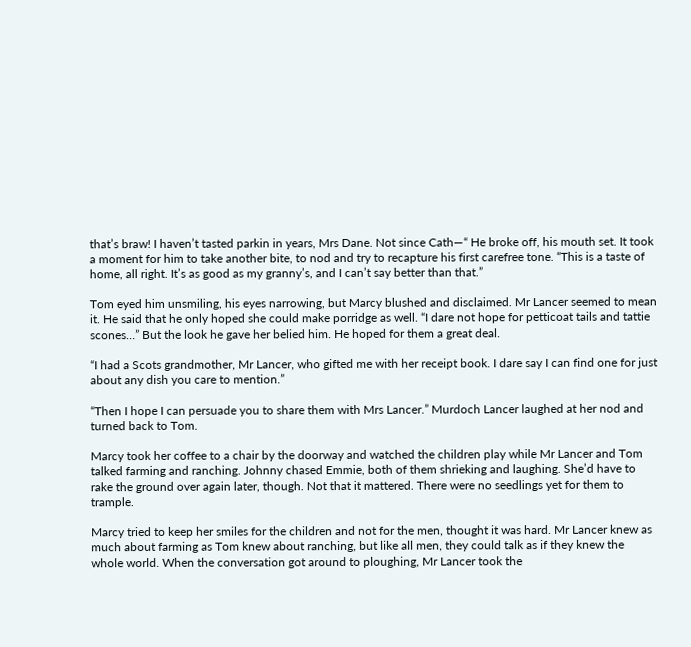that’s braw! I haven’t tasted parkin in years, Mrs Dane. Not since Cath—“ He broke off, his mouth set. It took a moment for him to take another bite, to nod and try to recapture his first carefree tone. “This is a taste of home, all right. It’s as good as my granny’s, and I can’t say better than that.”

Tom eyed him unsmiling, his eyes narrowing, but Marcy blushed and disclaimed. Mr Lancer seemed to mean it. He said that he only hoped she could make porridge as well. “I dare not hope for petticoat tails and tattie scones…” But the look he gave her belied him. He hoped for them a great deal.

“I had a Scots grandmother, Mr Lancer, who gifted me with her receipt book. I dare say I can find one for just about any dish you care to mention.”

“Then I hope I can persuade you to share them with Mrs Lancer.” Murdoch Lancer laughed at her nod and turned back to Tom.

Marcy took her coffee to a chair by the doorway and watched the children play while Mr Lancer and Tom talked farming and ranching. Johnny chased Emmie, both of them shrieking and laughing. She’d have to rake the ground over again later, though. Not that it mattered. There were no seedlings yet for them to trample.

Marcy tried to keep her smiles for the children and not for the men, thought it was hard. Mr Lancer knew as much about farming as Tom knew about ranching, but like all men, they could talk as if they knew the whole world. When the conversation got around to ploughing, Mr Lancer took the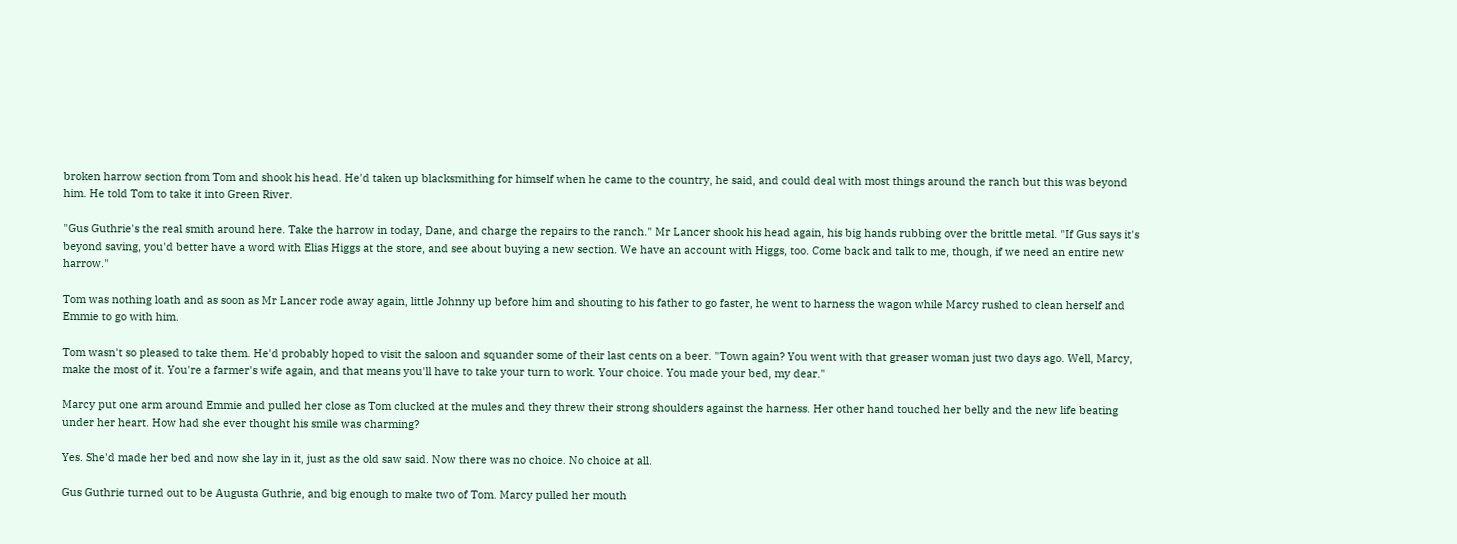broken harrow section from Tom and shook his head. He'd taken up blacksmithing for himself when he came to the country, he said, and could deal with most things around the ranch but this was beyond him. He told Tom to take it into Green River.

"Gus Guthrie's the real smith around here. Take the harrow in today, Dane, and charge the repairs to the ranch." Mr Lancer shook his head again, his big hands rubbing over the brittle metal. "If Gus says it's beyond saving, you'd better have a word with Elias Higgs at the store, and see about buying a new section. We have an account with Higgs, too. Come back and talk to me, though, if we need an entire new harrow."

Tom was nothing loath and as soon as Mr Lancer rode away again, little Johnny up before him and shouting to his father to go faster, he went to harness the wagon while Marcy rushed to clean herself and Emmie to go with him.

Tom wasn't so pleased to take them. He'd probably hoped to visit the saloon and squander some of their last cents on a beer. "Town again? You went with that greaser woman just two days ago. Well, Marcy, make the most of it. You're a farmer's wife again, and that means you'll have to take your turn to work. Your choice. You made your bed, my dear."

Marcy put one arm around Emmie and pulled her close as Tom clucked at the mules and they threw their strong shoulders against the harness. Her other hand touched her belly and the new life beating under her heart. How had she ever thought his smile was charming?

Yes. She'd made her bed and now she lay in it, just as the old saw said. Now there was no choice. No choice at all.

Gus Guthrie turned out to be Augusta Guthrie, and big enough to make two of Tom. Marcy pulled her mouth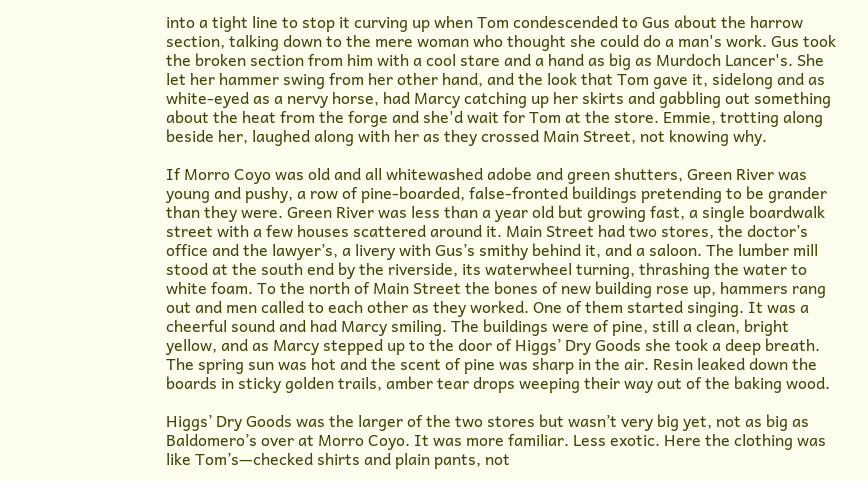into a tight line to stop it curving up when Tom condescended to Gus about the harrow section, talking down to the mere woman who thought she could do a man's work. Gus took the broken section from him with a cool stare and a hand as big as Murdoch Lancer's. She let her hammer swing from her other hand, and the look that Tom gave it, sidelong and as white-eyed as a nervy horse, had Marcy catching up her skirts and gabbling out something about the heat from the forge and she'd wait for Tom at the store. Emmie, trotting along beside her, laughed along with her as they crossed Main Street, not knowing why.

If Morro Coyo was old and all whitewashed adobe and green shutters, Green River was young and pushy, a row of pine-boarded, false-fronted buildings pretending to be grander than they were. Green River was less than a year old but growing fast, a single boardwalk street with a few houses scattered around it. Main Street had two stores, the doctor’s office and the lawyer’s, a livery with Gus’s smithy behind it, and a saloon. The lumber mill stood at the south end by the riverside, its waterwheel turning, thrashing the water to white foam. To the north of Main Street the bones of new building rose up, hammers rang out and men called to each other as they worked. One of them started singing. It was a cheerful sound and had Marcy smiling. The buildings were of pine, still a clean, bright yellow, and as Marcy stepped up to the door of Higgs’ Dry Goods she took a deep breath. The spring sun was hot and the scent of pine was sharp in the air. Resin leaked down the boards in sticky golden trails, amber tear drops weeping their way out of the baking wood.

Higgs’ Dry Goods was the larger of the two stores but wasn’t very big yet, not as big as Baldomero’s over at Morro Coyo. It was more familiar. Less exotic. Here the clothing was like Tom’s—checked shirts and plain pants, not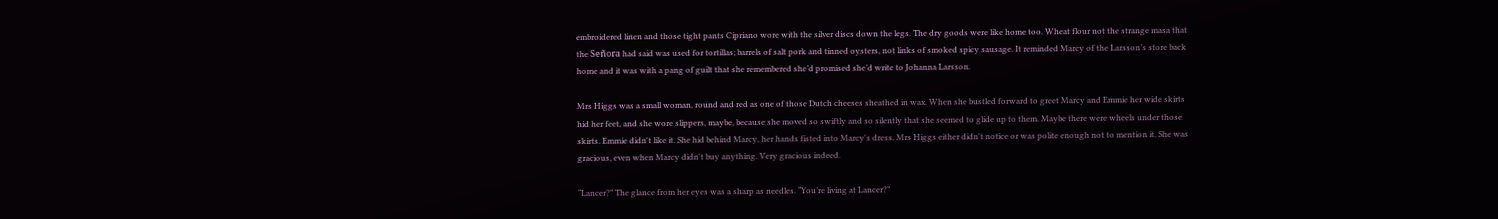embroidered linen and those tight pants Cipriano wore with the silver discs down the legs. The dry goods were like home too. Wheat flour not the strange masa that the Señora had said was used for tortillas; barrels of salt pork and tinned oysters, not links of smoked spicy sausage. It reminded Marcy of the Larsson’s store back home and it was with a pang of guilt that she remembered she’d promised she’d write to Johanna Larsson.

Mrs Higgs was a small woman, round and red as one of those Dutch cheeses sheathed in wax. When she bustled forward to greet Marcy and Emmie her wide skirts hid her feet, and she wore slippers, maybe, because she moved so swiftly and so silently that she seemed to glide up to them. Maybe there were wheels under those skirts. Emmie didn't like it. She hid behind Marcy, her hands fisted into Marcy's dress. Mrs Higgs either didn't notice or was polite enough not to mention it. She was gracious, even when Marcy didn't buy anything. Very gracious indeed.

“Lancer?” The glance from her eyes was a sharp as needles. “You’re living at Lancer?”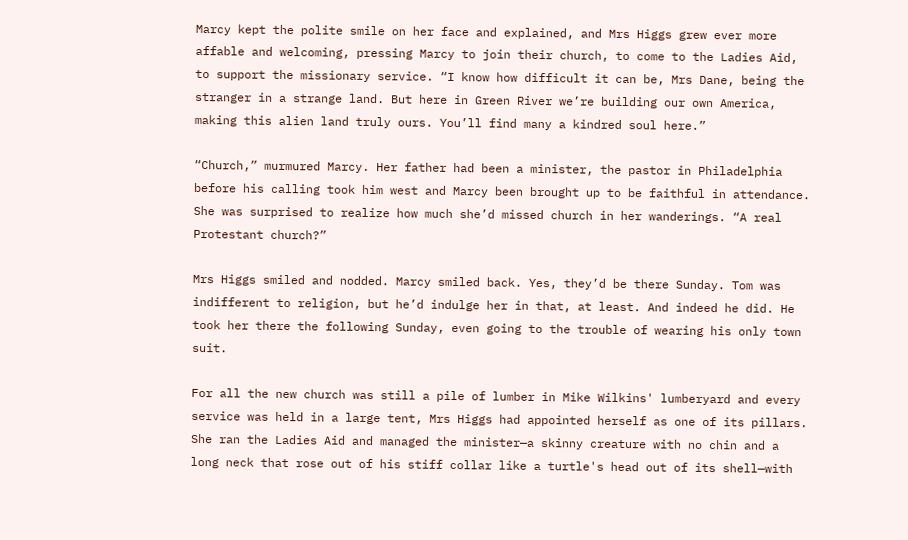Marcy kept the polite smile on her face and explained, and Mrs Higgs grew ever more affable and welcoming, pressing Marcy to join their church, to come to the Ladies Aid, to support the missionary service. “I know how difficult it can be, Mrs Dane, being the stranger in a strange land. But here in Green River we’re building our own America, making this alien land truly ours. You’ll find many a kindred soul here.”

“Church,” murmured Marcy. Her father had been a minister, the pastor in Philadelphia before his calling took him west and Marcy been brought up to be faithful in attendance. She was surprised to realize how much she’d missed church in her wanderings. “A real Protestant church?”

Mrs Higgs smiled and nodded. Marcy smiled back. Yes, they’d be there Sunday. Tom was indifferent to religion, but he’d indulge her in that, at least. And indeed he did. He took her there the following Sunday, even going to the trouble of wearing his only town suit.

For all the new church was still a pile of lumber in Mike Wilkins' lumberyard and every service was held in a large tent, Mrs Higgs had appointed herself as one of its pillars. She ran the Ladies Aid and managed the minister—a skinny creature with no chin and a long neck that rose out of his stiff collar like a turtle's head out of its shell—with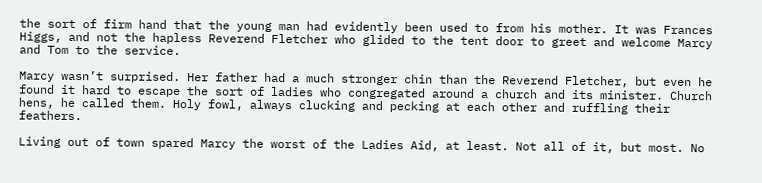the sort of firm hand that the young man had evidently been used to from his mother. It was Frances Higgs, and not the hapless Reverend Fletcher who glided to the tent door to greet and welcome Marcy and Tom to the service.

Marcy wasn’t surprised. Her father had a much stronger chin than the Reverend Fletcher, but even he found it hard to escape the sort of ladies who congregated around a church and its minister. Church hens, he called them. Holy fowl, always clucking and pecking at each other and ruffling their feathers.

Living out of town spared Marcy the worst of the Ladies Aid, at least. Not all of it, but most. No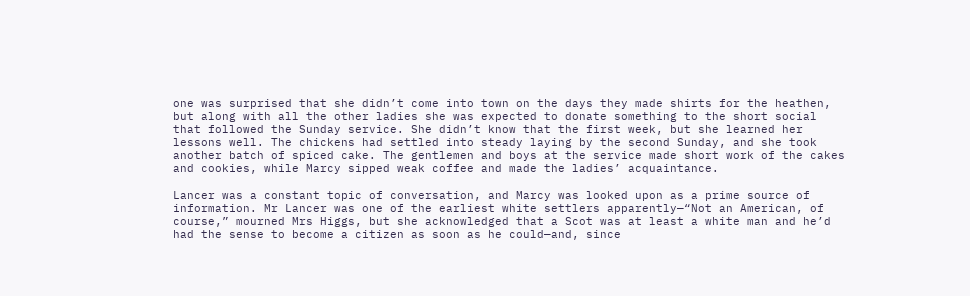one was surprised that she didn’t come into town on the days they made shirts for the heathen, but along with all the other ladies she was expected to donate something to the short social that followed the Sunday service. She didn’t know that the first week, but she learned her lessons well. The chickens had settled into steady laying by the second Sunday, and she took another batch of spiced cake. The gentlemen and boys at the service made short work of the cakes and cookies, while Marcy sipped weak coffee and made the ladies’ acquaintance.

Lancer was a constant topic of conversation, and Marcy was looked upon as a prime source of information. Mr Lancer was one of the earliest white settlers apparently—“Not an American, of course,” mourned Mrs Higgs, but she acknowledged that a Scot was at least a white man and he’d had the sense to become a citizen as soon as he could—and, since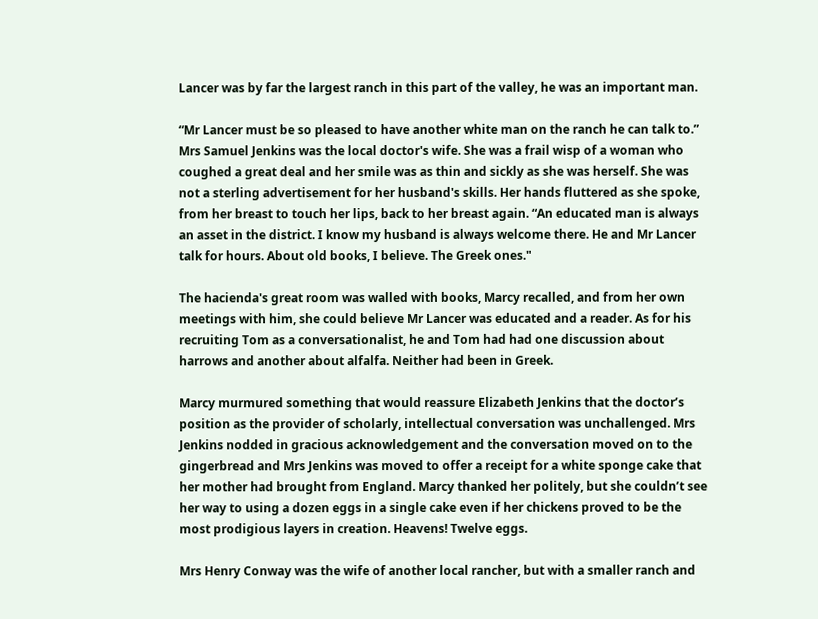Lancer was by far the largest ranch in this part of the valley, he was an important man.

“Mr Lancer must be so pleased to have another white man on the ranch he can talk to.” Mrs Samuel Jenkins was the local doctor's wife. She was a frail wisp of a woman who coughed a great deal and her smile was as thin and sickly as she was herself. She was not a sterling advertisement for her husband's skills. Her hands fluttered as she spoke, from her breast to touch her lips, back to her breast again. “An educated man is always an asset in the district. I know my husband is always welcome there. He and Mr Lancer talk for hours. About old books, I believe. The Greek ones."

The hacienda's great room was walled with books, Marcy recalled, and from her own meetings with him, she could believe Mr Lancer was educated and a reader. As for his recruiting Tom as a conversationalist, he and Tom had had one discussion about harrows and another about alfalfa. Neither had been in Greek.

Marcy murmured something that would reassure Elizabeth Jenkins that the doctor’s position as the provider of scholarly, intellectual conversation was unchallenged. Mrs Jenkins nodded in gracious acknowledgement and the conversation moved on to the gingerbread and Mrs Jenkins was moved to offer a receipt for a white sponge cake that her mother had brought from England. Marcy thanked her politely, but she couldn’t see her way to using a dozen eggs in a single cake even if her chickens proved to be the most prodigious layers in creation. Heavens! Twelve eggs.

Mrs Henry Conway was the wife of another local rancher, but with a smaller ranch and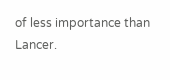of less importance than Lancer.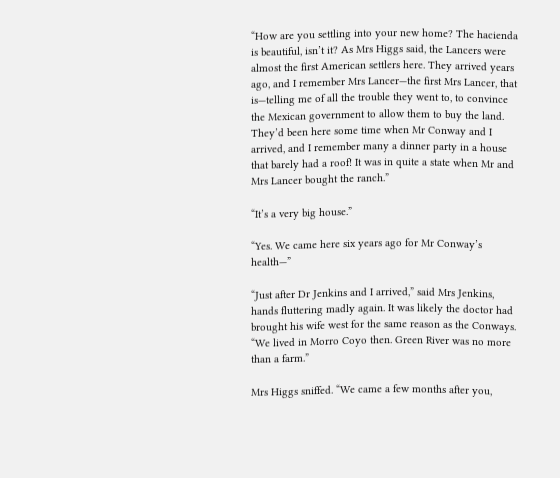“How are you settling into your new home? The hacienda is beautiful, isn’t it? As Mrs Higgs said, the Lancers were almost the first American settlers here. They arrived years ago, and I remember Mrs Lancer—the first Mrs Lancer, that is—telling me of all the trouble they went to, to convince the Mexican government to allow them to buy the land. They’d been here some time when Mr Conway and I arrived, and I remember many a dinner party in a house that barely had a roof! It was in quite a state when Mr and Mrs Lancer bought the ranch.”

“It’s a very big house.”

“Yes. We came here six years ago for Mr Conway’s health—”

“Just after Dr Jenkins and I arrived,” said Mrs Jenkins, hands fluttering madly again. It was likely the doctor had brought his wife west for the same reason as the Conways. “We lived in Morro Coyo then. Green River was no more than a farm.”

Mrs Higgs sniffed. “We came a few months after you,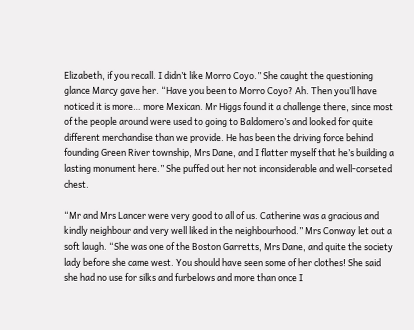Elizabeth, if you recall. I didn’t like Morro Coyo.” She caught the questioning glance Marcy gave her. “Have you been to Morro Coyo? Ah. Then you’ll have noticed it is more… more Mexican. Mr Higgs found it a challenge there, since most of the people around were used to going to Baldomero’s and looked for quite different merchandise than we provide. He has been the driving force behind founding Green River township, Mrs Dane, and I flatter myself that he’s building a lasting monument here.” She puffed out her not inconsiderable and well-corseted chest.

“Mr and Mrs Lancer were very good to all of us. Catherine was a gracious and kindly neighbour and very well liked in the neighbourhood.” Mrs Conway let out a soft laugh. “She was one of the Boston Garretts, Mrs Dane, and quite the society lady before she came west. You should have seen some of her clothes! She said she had no use for silks and furbelows and more than once I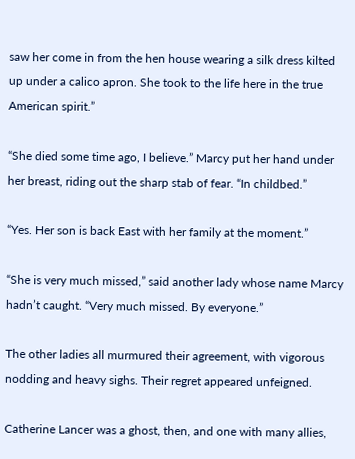saw her come in from the hen house wearing a silk dress kilted up under a calico apron. She took to the life here in the true American spirit.”

“She died some time ago, I believe.” Marcy put her hand under her breast, riding out the sharp stab of fear. “In childbed.”

“Yes. Her son is back East with her family at the moment.”

“She is very much missed,” said another lady whose name Marcy hadn’t caught. “Very much missed. By everyone.”

The other ladies all murmured their agreement, with vigorous nodding and heavy sighs. Their regret appeared unfeigned.

Catherine Lancer was a ghost, then, and one with many allies,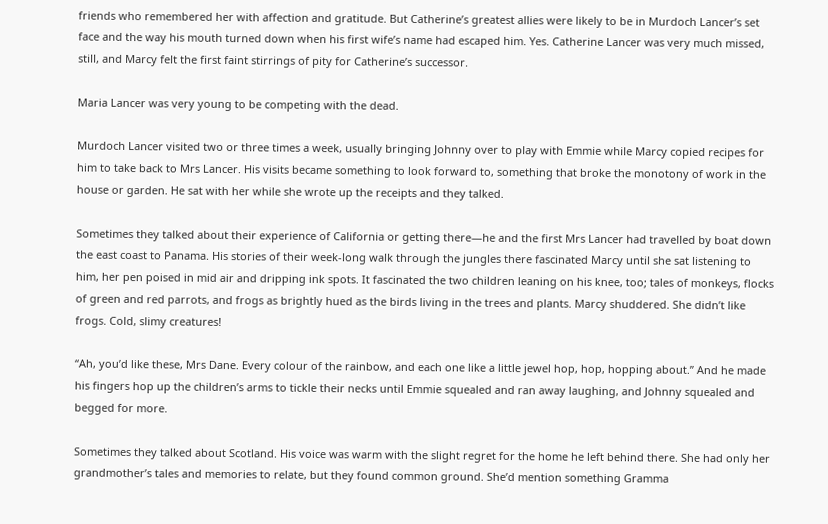friends who remembered her with affection and gratitude. But Catherine’s greatest allies were likely to be in Murdoch Lancer’s set face and the way his mouth turned down when his first wife’s name had escaped him. Yes. Catherine Lancer was very much missed, still, and Marcy felt the first faint stirrings of pity for Catherine’s successor.

Maria Lancer was very young to be competing with the dead.

Murdoch Lancer visited two or three times a week, usually bringing Johnny over to play with Emmie while Marcy copied recipes for him to take back to Mrs Lancer. His visits became something to look forward to, something that broke the monotony of work in the house or garden. He sat with her while she wrote up the receipts and they talked.

Sometimes they talked about their experience of California or getting there—he and the first Mrs Lancer had travelled by boat down the east coast to Panama. His stories of their week-long walk through the jungles there fascinated Marcy until she sat listening to him, her pen poised in mid air and dripping ink spots. It fascinated the two children leaning on his knee, too; tales of monkeys, flocks of green and red parrots, and frogs as brightly hued as the birds living in the trees and plants. Marcy shuddered. She didn’t like frogs. Cold, slimy creatures!

“Ah, you’d like these, Mrs Dane. Every colour of the rainbow, and each one like a little jewel hop, hop, hopping about.” And he made his fingers hop up the children’s arms to tickle their necks until Emmie squealed and ran away laughing, and Johnny squealed and begged for more.

Sometimes they talked about Scotland. His voice was warm with the slight regret for the home he left behind there. She had only her grandmother’s tales and memories to relate, but they found common ground. She’d mention something Gramma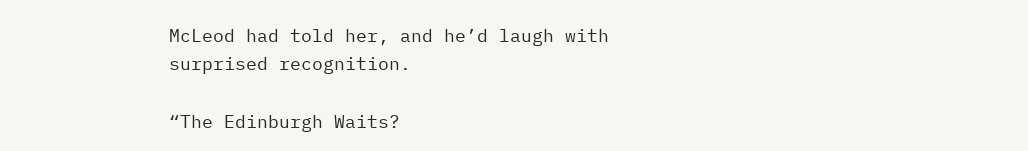McLeod had told her, and he’d laugh with surprised recognition.

“The Edinburgh Waits?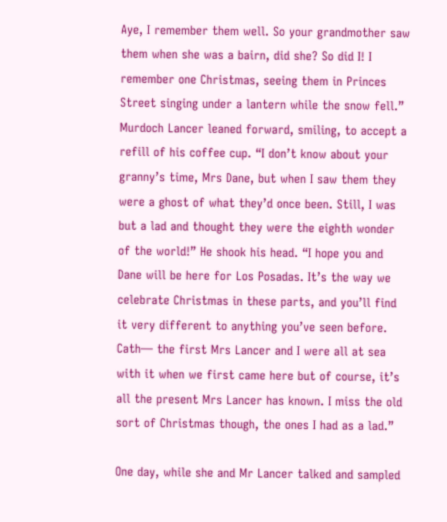Aye, I remember them well. So your grandmother saw them when she was a bairn, did she? So did I! I remember one Christmas, seeing them in Princes Street singing under a lantern while the snow fell.” Murdoch Lancer leaned forward, smiling, to accept a refill of his coffee cup. “I don’t know about your granny’s time, Mrs Dane, but when I saw them they were a ghost of what they’d once been. Still, I was but a lad and thought they were the eighth wonder of the world!” He shook his head. “I hope you and Dane will be here for Los Posadas. It’s the way we celebrate Christmas in these parts, and you’ll find it very different to anything you’ve seen before. Cath— the first Mrs Lancer and I were all at sea with it when we first came here but of course, it’s all the present Mrs Lancer has known. I miss the old sort of Christmas though, the ones I had as a lad.”

One day, while she and Mr Lancer talked and sampled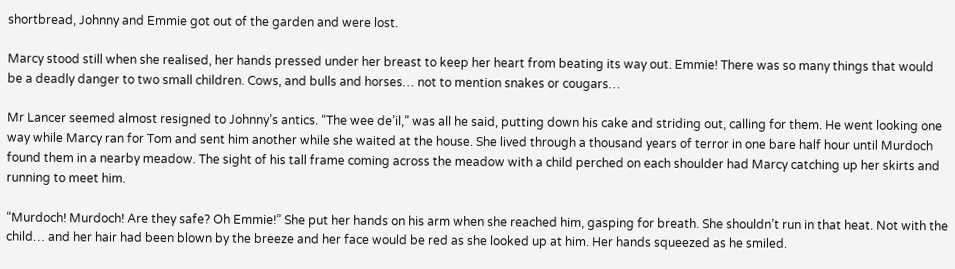shortbread, Johnny and Emmie got out of the garden and were lost.

Marcy stood still when she realised, her hands pressed under her breast to keep her heart from beating its way out. Emmie! There was so many things that would be a deadly danger to two small children. Cows, and bulls and horses… not to mention snakes or cougars…

Mr Lancer seemed almost resigned to Johnny’s antics. “The wee de’il,” was all he said, putting down his cake and striding out, calling for them. He went looking one way while Marcy ran for Tom and sent him another while she waited at the house. She lived through a thousand years of terror in one bare half hour until Murdoch found them in a nearby meadow. The sight of his tall frame coming across the meadow with a child perched on each shoulder had Marcy catching up her skirts and running to meet him.

“Murdoch! Murdoch! Are they safe? Oh Emmie!” She put her hands on his arm when she reached him, gasping for breath. She shouldn’t run in that heat. Not with the child… and her hair had been blown by the breeze and her face would be red as she looked up at him. Her hands squeezed as he smiled.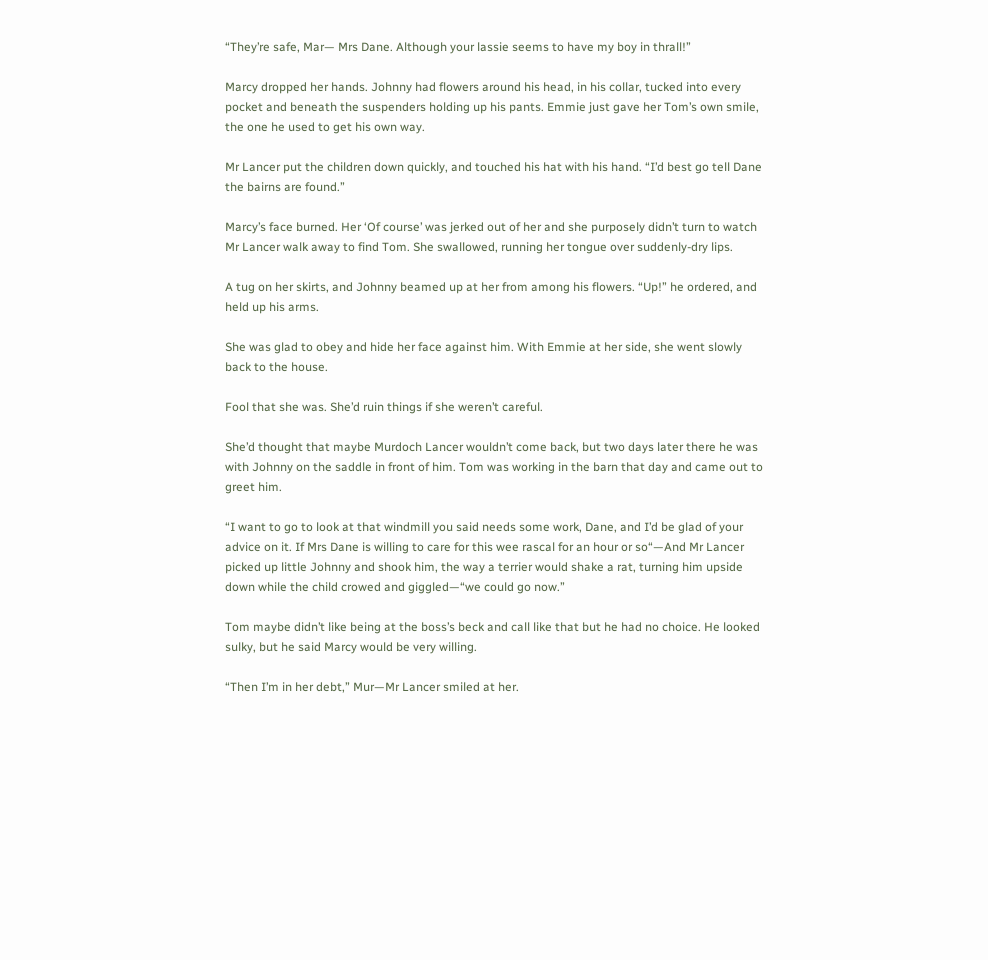“They’re safe, Mar— Mrs Dane. Although your lassie seems to have my boy in thrall!”

Marcy dropped her hands. Johnny had flowers around his head, in his collar, tucked into every pocket and beneath the suspenders holding up his pants. Emmie just gave her Tom’s own smile, the one he used to get his own way.

Mr Lancer put the children down quickly, and touched his hat with his hand. “I’d best go tell Dane the bairns are found.”

Marcy’s face burned. Her ‘Of course’ was jerked out of her and she purposely didn’t turn to watch Mr Lancer walk away to find Tom. She swallowed, running her tongue over suddenly-dry lips.

A tug on her skirts, and Johnny beamed up at her from among his flowers. “Up!” he ordered, and held up his arms.

She was glad to obey and hide her face against him. With Emmie at her side, she went slowly back to the house.

Fool that she was. She’d ruin things if she weren’t careful.

She’d thought that maybe Murdoch Lancer wouldn’t come back, but two days later there he was with Johnny on the saddle in front of him. Tom was working in the barn that day and came out to greet him.

“I want to go to look at that windmill you said needs some work, Dane, and I’d be glad of your advice on it. If Mrs Dane is willing to care for this wee rascal for an hour or so“—And Mr Lancer picked up little Johnny and shook him, the way a terrier would shake a rat, turning him upside down while the child crowed and giggled—“we could go now.”

Tom maybe didn’t like being at the boss’s beck and call like that but he had no choice. He looked sulky, but he said Marcy would be very willing.

“Then I’m in her debt,” Mur—Mr Lancer smiled at her.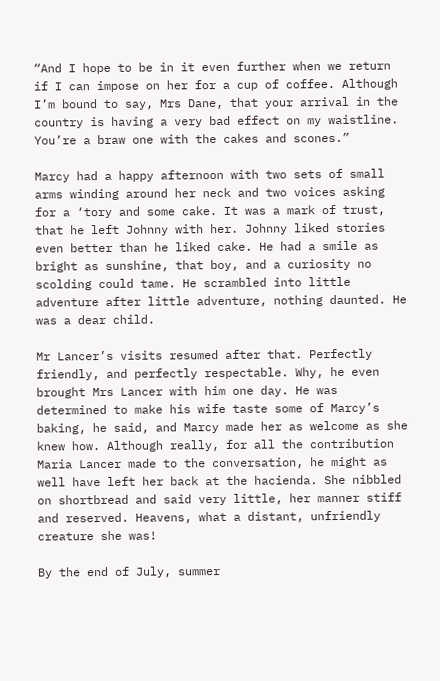“And I hope to be in it even further when we return if I can impose on her for a cup of coffee. Although I’m bound to say, Mrs Dane, that your arrival in the country is having a very bad effect on my waistline. You’re a braw one with the cakes and scones.”

Marcy had a happy afternoon with two sets of small arms winding around her neck and two voices asking for a ‘tory and some cake. It was a mark of trust, that he left Johnny with her. Johnny liked stories even better than he liked cake. He had a smile as bright as sunshine, that boy, and a curiosity no scolding could tame. He scrambled into little adventure after little adventure, nothing daunted. He was a dear child.

Mr Lancer’s visits resumed after that. Perfectly friendly, and perfectly respectable. Why, he even brought Mrs Lancer with him one day. He was determined to make his wife taste some of Marcy’s baking, he said, and Marcy made her as welcome as she knew how. Although really, for all the contribution Maria Lancer made to the conversation, he might as well have left her back at the hacienda. She nibbled on shortbread and said very little, her manner stiff and reserved. Heavens, what a distant, unfriendly creature she was!

By the end of July, summer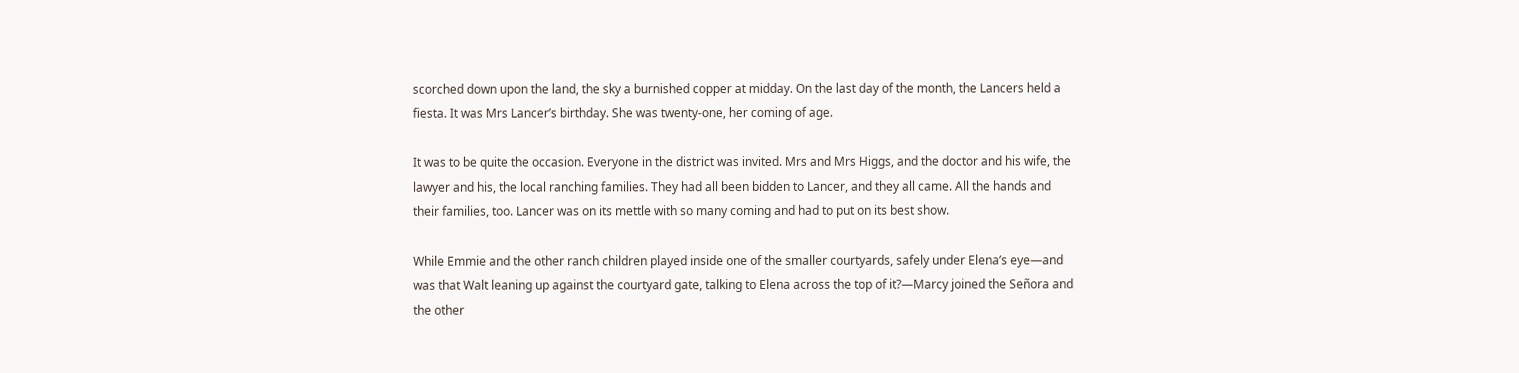scorched down upon the land, the sky a burnished copper at midday. On the last day of the month, the Lancers held a fiesta. It was Mrs Lancer’s birthday. She was twenty-one, her coming of age.

It was to be quite the occasion. Everyone in the district was invited. Mrs and Mrs Higgs, and the doctor and his wife, the lawyer and his, the local ranching families. They had all been bidden to Lancer, and they all came. All the hands and their families, too. Lancer was on its mettle with so many coming and had to put on its best show.

While Emmie and the other ranch children played inside one of the smaller courtyards, safely under Elena’s eye—and was that Walt leaning up against the courtyard gate, talking to Elena across the top of it?—Marcy joined the Señora and the other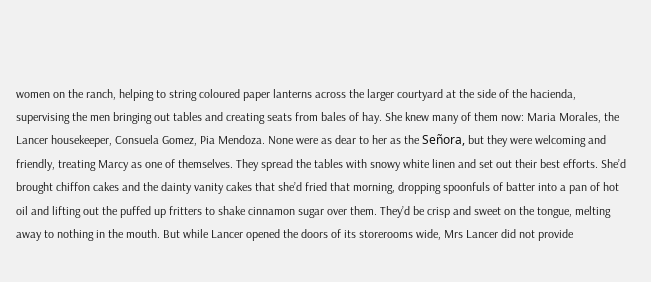women on the ranch, helping to string coloured paper lanterns across the larger courtyard at the side of the hacienda, supervising the men bringing out tables and creating seats from bales of hay. She knew many of them now: Maria Morales, the Lancer housekeeper, Consuela Gomez, Pia Mendoza. None were as dear to her as the Señora, but they were welcoming and friendly, treating Marcy as one of themselves. They spread the tables with snowy white linen and set out their best efforts. She’d brought chiffon cakes and the dainty vanity cakes that she’d fried that morning, dropping spoonfuls of batter into a pan of hot oil and lifting out the puffed up fritters to shake cinnamon sugar over them. They’d be crisp and sweet on the tongue, melting away to nothing in the mouth. But while Lancer opened the doors of its storerooms wide, Mrs Lancer did not provide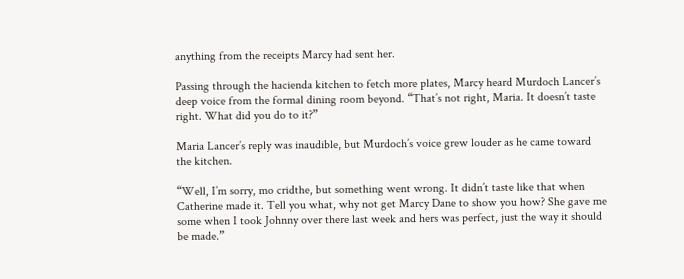anything from the receipts Marcy had sent her.

Passing through the hacienda kitchen to fetch more plates, Marcy heard Murdoch Lancer’s deep voice from the formal dining room beyond. “That’s not right, Maria. It doesn’t taste right. What did you do to it?”

Maria Lancer’s reply was inaudible, but Murdoch’s voice grew louder as he came toward the kitchen.

“Well, I’m sorry, mo cridthe, but something went wrong. It didn’t taste like that when Catherine made it. Tell you what, why not get Marcy Dane to show you how? She gave me some when I took Johnny over there last week and hers was perfect, just the way it should be made.”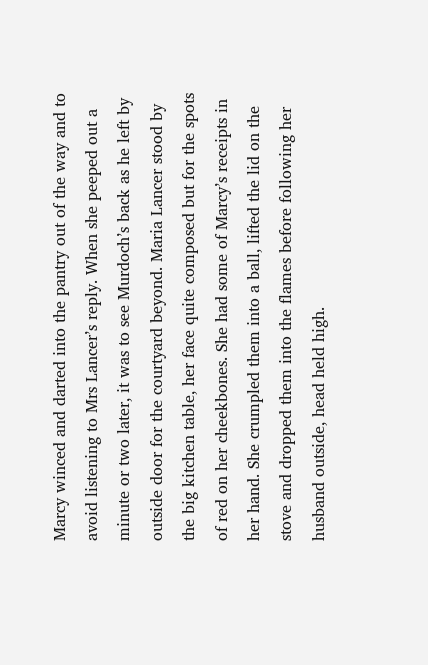Marcy winced and darted into the pantry out of the way and to avoid listening to Mrs Lancer’s reply. When she peeped out a minute or two later, it was to see Murdoch’s back as he left by outside door for the courtyard beyond. Maria Lancer stood by the big kitchen table, her face quite composed but for the spots of red on her cheekbones. She had some of Marcy’s receipts in her hand. She crumpled them into a ball, lifted the lid on the stove and dropped them into the flames before following her husband outside, head held high.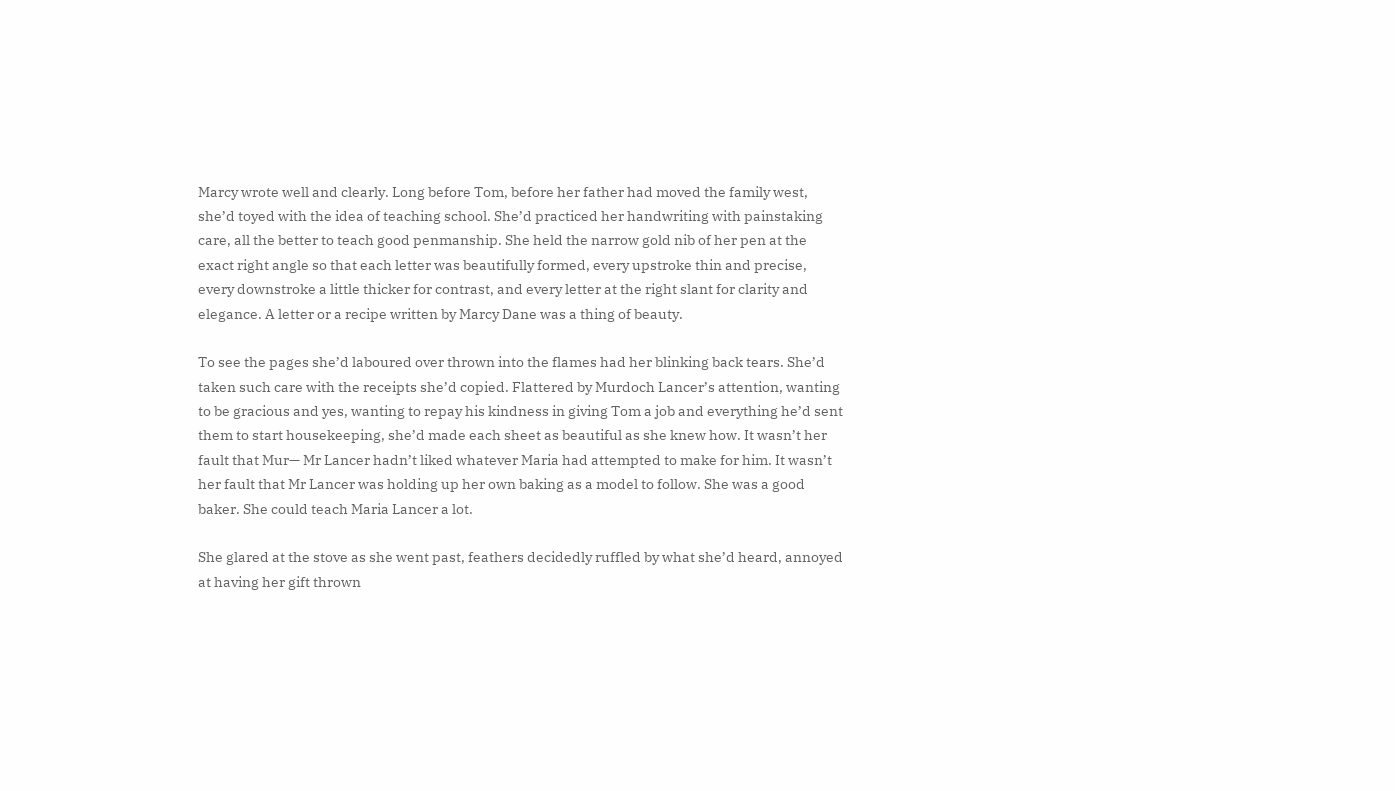Marcy wrote well and clearly. Long before Tom, before her father had moved the family west, she’d toyed with the idea of teaching school. She’d practiced her handwriting with painstaking care, all the better to teach good penmanship. She held the narrow gold nib of her pen at the exact right angle so that each letter was beautifully formed, every upstroke thin and precise, every downstroke a little thicker for contrast, and every letter at the right slant for clarity and elegance. A letter or a recipe written by Marcy Dane was a thing of beauty.

To see the pages she’d laboured over thrown into the flames had her blinking back tears. She’d taken such care with the receipts she’d copied. Flattered by Murdoch Lancer’s attention, wanting to be gracious and yes, wanting to repay his kindness in giving Tom a job and everything he’d sent them to start housekeeping, she’d made each sheet as beautiful as she knew how. It wasn’t her fault that Mur— Mr Lancer hadn’t liked whatever Maria had attempted to make for him. It wasn’t her fault that Mr Lancer was holding up her own baking as a model to follow. She was a good baker. She could teach Maria Lancer a lot.

She glared at the stove as she went past, feathers decidedly ruffled by what she’d heard, annoyed at having her gift thrown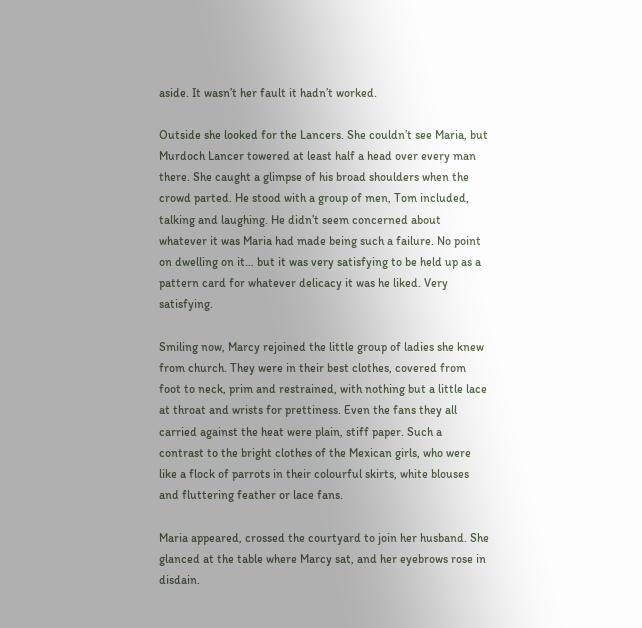aside. It wasn’t her fault it hadn’t worked.

Outside she looked for the Lancers. She couldn’t see Maria, but Murdoch Lancer towered at least half a head over every man there. She caught a glimpse of his broad shoulders when the crowd parted. He stood with a group of men, Tom included, talking and laughing. He didn’t seem concerned about whatever it was Maria had made being such a failure. No point on dwelling on it… but it was very satisfying to be held up as a pattern card for whatever delicacy it was he liked. Very satisfying.

Smiling now, Marcy rejoined the little group of ladies she knew from church. They were in their best clothes, covered from foot to neck, prim and restrained, with nothing but a little lace at throat and wrists for prettiness. Even the fans they all carried against the heat were plain, stiff paper. Such a contrast to the bright clothes of the Mexican girls, who were like a flock of parrots in their colourful skirts, white blouses and fluttering feather or lace fans.

Maria appeared, crossed the courtyard to join her husband. She glanced at the table where Marcy sat, and her eyebrows rose in disdain.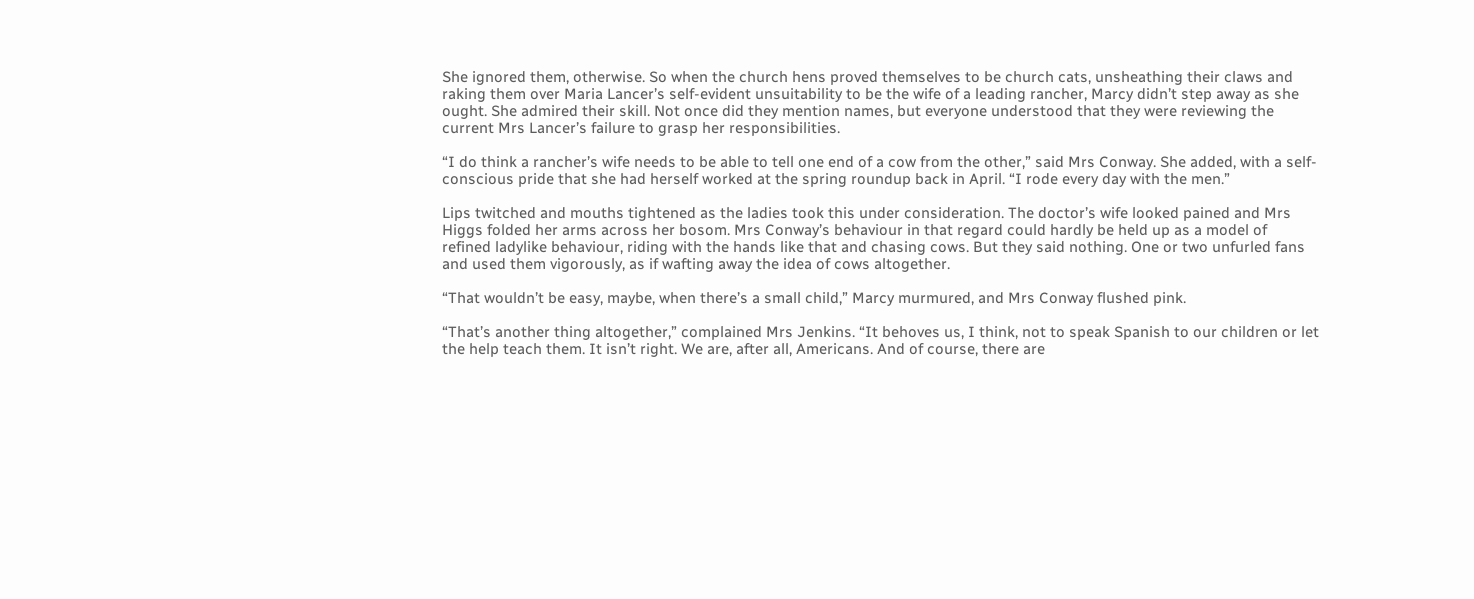She ignored them, otherwise. So when the church hens proved themselves to be church cats, unsheathing their claws and raking them over Maria Lancer’s self-evident unsuitability to be the wife of a leading rancher, Marcy didn’t step away as she ought. She admired their skill. Not once did they mention names, but everyone understood that they were reviewing the current Mrs Lancer’s failure to grasp her responsibilities.

“I do think a rancher’s wife needs to be able to tell one end of a cow from the other,” said Mrs Conway. She added, with a self-conscious pride that she had herself worked at the spring roundup back in April. “I rode every day with the men.”

Lips twitched and mouths tightened as the ladies took this under consideration. The doctor’s wife looked pained and Mrs Higgs folded her arms across her bosom. Mrs Conway’s behaviour in that regard could hardly be held up as a model of refined ladylike behaviour, riding with the hands like that and chasing cows. But they said nothing. One or two unfurled fans and used them vigorously, as if wafting away the idea of cows altogether.

“That wouldn’t be easy, maybe, when there’s a small child,” Marcy murmured, and Mrs Conway flushed pink.

“That’s another thing altogether,” complained Mrs Jenkins. “It behoves us, I think, not to speak Spanish to our children or let the help teach them. It isn’t right. We are, after all, Americans. And of course, there are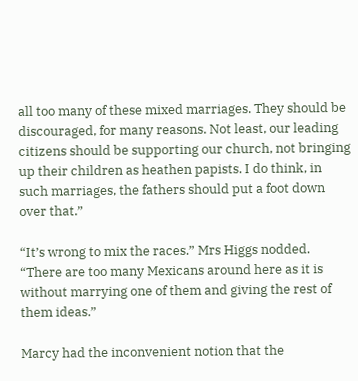all too many of these mixed marriages. They should be discouraged, for many reasons. Not least, our leading citizens should be supporting our church, not bringing up their children as heathen papists. I do think, in such marriages, the fathers should put a foot down over that.”

“It’s wrong to mix the races.” Mrs Higgs nodded. “There are too many Mexicans around here as it is without marrying one of them and giving the rest of them ideas.”

Marcy had the inconvenient notion that the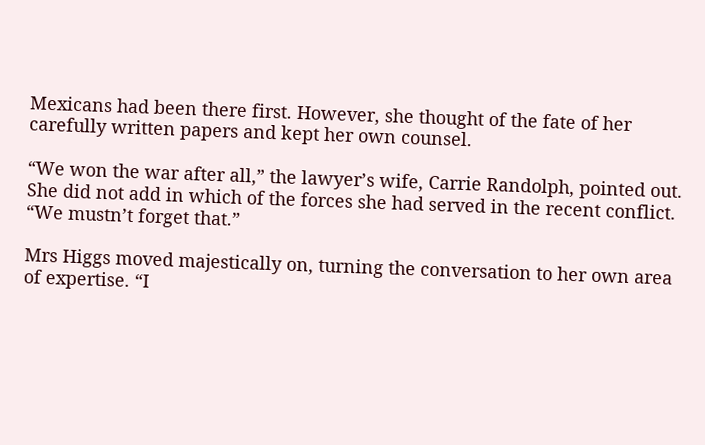Mexicans had been there first. However, she thought of the fate of her carefully written papers and kept her own counsel.

“We won the war after all,” the lawyer’s wife, Carrie Randolph, pointed out. She did not add in which of the forces she had served in the recent conflict. “We mustn’t forget that.”

Mrs Higgs moved majestically on, turning the conversation to her own area of expertise. “I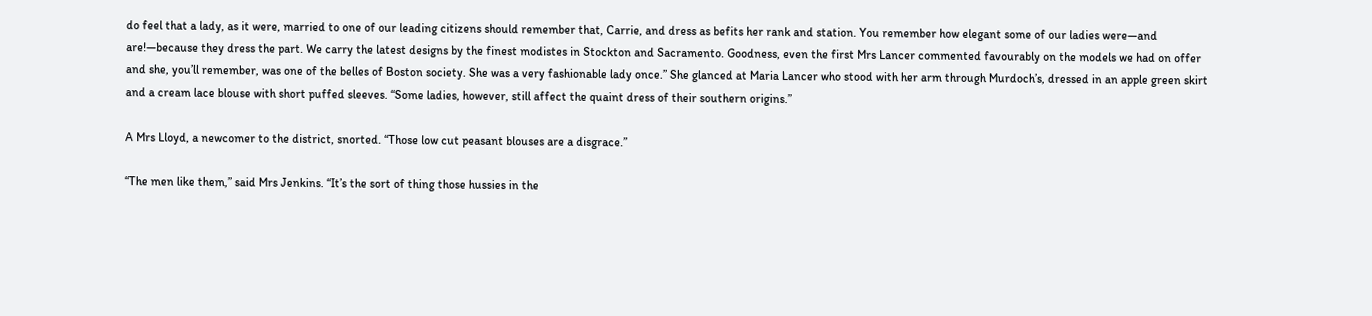do feel that a lady, as it were, married to one of our leading citizens should remember that, Carrie, and dress as befits her rank and station. You remember how elegant some of our ladies were—and are!—because they dress the part. We carry the latest designs by the finest modistes in Stockton and Sacramento. Goodness, even the first Mrs Lancer commented favourably on the models we had on offer and she, you’ll remember, was one of the belles of Boston society. She was a very fashionable lady once.” She glanced at Maria Lancer who stood with her arm through Murdoch’s, dressed in an apple green skirt and a cream lace blouse with short puffed sleeves. “Some ladies, however, still affect the quaint dress of their southern origins.”

A Mrs Lloyd, a newcomer to the district, snorted. “Those low cut peasant blouses are a disgrace.”

“The men like them,” said Mrs Jenkins. “It’s the sort of thing those hussies in the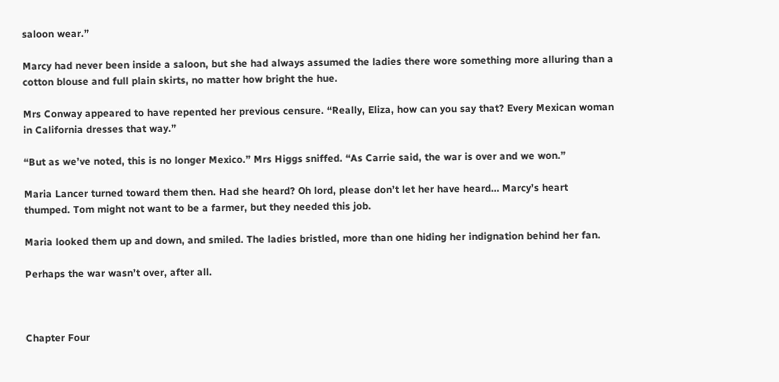saloon wear.”

Marcy had never been inside a saloon, but she had always assumed the ladies there wore something more alluring than a cotton blouse and full plain skirts, no matter how bright the hue.

Mrs Conway appeared to have repented her previous censure. “Really, Eliza, how can you say that? Every Mexican woman in California dresses that way.”

“But as we’ve noted, this is no longer Mexico.” Mrs Higgs sniffed. “As Carrie said, the war is over and we won.”

Maria Lancer turned toward them then. Had she heard? Oh lord, please don’t let her have heard… Marcy’s heart thumped. Tom might not want to be a farmer, but they needed this job.

Maria looked them up and down, and smiled. The ladies bristled, more than one hiding her indignation behind her fan.

Perhaps the war wasn’t over, after all.



Chapter Four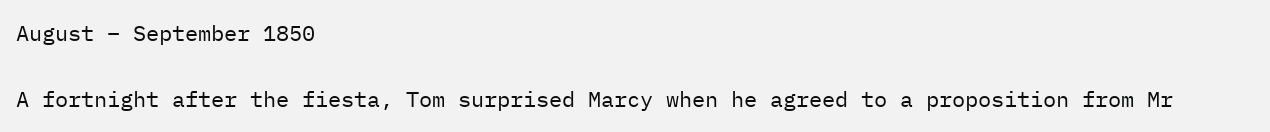August – September 1850

A fortnight after the fiesta, Tom surprised Marcy when he agreed to a proposition from Mr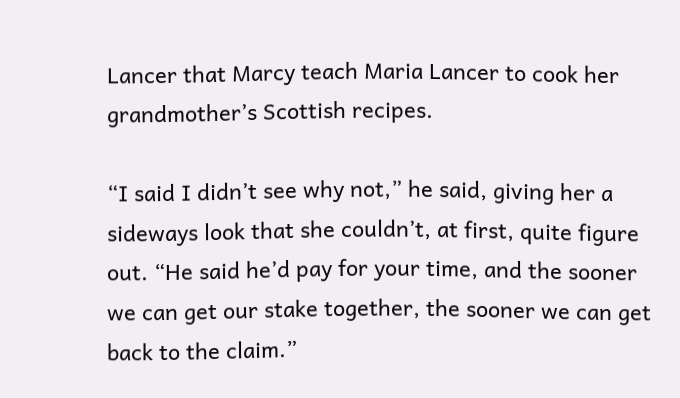Lancer that Marcy teach Maria Lancer to cook her grandmother’s Scottish recipes.

“I said I didn’t see why not,” he said, giving her a sideways look that she couldn’t, at first, quite figure out. “He said he’d pay for your time, and the sooner we can get our stake together, the sooner we can get back to the claim.”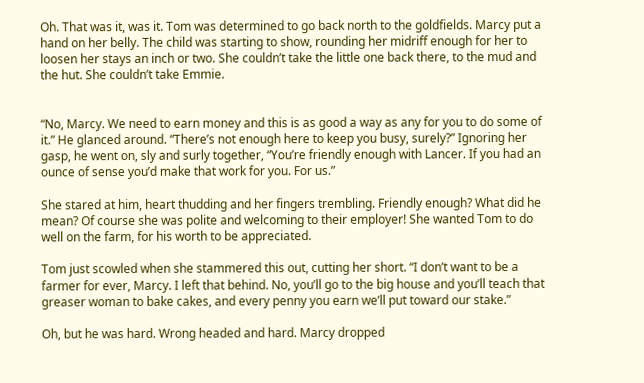Oh. That was it, was it. Tom was determined to go back north to the goldfields. Marcy put a hand on her belly. The child was starting to show, rounding her midriff enough for her to loosen her stays an inch or two. She couldn’t take the little one back there, to the mud and the hut. She couldn’t take Emmie.


“No, Marcy. We need to earn money and this is as good a way as any for you to do some of it.” He glanced around. “There’s not enough here to keep you busy, surely?” Ignoring her gasp, he went on, sly and surly together, “You’re friendly enough with Lancer. If you had an ounce of sense you’d make that work for you. For us.”

She stared at him, heart thudding and her fingers trembling. Friendly enough? What did he mean? Of course she was polite and welcoming to their employer! She wanted Tom to do well on the farm, for his worth to be appreciated.

Tom just scowled when she stammered this out, cutting her short. “I don’t want to be a farmer for ever, Marcy. I left that behind. No, you’ll go to the big house and you’ll teach that greaser woman to bake cakes, and every penny you earn we’ll put toward our stake.”

Oh, but he was hard. Wrong headed and hard. Marcy dropped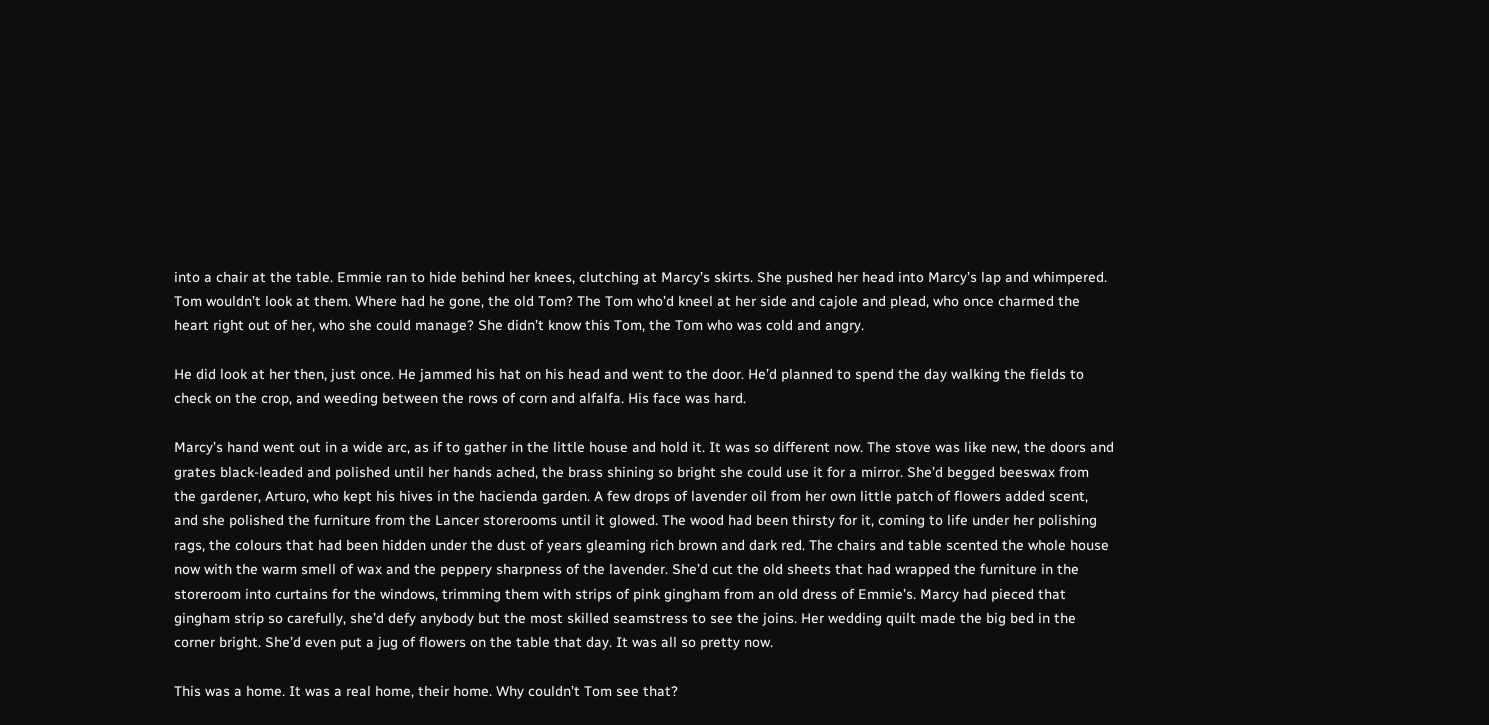into a chair at the table. Emmie ran to hide behind her knees, clutching at Marcy’s skirts. She pushed her head into Marcy’s lap and whimpered. Tom wouldn’t look at them. Where had he gone, the old Tom? The Tom who’d kneel at her side and cajole and plead, who once charmed the heart right out of her, who she could manage? She didn’t know this Tom, the Tom who was cold and angry.

He did look at her then, just once. He jammed his hat on his head and went to the door. He’d planned to spend the day walking the fields to check on the crop, and weeding between the rows of corn and alfalfa. His face was hard.

Marcy’s hand went out in a wide arc, as if to gather in the little house and hold it. It was so different now. The stove was like new, the doors and grates black-leaded and polished until her hands ached, the brass shining so bright she could use it for a mirror. She’d begged beeswax from the gardener, Arturo, who kept his hives in the hacienda garden. A few drops of lavender oil from her own little patch of flowers added scent, and she polished the furniture from the Lancer storerooms until it glowed. The wood had been thirsty for it, coming to life under her polishing rags, the colours that had been hidden under the dust of years gleaming rich brown and dark red. The chairs and table scented the whole house now with the warm smell of wax and the peppery sharpness of the lavender. She’d cut the old sheets that had wrapped the furniture in the storeroom into curtains for the windows, trimming them with strips of pink gingham from an old dress of Emmie’s. Marcy had pieced that gingham strip so carefully, she’d defy anybody but the most skilled seamstress to see the joins. Her wedding quilt made the big bed in the corner bright. She’d even put a jug of flowers on the table that day. It was all so pretty now.

This was a home. It was a real home, their home. Why couldn’t Tom see that?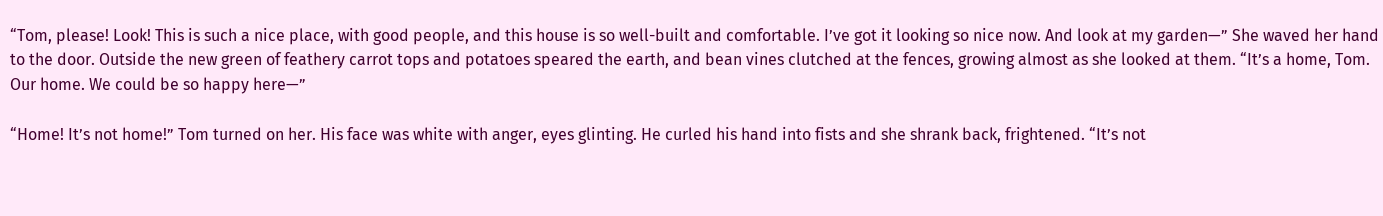“Tom, please! Look! This is such a nice place, with good people, and this house is so well-built and comfortable. I’ve got it looking so nice now. And look at my garden—” She waved her hand to the door. Outside the new green of feathery carrot tops and potatoes speared the earth, and bean vines clutched at the fences, growing almost as she looked at them. “It’s a home, Tom. Our home. We could be so happy here—”

“Home! It’s not home!” Tom turned on her. His face was white with anger, eyes glinting. He curled his hand into fists and she shrank back, frightened. “It’s not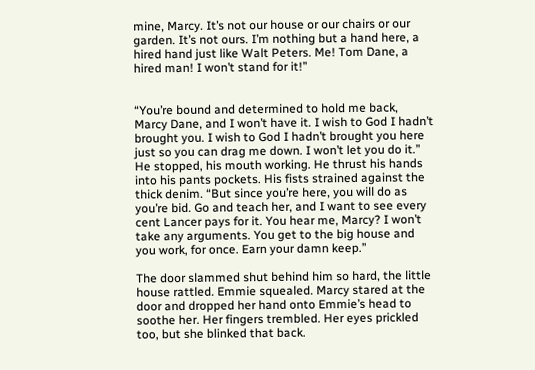mine, Marcy. It’s not our house or our chairs or our garden. It’s not ours. I’m nothing but a hand here, a hired hand just like Walt Peters. Me! Tom Dane, a hired man! I won’t stand for it!”


“You’re bound and determined to hold me back, Marcy Dane, and I won’t have it. I wish to God I hadn’t brought you. I wish to God I hadn’t brought you here just so you can drag me down. I won’t let you do it.” He stopped, his mouth working. He thrust his hands into his pants pockets. His fists strained against the thick denim. “But since you’re here, you will do as you’re bid. Go and teach her, and I want to see every cent Lancer pays for it. You hear me, Marcy? I won’t take any arguments. You get to the big house and you work, for once. Earn your damn keep.”

The door slammed shut behind him so hard, the little house rattled. Emmie squealed. Marcy stared at the door and dropped her hand onto Emmie’s head to soothe her. Her fingers trembled. Her eyes prickled too, but she blinked that back.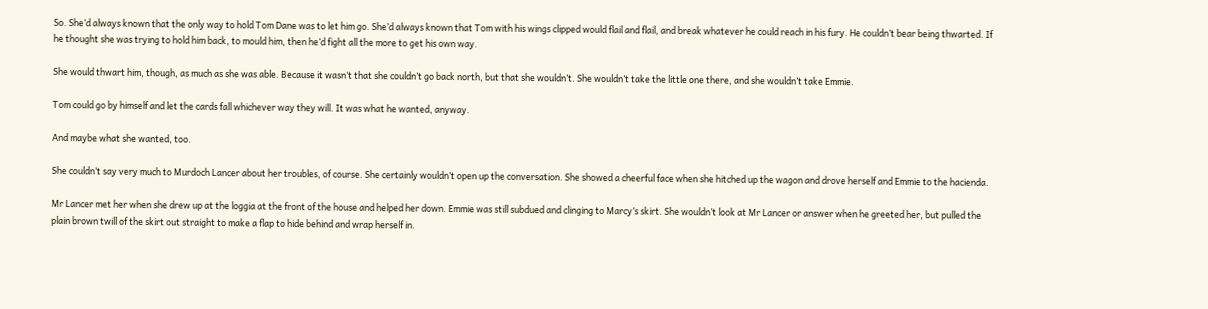So. She’d always known that the only way to hold Tom Dane was to let him go. She’d always known that Tom with his wings clipped would flail and flail, and break whatever he could reach in his fury. He couldn’t bear being thwarted. If he thought she was trying to hold him back, to mould him, then he’d fight all the more to get his own way.

She would thwart him, though, as much as she was able. Because it wasn’t that she couldn’t go back north, but that she wouldn’t. She wouldn’t take the little one there, and she wouldn’t take Emmie.

Tom could go by himself and let the cards fall whichever way they will. It was what he wanted, anyway.

And maybe what she wanted, too.

She couldn’t say very much to Murdoch Lancer about her troubles, of course. She certainly wouldn’t open up the conversation. She showed a cheerful face when she hitched up the wagon and drove herself and Emmie to the hacienda.

Mr Lancer met her when she drew up at the loggia at the front of the house and helped her down. Emmie was still subdued and clinging to Marcy’s skirt. She wouldn’t look at Mr Lancer or answer when he greeted her, but pulled the plain brown twill of the skirt out straight to make a flap to hide behind and wrap herself in.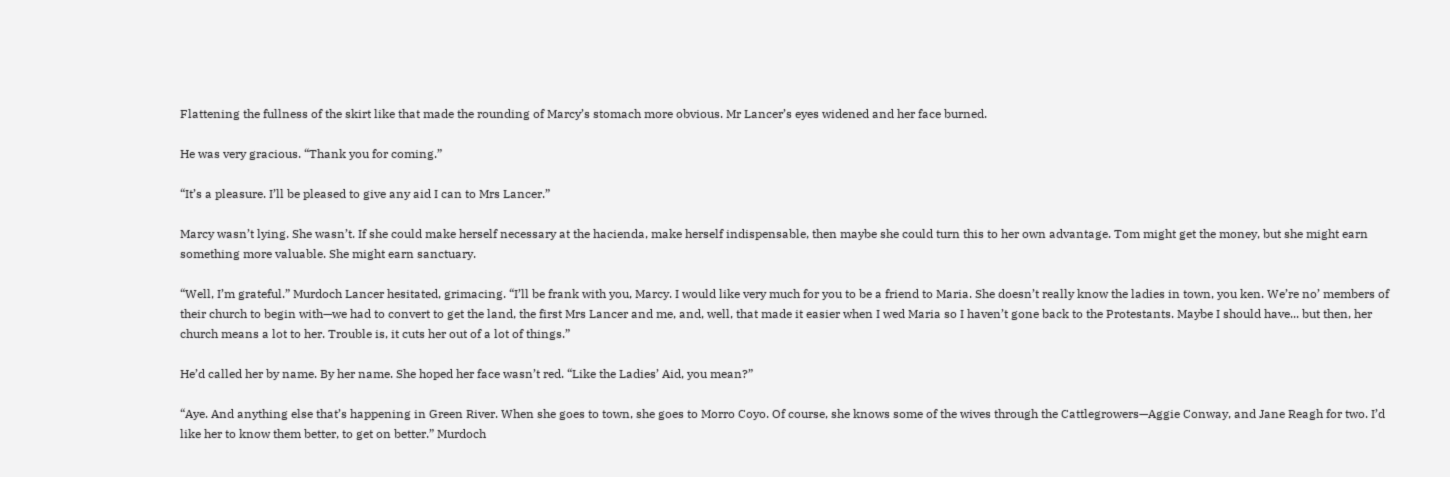Flattening the fullness of the skirt like that made the rounding of Marcy’s stomach more obvious. Mr Lancer’s eyes widened and her face burned.

He was very gracious. “Thank you for coming.”

“It’s a pleasure. I’ll be pleased to give any aid I can to Mrs Lancer.”

Marcy wasn’t lying. She wasn’t. If she could make herself necessary at the hacienda, make herself indispensable, then maybe she could turn this to her own advantage. Tom might get the money, but she might earn something more valuable. She might earn sanctuary.

“Well, I’m grateful.” Murdoch Lancer hesitated, grimacing. “I’ll be frank with you, Marcy. I would like very much for you to be a friend to Maria. She doesn’t really know the ladies in town, you ken. We’re no’ members of their church to begin with—we had to convert to get the land, the first Mrs Lancer and me, and, well, that made it easier when I wed Maria so I haven’t gone back to the Protestants. Maybe I should have... but then, her church means a lot to her. Trouble is, it cuts her out of a lot of things.”

He’d called her by name. By her name. She hoped her face wasn’t red. “Like the Ladies’ Aid, you mean?”

“Aye. And anything else that’s happening in Green River. When she goes to town, she goes to Morro Coyo. Of course, she knows some of the wives through the Cattlegrowers—Aggie Conway, and Jane Reagh for two. I’d like her to know them better, to get on better.” Murdoch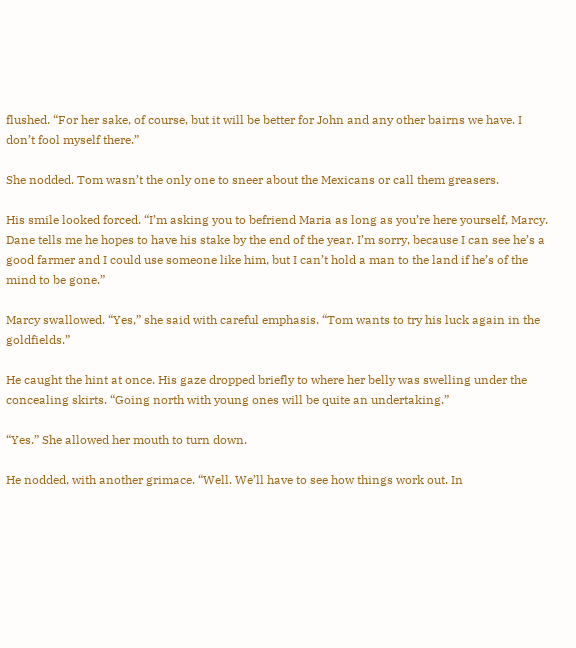flushed. “For her sake, of course, but it will be better for John and any other bairns we have. I don’t fool myself there.”

She nodded. Tom wasn’t the only one to sneer about the Mexicans or call them greasers.

His smile looked forced. “I’m asking you to befriend Maria as long as you’re here yourself, Marcy. Dane tells me he hopes to have his stake by the end of the year. I’m sorry, because I can see he’s a good farmer and I could use someone like him, but I can’t hold a man to the land if he’s of the mind to be gone.”

Marcy swallowed. “Yes,” she said with careful emphasis. “Tom wants to try his luck again in the goldfields.”

He caught the hint at once. His gaze dropped briefly to where her belly was swelling under the concealing skirts. “Going north with young ones will be quite an undertaking.”

“Yes.” She allowed her mouth to turn down.

He nodded, with another grimace. “Well. We’ll have to see how things work out. In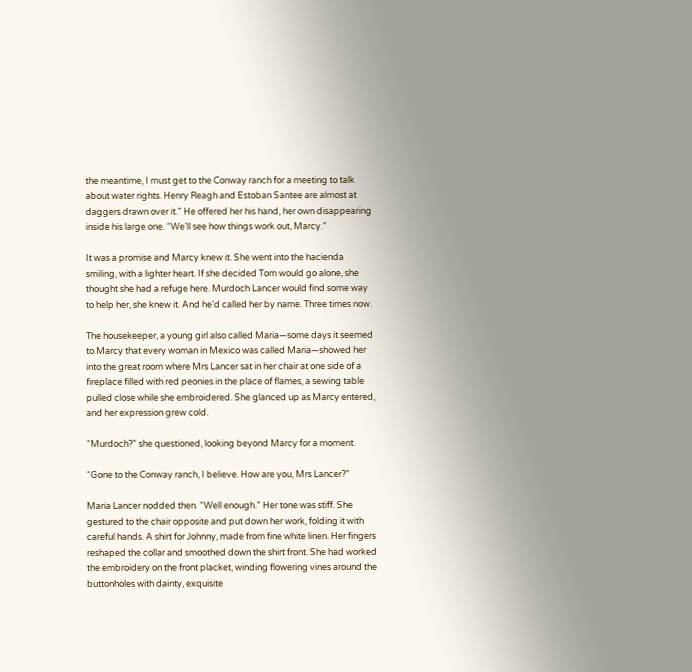the meantime, I must get to the Conway ranch for a meeting to talk about water rights. Henry Reagh and Estoban Santee are almost at daggers drawn over it.” He offered her his hand, her own disappearing inside his large one. “We’ll see how things work out, Marcy.”

It was a promise and Marcy knew it. She went into the hacienda smiling, with a lighter heart. If she decided Tom would go alone, she thought she had a refuge here. Murdoch Lancer would find some way to help her, she knew it. And he’d called her by name. Three times now.

The housekeeper, a young girl also called Maria—some days it seemed to Marcy that every woman in Mexico was called Maria—showed her into the great room where Mrs Lancer sat in her chair at one side of a fireplace filled with red peonies in the place of flames, a sewing table pulled close while she embroidered. She glanced up as Marcy entered, and her expression grew cold.

“Murdoch?” she questioned, looking beyond Marcy for a moment.

“Gone to the Conway ranch, I believe. How are you, Mrs Lancer?”

Maria Lancer nodded then. “Well enough.” Her tone was stiff. She gestured to the chair opposite and put down her work, folding it with careful hands. A shirt for Johnny, made from fine white linen. Her fingers reshaped the collar and smoothed down the shirt front. She had worked the embroidery on the front placket, winding flowering vines around the buttonholes with dainty, exquisite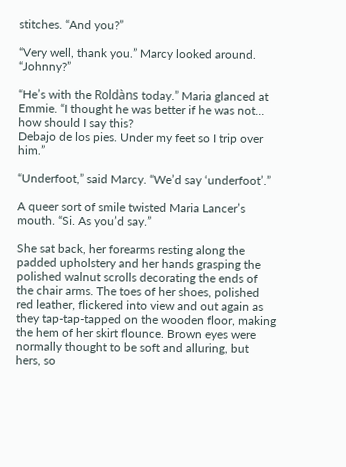stitches. “And you?”

“Very well, thank you.” Marcy looked around. “Johnny?”

“He’s with the Roldàns today.” Maria glanced at Emmie. “I thought he was better if he was not... how should I say this?
Debajo de los pies. Under my feet so I trip over him.”

“Underfoot,” said Marcy. “We’d say ‘underfoot’.”

A queer sort of smile twisted Maria Lancer’s mouth. “Si. As you’d say.”

She sat back, her forearms resting along the padded upholstery and her hands grasping the polished walnut scrolls decorating the ends of the chair arms. The toes of her shoes, polished red leather, flickered into view and out again as they tap-tap-tapped on the wooden floor, making the hem of her skirt flounce. Brown eyes were normally thought to be soft and alluring, but hers, so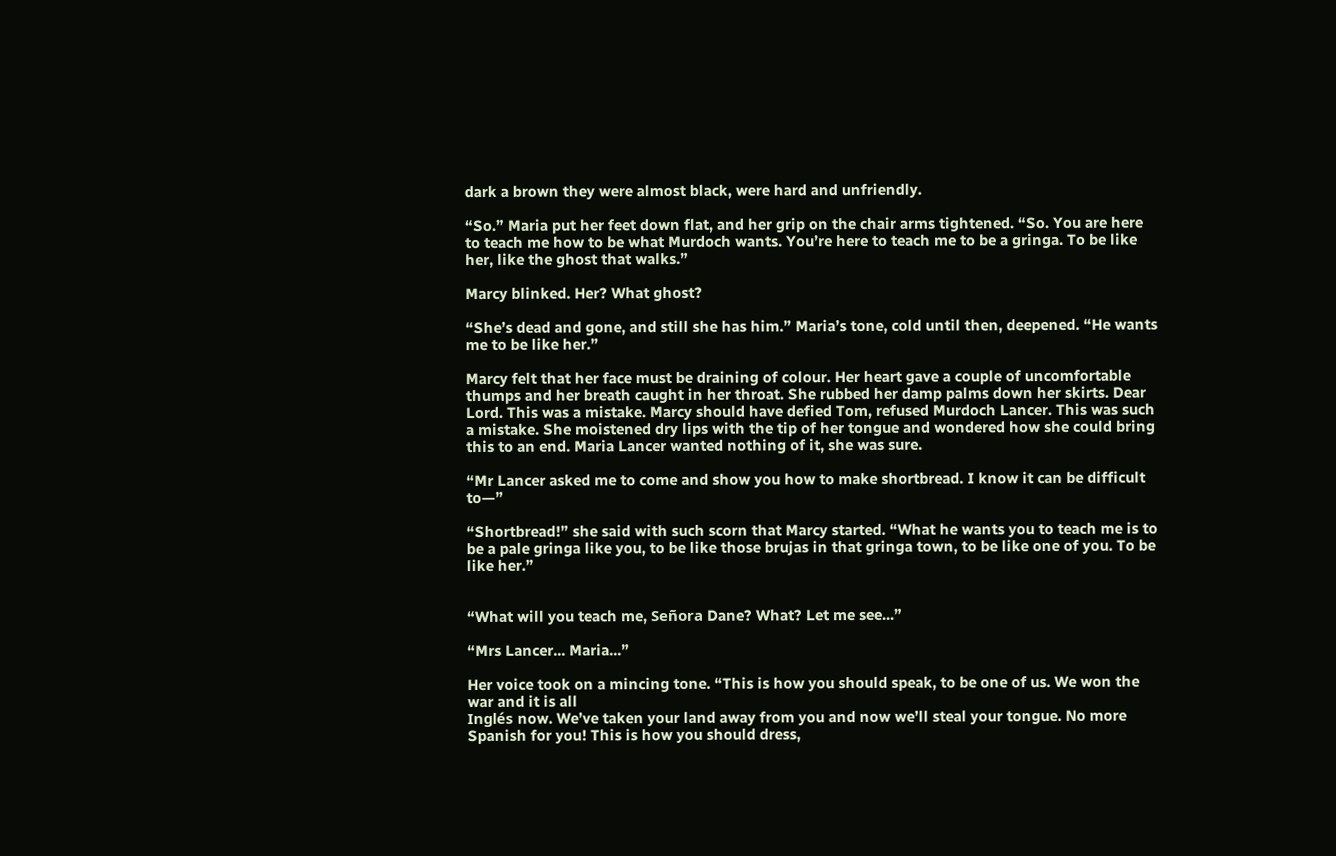dark a brown they were almost black, were hard and unfriendly.

“So.” Maria put her feet down flat, and her grip on the chair arms tightened. “So. You are here to teach me how to be what Murdoch wants. You’re here to teach me to be a gringa. To be like her, like the ghost that walks.”

Marcy blinked. Her? What ghost?

“She’s dead and gone, and still she has him.” Maria’s tone, cold until then, deepened. “He wants me to be like her.”

Marcy felt that her face must be draining of colour. Her heart gave a couple of uncomfortable thumps and her breath caught in her throat. She rubbed her damp palms down her skirts. Dear Lord. This was a mistake. Marcy should have defied Tom, refused Murdoch Lancer. This was such a mistake. She moistened dry lips with the tip of her tongue and wondered how she could bring this to an end. Maria Lancer wanted nothing of it, she was sure.

“Mr Lancer asked me to come and show you how to make shortbread. I know it can be difficult to—”

“Shortbread!” she said with such scorn that Marcy started. “What he wants you to teach me is to be a pale gringa like you, to be like those brujas in that gringa town, to be like one of you. To be like her.”


“What will you teach me, Señora Dane? What? Let me see...”

“Mrs Lancer... Maria...”

Her voice took on a mincing tone. “This is how you should speak, to be one of us. We won the war and it is all
Inglés now. We’ve taken your land away from you and now we’ll steal your tongue. No more Spanish for you! This is how you should dress,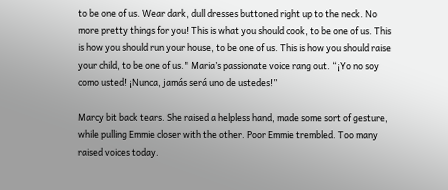to be one of us. Wear dark, dull dresses buttoned right up to the neck. No more pretty things for you! This is what you should cook, to be one of us. This is how you should run your house, to be one of us. This is how you should raise your child, to be one of us." Maria’s passionate voice rang out. “¡Yo no soy como usted! ¡Nunca, jamás será uno de ustedes!”

Marcy bit back tears. She raised a helpless hand, made some sort of gesture, while pulling Emmie closer with the other. Poor Emmie trembled. Too many raised voices today.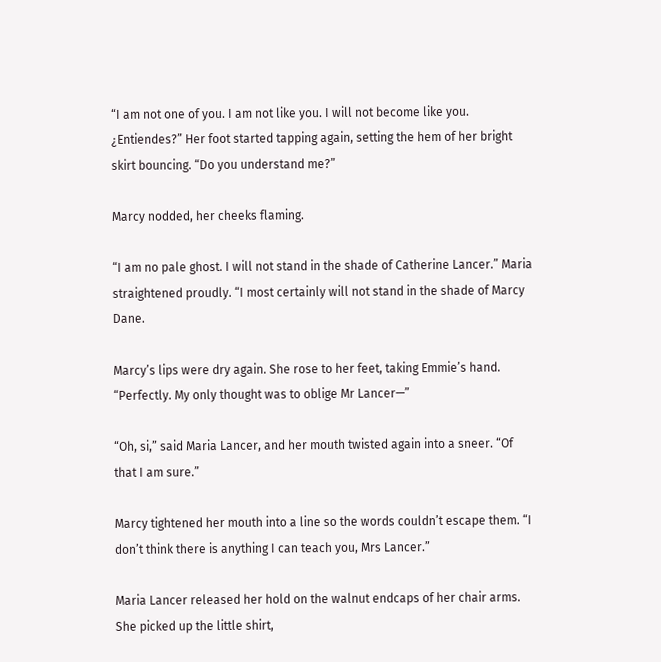“I am not one of you. I am not like you. I will not become like you.
¿Entiendes?” Her foot started tapping again, setting the hem of her bright skirt bouncing. “Do you understand me?”

Marcy nodded, her cheeks flaming.

“I am no pale ghost. I will not stand in the shade of Catherine Lancer.” Maria straightened proudly. “I most certainly will not stand in the shade of Marcy Dane.

Marcy’s lips were dry again. She rose to her feet, taking Emmie’s hand. “Perfectly. My only thought was to oblige Mr Lancer—”

“Oh, si,” said Maria Lancer, and her mouth twisted again into a sneer. “Of that I am sure.”

Marcy tightened her mouth into a line so the words couldn’t escape them. “I don’t think there is anything I can teach you, Mrs Lancer.”

Maria Lancer released her hold on the walnut endcaps of her chair arms. She picked up the little shirt,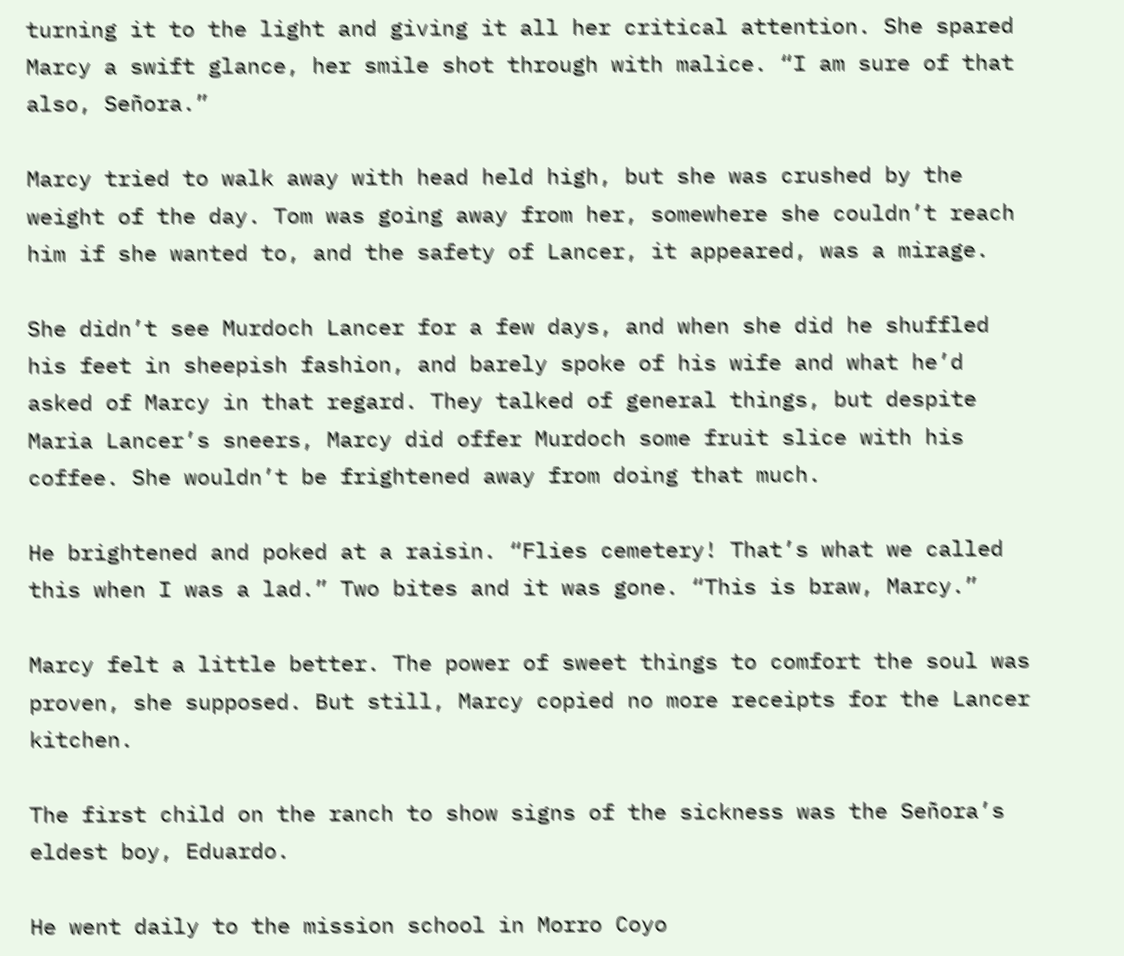turning it to the light and giving it all her critical attention. She spared Marcy a swift glance, her smile shot through with malice. “I am sure of that also, Señora.”

Marcy tried to walk away with head held high, but she was crushed by the weight of the day. Tom was going away from her, somewhere she couldn’t reach him if she wanted to, and the safety of Lancer, it appeared, was a mirage.

She didn’t see Murdoch Lancer for a few days, and when she did he shuffled his feet in sheepish fashion, and barely spoke of his wife and what he’d asked of Marcy in that regard. They talked of general things, but despite Maria Lancer’s sneers, Marcy did offer Murdoch some fruit slice with his coffee. She wouldn’t be frightened away from doing that much.

He brightened and poked at a raisin. “Flies cemetery! That’s what we called this when I was a lad.” Two bites and it was gone. “This is braw, Marcy.”

Marcy felt a little better. The power of sweet things to comfort the soul was proven, she supposed. But still, Marcy copied no more receipts for the Lancer kitchen.

The first child on the ranch to show signs of the sickness was the Señora’s eldest boy, Eduardo.

He went daily to the mission school in Morro Coyo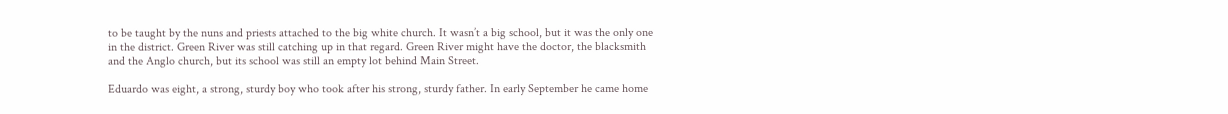to be taught by the nuns and priests attached to the big white church. It wasn’t a big school, but it was the only one in the district. Green River was still catching up in that regard. Green River might have the doctor, the blacksmith and the Anglo church, but its school was still an empty lot behind Main Street.

Eduardo was eight, a strong, sturdy boy who took after his strong, sturdy father. In early September he came home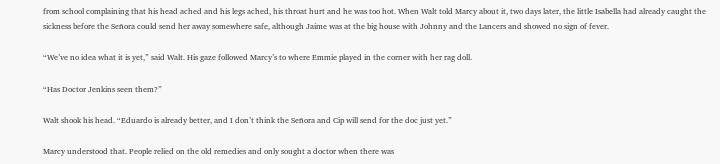from school complaining that his head ached and his legs ached, his throat hurt and he was too hot. When Walt told Marcy about it, two days later, the little Isabella had already caught the sickness before the Señora could send her away somewhere safe, although Jaime was at the big house with Johnny and the Lancers and showed no sign of fever.

“We’ve no idea what it is yet,” said Walt. His gaze followed Marcy’s to where Emmie played in the corner with her rag doll.

“Has Doctor Jenkins seen them?”

Walt shook his head. “Eduardo is already better, and I don’t think the Señora and Cip will send for the doc just yet.”

Marcy understood that. People relied on the old remedies and only sought a doctor when there was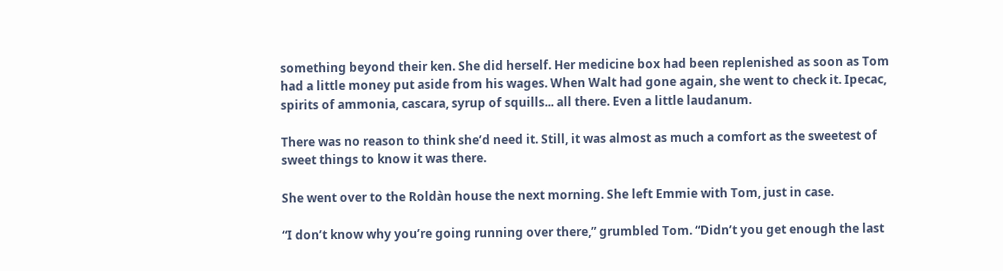something beyond their ken. She did herself. Her medicine box had been replenished as soon as Tom had a little money put aside from his wages. When Walt had gone again, she went to check it. Ipecac, spirits of ammonia, cascara, syrup of squills... all there. Even a little laudanum.

There was no reason to think she’d need it. Still, it was almost as much a comfort as the sweetest of sweet things to know it was there.

She went over to the Roldàn house the next morning. She left Emmie with Tom, just in case.

“I don’t know why you’re going running over there,” grumbled Tom. “Didn’t you get enough the last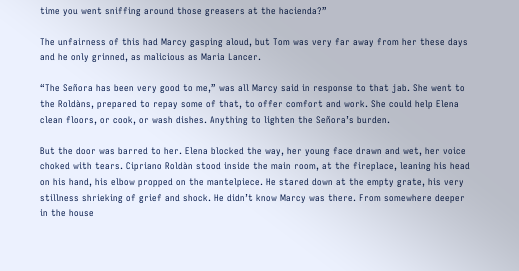time you went sniffing around those greasers at the hacienda?”

The unfairness of this had Marcy gasping aloud, but Tom was very far away from her these days and he only grinned, as malicious as Maria Lancer.

“The Señora has been very good to me,” was all Marcy said in response to that jab. She went to the Roldàns, prepared to repay some of that, to offer comfort and work. She could help Elena clean floors, or cook, or wash dishes. Anything to lighten the Señora’s burden.

But the door was barred to her. Elena blocked the way, her young face drawn and wet, her voice choked with tears. Cipriano Roldàn stood inside the main room, at the fireplace, leaning his head on his hand, his elbow propped on the mantelpiece. He stared down at the empty grate, his very stillness shrieking of grief and shock. He didn’t know Marcy was there. From somewhere deeper in the house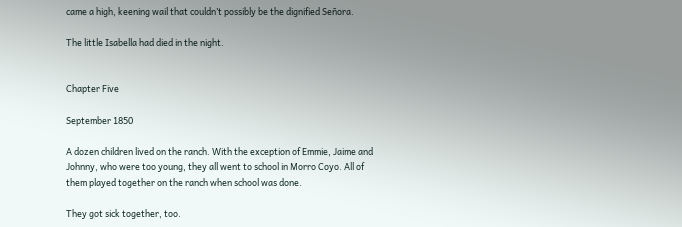came a high, keening wail that couldn’t possibly be the dignified Señora.

The little Isabella had died in the night.


Chapter Five

September 1850

A dozen children lived on the ranch. With the exception of Emmie, Jaime and Johnny, who were too young, they all went to school in Morro Coyo. All of them played together on the ranch when school was done.

They got sick together, too.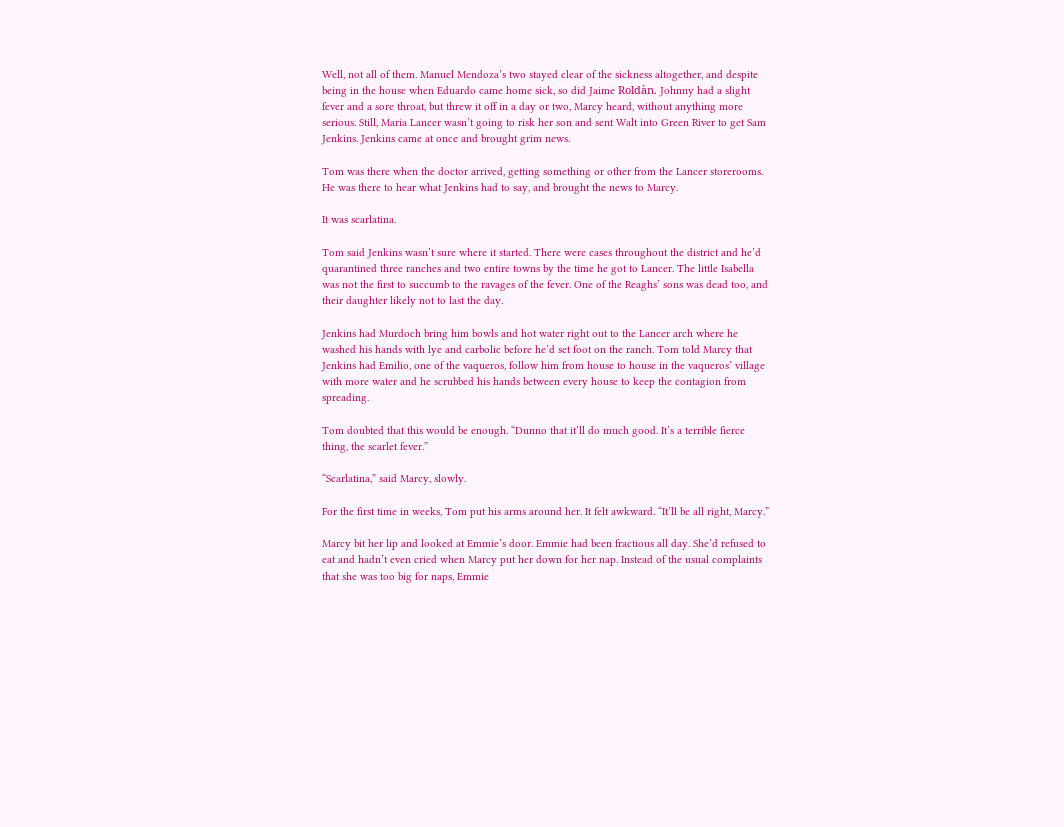Well, not all of them. Manuel Mendoza’s two stayed clear of the sickness altogether, and despite being in the house when Eduardo came home sick, so did Jaime Roldàn. Johnny had a slight fever and a sore throat, but threw it off in a day or two, Marcy heard, without anything more serious. Still, Maria Lancer wasn’t going to risk her son and sent Walt into Green River to get Sam Jenkins. Jenkins came at once and brought grim news.

Tom was there when the doctor arrived, getting something or other from the Lancer storerooms. He was there to hear what Jenkins had to say, and brought the news to Marcy.

It was scarlatina.

Tom said Jenkins wasn’t sure where it started. There were cases throughout the district and he’d quarantined three ranches and two entire towns by the time he got to Lancer. The little Isabella was not the first to succumb to the ravages of the fever. One of the Reaghs’ sons was dead too, and their daughter likely not to last the day.

Jenkins had Murdoch bring him bowls and hot water right out to the Lancer arch where he washed his hands with lye and carbolic before he’d set foot on the ranch. Tom told Marcy that Jenkins had Emilio, one of the vaqueros, follow him from house to house in the vaqueros’ village with more water and he scrubbed his hands between every house to keep the contagion from spreading.

Tom doubted that this would be enough. “Dunno that it’ll do much good. It’s a terrible fierce thing, the scarlet fever.”

“Scarlatina,” said Marcy, slowly.

For the first time in weeks, Tom put his arms around her. It felt awkward. “It’ll be all right, Marcy.”

Marcy bit her lip and looked at Emmie’s door. Emmie had been fractious all day. She’d refused to eat and hadn’t even cried when Marcy put her down for her nap. Instead of the usual complaints that she was too big for naps, Emmie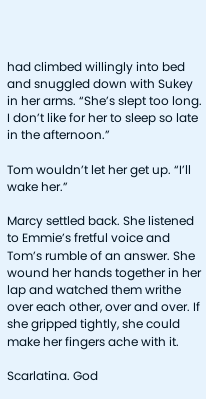had climbed willingly into bed and snuggled down with Sukey in her arms. “She’s slept too long. I don’t like for her to sleep so late in the afternoon.”

Tom wouldn’t let her get up. “I’ll wake her.”

Marcy settled back. She listened to Emmie’s fretful voice and Tom’s rumble of an answer. She wound her hands together in her lap and watched them writhe over each other, over and over. If she gripped tightly, she could make her fingers ache with it.

Scarlatina. God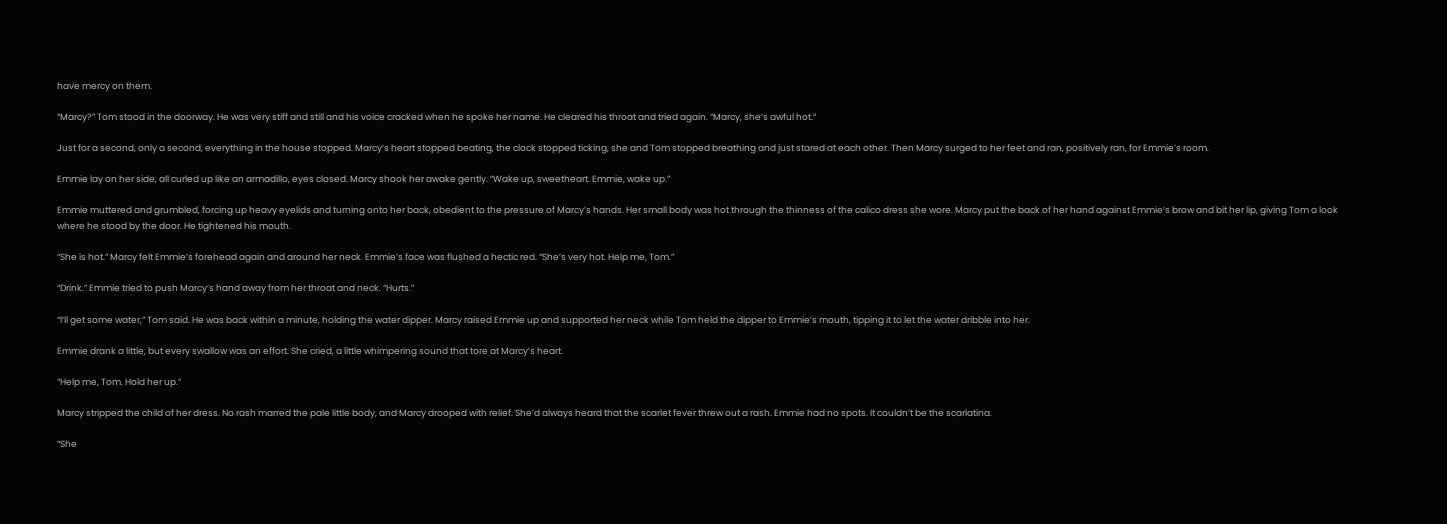have mercy on them.

“Marcy?” Tom stood in the doorway. He was very stiff and still and his voice cracked when he spoke her name. He cleared his throat and tried again. “Marcy, she’s awful hot.”

Just for a second, only a second, everything in the house stopped. Marcy’s heart stopped beating, the clock stopped ticking, she and Tom stopped breathing and just stared at each other. Then Marcy surged to her feet and ran, positively ran, for Emmie’s room.

Emmie lay on her side, all curled up like an armadillo, eyes closed. Marcy shook her awake gently. “Wake up, sweetheart. Emmie, wake up.”

Emmie muttered and grumbled, forcing up heavy eyelids and turning onto her back, obedient to the pressure of Marcy’s hands. Her small body was hot through the thinness of the calico dress she wore. Marcy put the back of her hand against Emmie’s brow and bit her lip, giving Tom a look where he stood by the door. He tightened his mouth.

“She is hot.” Marcy felt Emmie’s forehead again and around her neck. Emmie’s face was flushed a hectic red. “She’s very hot. Help me, Tom.”

“Drink.” Emmie tried to push Marcy’s hand away from her throat and neck. “Hurts.”

“I’ll get some water,” Tom said. He was back within a minute, holding the water dipper. Marcy raised Emmie up and supported her neck while Tom held the dipper to Emmie’s mouth, tipping it to let the water dribble into her.

Emmie drank a little, but every swallow was an effort. She cried, a little whimpering sound that tore at Marcy’s heart.

“Help me, Tom. Hold her up.”

Marcy stripped the child of her dress. No rash marred the pale little body, and Marcy drooped with relief. She’d always heard that the scarlet fever threw out a rash. Emmie had no spots. It couldn’t be the scarlatina.

“She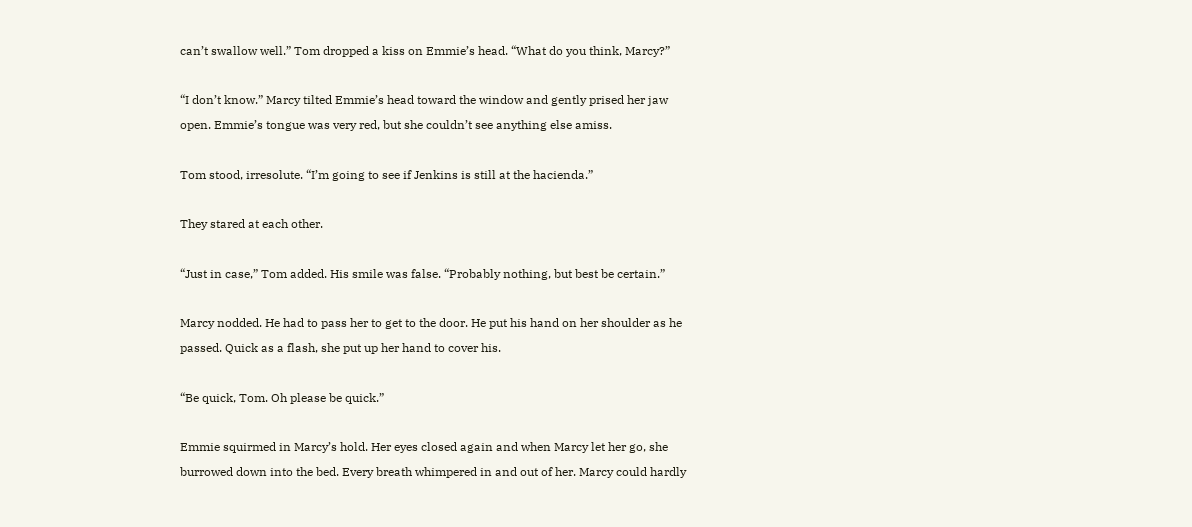can’t swallow well.” Tom dropped a kiss on Emmie’s head. “What do you think, Marcy?”

“I don’t know.” Marcy tilted Emmie’s head toward the window and gently prised her jaw open. Emmie’s tongue was very red, but she couldn’t see anything else amiss.

Tom stood, irresolute. “I’m going to see if Jenkins is still at the hacienda.”

They stared at each other.

“Just in case,” Tom added. His smile was false. “Probably nothing, but best be certain.”

Marcy nodded. He had to pass her to get to the door. He put his hand on her shoulder as he passed. Quick as a flash, she put up her hand to cover his.

“Be quick, Tom. Oh please be quick.”

Emmie squirmed in Marcy’s hold. Her eyes closed again and when Marcy let her go, she burrowed down into the bed. Every breath whimpered in and out of her. Marcy could hardly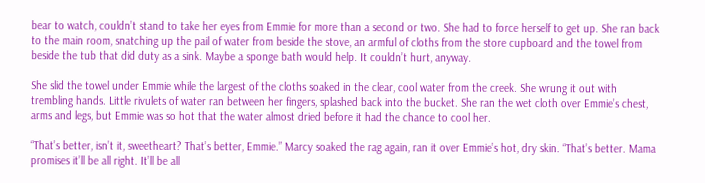bear to watch, couldn’t stand to take her eyes from Emmie for more than a second or two. She had to force herself to get up. She ran back to the main room, snatching up the pail of water from beside the stove, an armful of cloths from the store cupboard and the towel from beside the tub that did duty as a sink. Maybe a sponge bath would help. It couldn’t hurt, anyway.

She slid the towel under Emmie while the largest of the cloths soaked in the clear, cool water from the creek. She wrung it out with trembling hands. Little rivulets of water ran between her fingers, splashed back into the bucket. She ran the wet cloth over Emmie’s chest, arms and legs, but Emmie was so hot that the water almost dried before it had the chance to cool her.

“That’s better, isn’t it, sweetheart? That’s better, Emmie.” Marcy soaked the rag again, ran it over Emmie’s hot, dry skin. “That’s better. Mama promises it’ll be all right. It’ll be all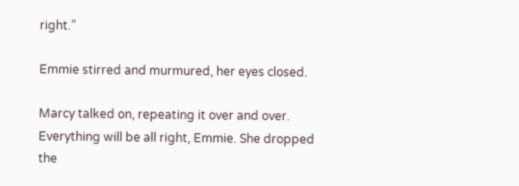right.”

Emmie stirred and murmured, her eyes closed.

Marcy talked on, repeating it over and over. Everything will be all right, Emmie. She dropped the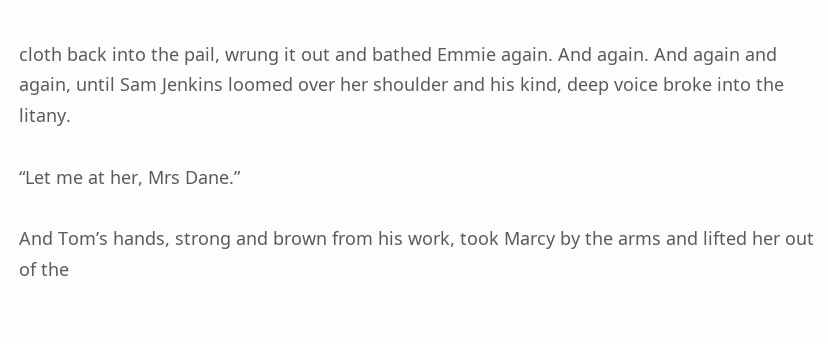cloth back into the pail, wrung it out and bathed Emmie again. And again. And again and again, until Sam Jenkins loomed over her shoulder and his kind, deep voice broke into the litany.

“Let me at her, Mrs Dane.”

And Tom’s hands, strong and brown from his work, took Marcy by the arms and lifted her out of the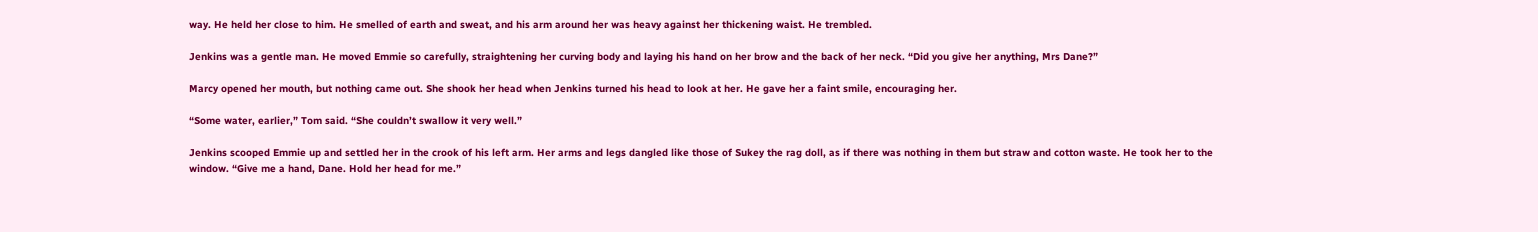way. He held her close to him. He smelled of earth and sweat, and his arm around her was heavy against her thickening waist. He trembled.

Jenkins was a gentle man. He moved Emmie so carefully, straightening her curving body and laying his hand on her brow and the back of her neck. “Did you give her anything, Mrs Dane?”

Marcy opened her mouth, but nothing came out. She shook her head when Jenkins turned his head to look at her. He gave her a faint smile, encouraging her.

“Some water, earlier,” Tom said. “She couldn’t swallow it very well.”

Jenkins scooped Emmie up and settled her in the crook of his left arm. Her arms and legs dangled like those of Sukey the rag doll, as if there was nothing in them but straw and cotton waste. He took her to the window. “Give me a hand, Dane. Hold her head for me.”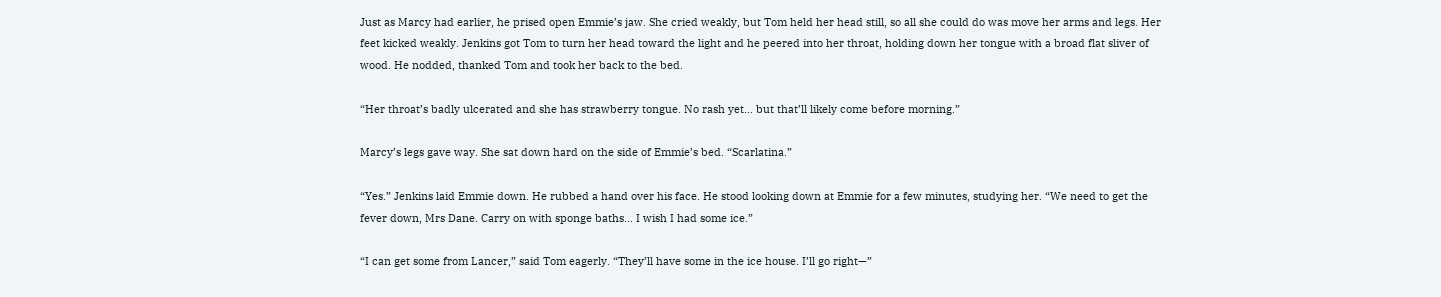Just as Marcy had earlier, he prised open Emmie’s jaw. She cried weakly, but Tom held her head still, so all she could do was move her arms and legs. Her feet kicked weakly. Jenkins got Tom to turn her head toward the light and he peered into her throat, holding down her tongue with a broad flat sliver of wood. He nodded, thanked Tom and took her back to the bed.

“Her throat’s badly ulcerated and she has strawberry tongue. No rash yet… but that’ll likely come before morning.”

Marcy’s legs gave way. She sat down hard on the side of Emmie’s bed. “Scarlatina.”

“Yes.” Jenkins laid Emmie down. He rubbed a hand over his face. He stood looking down at Emmie for a few minutes, studying her. “We need to get the fever down, Mrs Dane. Carry on with sponge baths… I wish I had some ice.”

“I can get some from Lancer,” said Tom eagerly. “They’ll have some in the ice house. I’ll go right—”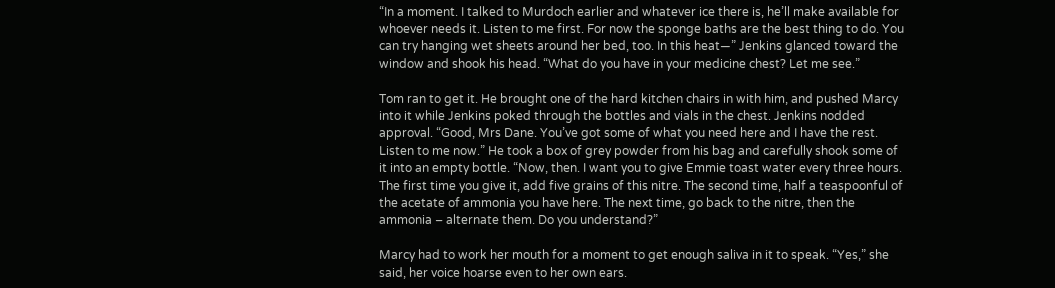“In a moment. I talked to Murdoch earlier and whatever ice there is, he’ll make available for whoever needs it. Listen to me first. For now the sponge baths are the best thing to do. You can try hanging wet sheets around her bed, too. In this heat—” Jenkins glanced toward the window and shook his head. “What do you have in your medicine chest? Let me see.”

Tom ran to get it. He brought one of the hard kitchen chairs in with him, and pushed Marcy into it while Jenkins poked through the bottles and vials in the chest. Jenkins nodded approval. “Good, Mrs Dane. You’ve got some of what you need here and I have the rest. Listen to me now.” He took a box of grey powder from his bag and carefully shook some of it into an empty bottle. “Now, then. I want you to give Emmie toast water every three hours. The first time you give it, add five grains of this nitre. The second time, half a teaspoonful of the acetate of ammonia you have here. The next time, go back to the nitre, then the ammonia – alternate them. Do you understand?”

Marcy had to work her mouth for a moment to get enough saliva in it to speak. “Yes,” she said, her voice hoarse even to her own ears.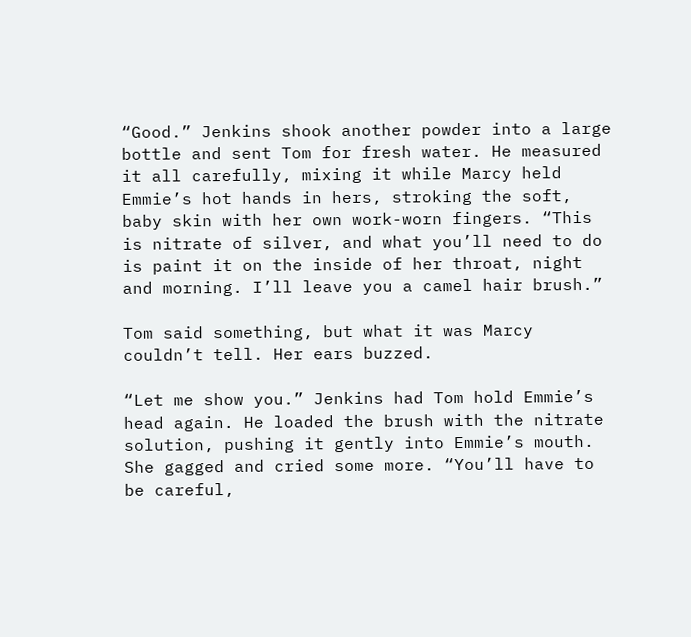“Good.” Jenkins shook another powder into a large bottle and sent Tom for fresh water. He measured it all carefully, mixing it while Marcy held Emmie’s hot hands in hers, stroking the soft, baby skin with her own work-worn fingers. “This is nitrate of silver, and what you’ll need to do is paint it on the inside of her throat, night and morning. I’ll leave you a camel hair brush.”

Tom said something, but what it was Marcy couldn’t tell. Her ears buzzed.

“Let me show you.” Jenkins had Tom hold Emmie’s head again. He loaded the brush with the nitrate solution, pushing it gently into Emmie’s mouth. She gagged and cried some more. “You’ll have to be careful,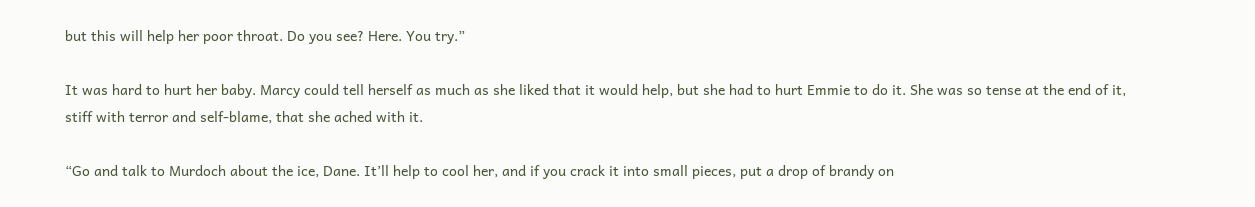but this will help her poor throat. Do you see? Here. You try.”

It was hard to hurt her baby. Marcy could tell herself as much as she liked that it would help, but she had to hurt Emmie to do it. She was so tense at the end of it, stiff with terror and self-blame, that she ached with it.

“Go and talk to Murdoch about the ice, Dane. It’ll help to cool her, and if you crack it into small pieces, put a drop of brandy on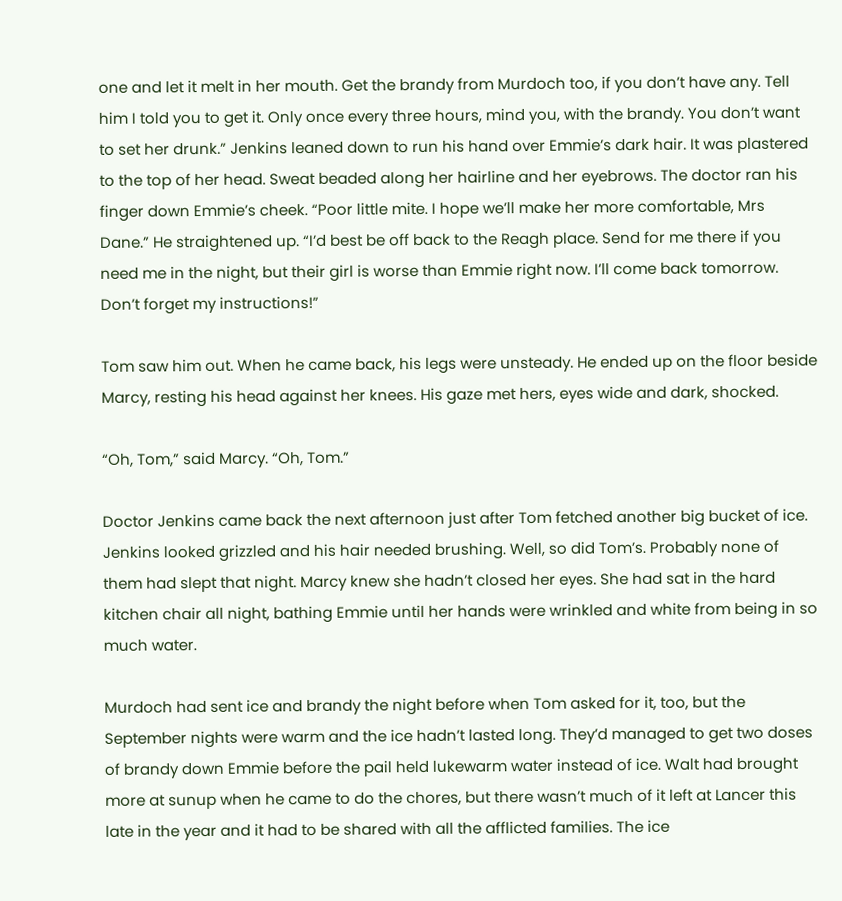one and let it melt in her mouth. Get the brandy from Murdoch too, if you don’t have any. Tell him I told you to get it. Only once every three hours, mind you, with the brandy. You don’t want to set her drunk.” Jenkins leaned down to run his hand over Emmie’s dark hair. It was plastered to the top of her head. Sweat beaded along her hairline and her eyebrows. The doctor ran his finger down Emmie’s cheek. “Poor little mite. I hope we’ll make her more comfortable, Mrs Dane.” He straightened up. “I’d best be off back to the Reagh place. Send for me there if you need me in the night, but their girl is worse than Emmie right now. I’ll come back tomorrow. Don’t forget my instructions!”

Tom saw him out. When he came back, his legs were unsteady. He ended up on the floor beside Marcy, resting his head against her knees. His gaze met hers, eyes wide and dark, shocked.

“Oh, Tom,” said Marcy. “Oh, Tom.”

Doctor Jenkins came back the next afternoon just after Tom fetched another big bucket of ice. Jenkins looked grizzled and his hair needed brushing. Well, so did Tom’s. Probably none of them had slept that night. Marcy knew she hadn’t closed her eyes. She had sat in the hard kitchen chair all night, bathing Emmie until her hands were wrinkled and white from being in so much water.

Murdoch had sent ice and brandy the night before when Tom asked for it, too, but the September nights were warm and the ice hadn’t lasted long. They’d managed to get two doses of brandy down Emmie before the pail held lukewarm water instead of ice. Walt had brought more at sunup when he came to do the chores, but there wasn’t much of it left at Lancer this late in the year and it had to be shared with all the afflicted families. The ice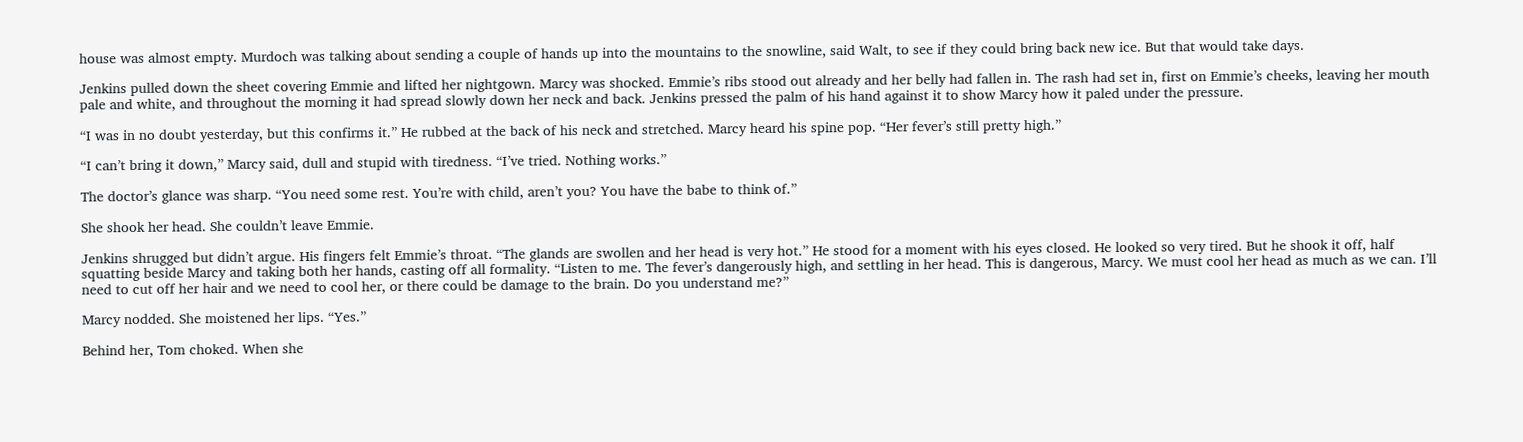house was almost empty. Murdoch was talking about sending a couple of hands up into the mountains to the snowline, said Walt, to see if they could bring back new ice. But that would take days.

Jenkins pulled down the sheet covering Emmie and lifted her nightgown. Marcy was shocked. Emmie’s ribs stood out already and her belly had fallen in. The rash had set in, first on Emmie’s cheeks, leaving her mouth pale and white, and throughout the morning it had spread slowly down her neck and back. Jenkins pressed the palm of his hand against it to show Marcy how it paled under the pressure.

“I was in no doubt yesterday, but this confirms it.” He rubbed at the back of his neck and stretched. Marcy heard his spine pop. “Her fever’s still pretty high.”

“I can’t bring it down,” Marcy said, dull and stupid with tiredness. “I’ve tried. Nothing works.”

The doctor’s glance was sharp. “You need some rest. You’re with child, aren’t you? You have the babe to think of.”

She shook her head. She couldn’t leave Emmie.

Jenkins shrugged but didn’t argue. His fingers felt Emmie’s throat. “The glands are swollen and her head is very hot.” He stood for a moment with his eyes closed. He looked so very tired. But he shook it off, half squatting beside Marcy and taking both her hands, casting off all formality. “Listen to me. The fever’s dangerously high, and settling in her head. This is dangerous, Marcy. We must cool her head as much as we can. I’ll need to cut off her hair and we need to cool her, or there could be damage to the brain. Do you understand me?”

Marcy nodded. She moistened her lips. “Yes.”

Behind her, Tom choked. When she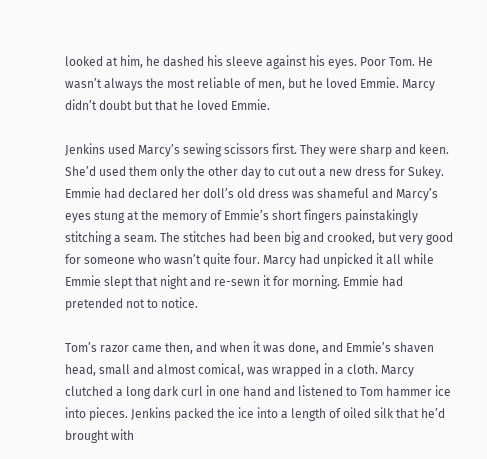looked at him, he dashed his sleeve against his eyes. Poor Tom. He wasn’t always the most reliable of men, but he loved Emmie. Marcy didn’t doubt but that he loved Emmie.

Jenkins used Marcy’s sewing scissors first. They were sharp and keen. She’d used them only the other day to cut out a new dress for Sukey. Emmie had declared her doll’s old dress was shameful and Marcy’s eyes stung at the memory of Emmie’s short fingers painstakingly stitching a seam. The stitches had been big and crooked, but very good for someone who wasn’t quite four. Marcy had unpicked it all while Emmie slept that night and re-sewn it for morning. Emmie had pretended not to notice.

Tom’s razor came then, and when it was done, and Emmie’s shaven head, small and almost comical, was wrapped in a cloth. Marcy clutched a long dark curl in one hand and listened to Tom hammer ice into pieces. Jenkins packed the ice into a length of oiled silk that he’d brought with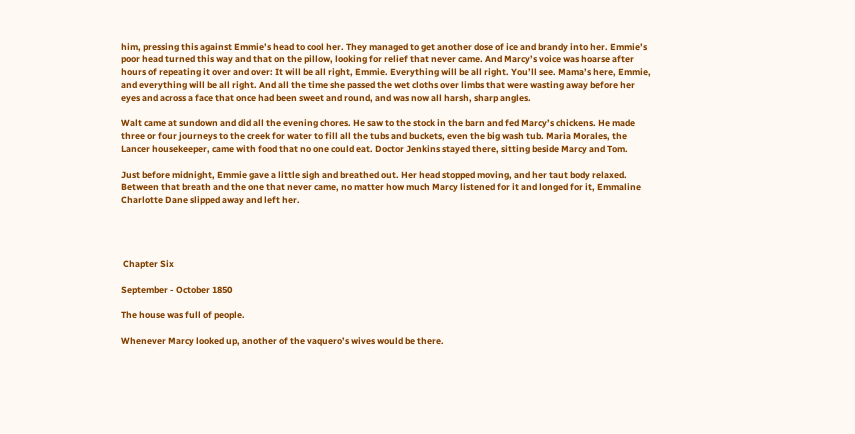him, pressing this against Emmie’s head to cool her. They managed to get another dose of ice and brandy into her. Emmie’s poor head turned this way and that on the pillow, looking for relief that never came. And Marcy’s voice was hoarse after hours of repeating it over and over: It will be all right, Emmie. Everything will be all right. You’ll see. Mama’s here, Emmie, and everything will be all right. And all the time she passed the wet cloths over limbs that were wasting away before her eyes and across a face that once had been sweet and round, and was now all harsh, sharp angles.

Walt came at sundown and did all the evening chores. He saw to the stock in the barn and fed Marcy’s chickens. He made three or four journeys to the creek for water to fill all the tubs and buckets, even the big wash tub. Maria Morales, the Lancer housekeeper, came with food that no one could eat. Doctor Jenkins stayed there, sitting beside Marcy and Tom.

Just before midnight, Emmie gave a little sigh and breathed out. Her head stopped moving, and her taut body relaxed. Between that breath and the one that never came, no matter how much Marcy listened for it and longed for it, Emmaline Charlotte Dane slipped away and left her.




 Chapter Six

September - October 1850

The house was full of people.

Whenever Marcy looked up, another of the vaquero’s wives would be there.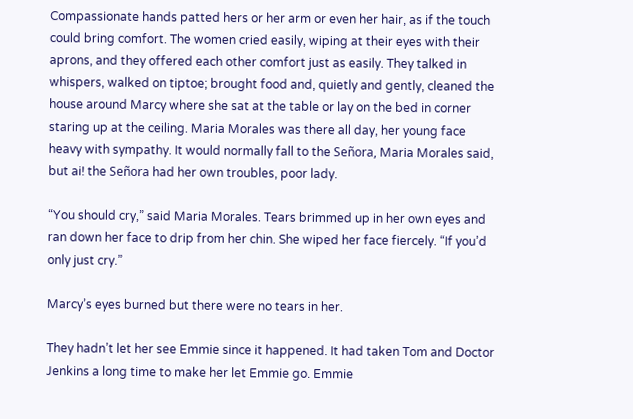Compassionate hands patted hers or her arm or even her hair, as if the touch could bring comfort. The women cried easily, wiping at their eyes with their aprons, and they offered each other comfort just as easily. They talked in whispers, walked on tiptoe; brought food and, quietly and gently, cleaned the house around Marcy where she sat at the table or lay on the bed in corner staring up at the ceiling. Maria Morales was there all day, her young face heavy with sympathy. It would normally fall to the Señora, Maria Morales said, but ai! the Señora had her own troubles, poor lady.

“You should cry,” said Maria Morales. Tears brimmed up in her own eyes and ran down her face to drip from her chin. She wiped her face fiercely. “If you’d only just cry.”

Marcy’s eyes burned but there were no tears in her.

They hadn’t let her see Emmie since it happened. It had taken Tom and Doctor Jenkins a long time to make her let Emmie go. Emmie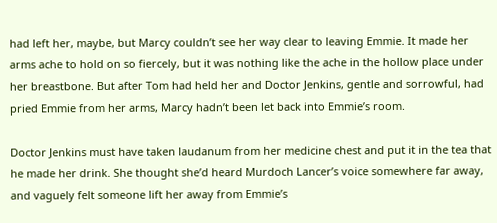had left her, maybe, but Marcy couldn’t see her way clear to leaving Emmie. It made her arms ache to hold on so fiercely, but it was nothing like the ache in the hollow place under her breastbone. But after Tom had held her and Doctor Jenkins, gentle and sorrowful, had pried Emmie from her arms, Marcy hadn’t been let back into Emmie’s room.

Doctor Jenkins must have taken laudanum from her medicine chest and put it in the tea that he made her drink. She thought she’d heard Murdoch Lancer’s voice somewhere far away, and vaguely felt someone lift her away from Emmie’s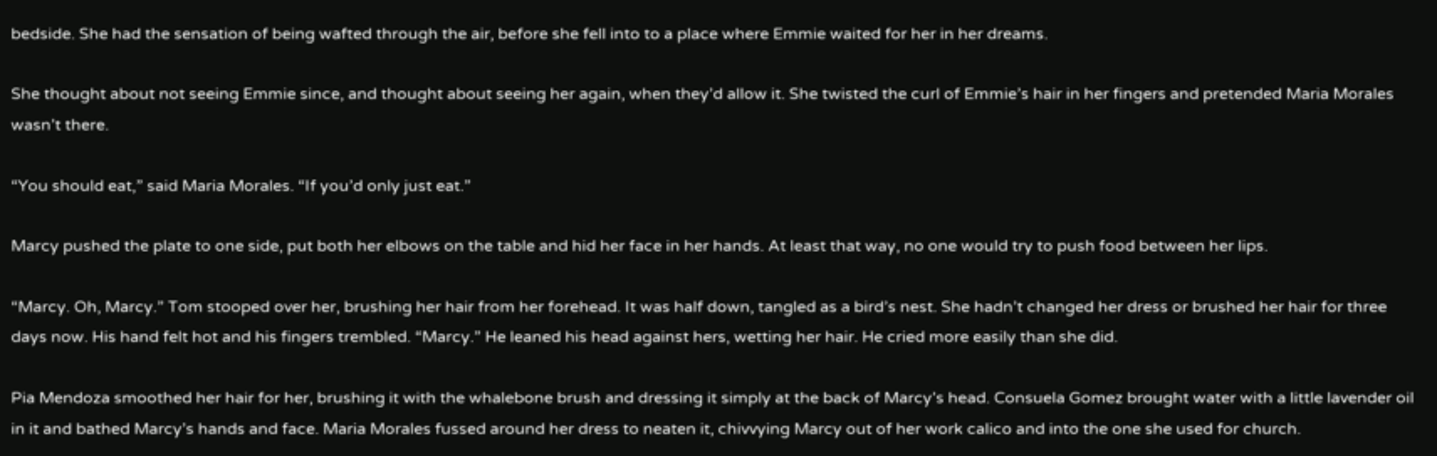bedside. She had the sensation of being wafted through the air, before she fell into to a place where Emmie waited for her in her dreams.

She thought about not seeing Emmie since, and thought about seeing her again, when they’d allow it. She twisted the curl of Emmie’s hair in her fingers and pretended Maria Morales wasn’t there.

“You should eat,” said Maria Morales. “If you’d only just eat.”

Marcy pushed the plate to one side, put both her elbows on the table and hid her face in her hands. At least that way, no one would try to push food between her lips.

“Marcy. Oh, Marcy.” Tom stooped over her, brushing her hair from her forehead. It was half down, tangled as a bird’s nest. She hadn’t changed her dress or brushed her hair for three days now. His hand felt hot and his fingers trembled. “Marcy.” He leaned his head against hers, wetting her hair. He cried more easily than she did.

Pia Mendoza smoothed her hair for her, brushing it with the whalebone brush and dressing it simply at the back of Marcy’s head. Consuela Gomez brought water with a little lavender oil in it and bathed Marcy’s hands and face. Maria Morales fussed around her dress to neaten it, chivvying Marcy out of her work calico and into the one she used for church.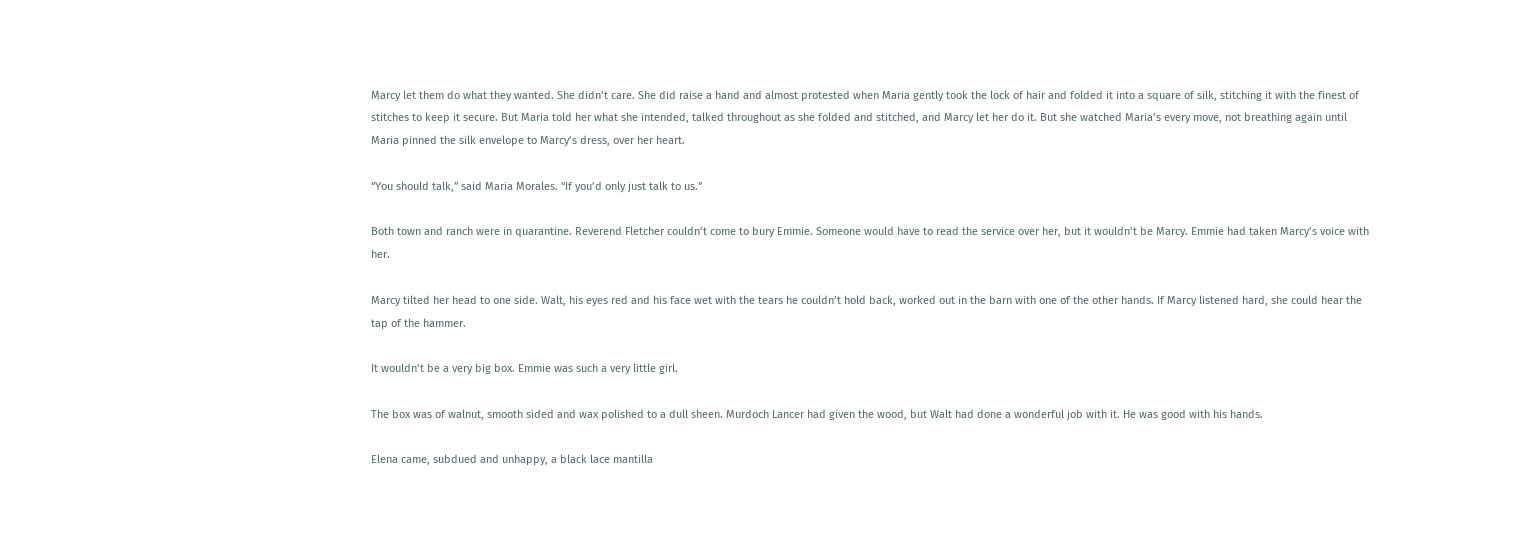Marcy let them do what they wanted. She didn’t care. She did raise a hand and almost protested when Maria gently took the lock of hair and folded it into a square of silk, stitching it with the finest of stitches to keep it secure. But Maria told her what she intended, talked throughout as she folded and stitched, and Marcy let her do it. But she watched Maria’s every move, not breathing again until Maria pinned the silk envelope to Marcy’s dress, over her heart.

“You should talk,” said Maria Morales. “If you’d only just talk to us.”

Both town and ranch were in quarantine. Reverend Fletcher couldn’t come to bury Emmie. Someone would have to read the service over her, but it wouldn’t be Marcy. Emmie had taken Marcy’s voice with her.

Marcy tilted her head to one side. Walt, his eyes red and his face wet with the tears he couldn’t hold back, worked out in the barn with one of the other hands. If Marcy listened hard, she could hear the tap of the hammer.

It wouldn’t be a very big box. Emmie was such a very little girl.

The box was of walnut, smooth sided and wax polished to a dull sheen. Murdoch Lancer had given the wood, but Walt had done a wonderful job with it. He was good with his hands.

Elena came, subdued and unhappy, a black lace mantilla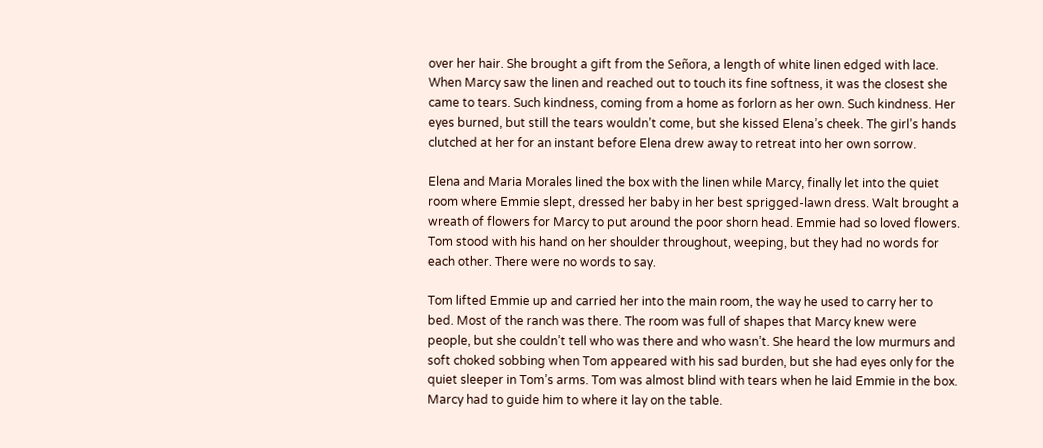over her hair. She brought a gift from the Señora, a length of white linen edged with lace. When Marcy saw the linen and reached out to touch its fine softness, it was the closest she came to tears. Such kindness, coming from a home as forlorn as her own. Such kindness. Her eyes burned, but still the tears wouldn’t come, but she kissed Elena’s cheek. The girl’s hands clutched at her for an instant before Elena drew away to retreat into her own sorrow.

Elena and Maria Morales lined the box with the linen while Marcy, finally let into the quiet room where Emmie slept, dressed her baby in her best sprigged-lawn dress. Walt brought a wreath of flowers for Marcy to put around the poor shorn head. Emmie had so loved flowers. Tom stood with his hand on her shoulder throughout, weeping, but they had no words for each other. There were no words to say.

Tom lifted Emmie up and carried her into the main room, the way he used to carry her to bed. Most of the ranch was there. The room was full of shapes that Marcy knew were people, but she couldn’t tell who was there and who wasn’t. She heard the low murmurs and soft choked sobbing when Tom appeared with his sad burden, but she had eyes only for the quiet sleeper in Tom’s arms. Tom was almost blind with tears when he laid Emmie in the box. Marcy had to guide him to where it lay on the table.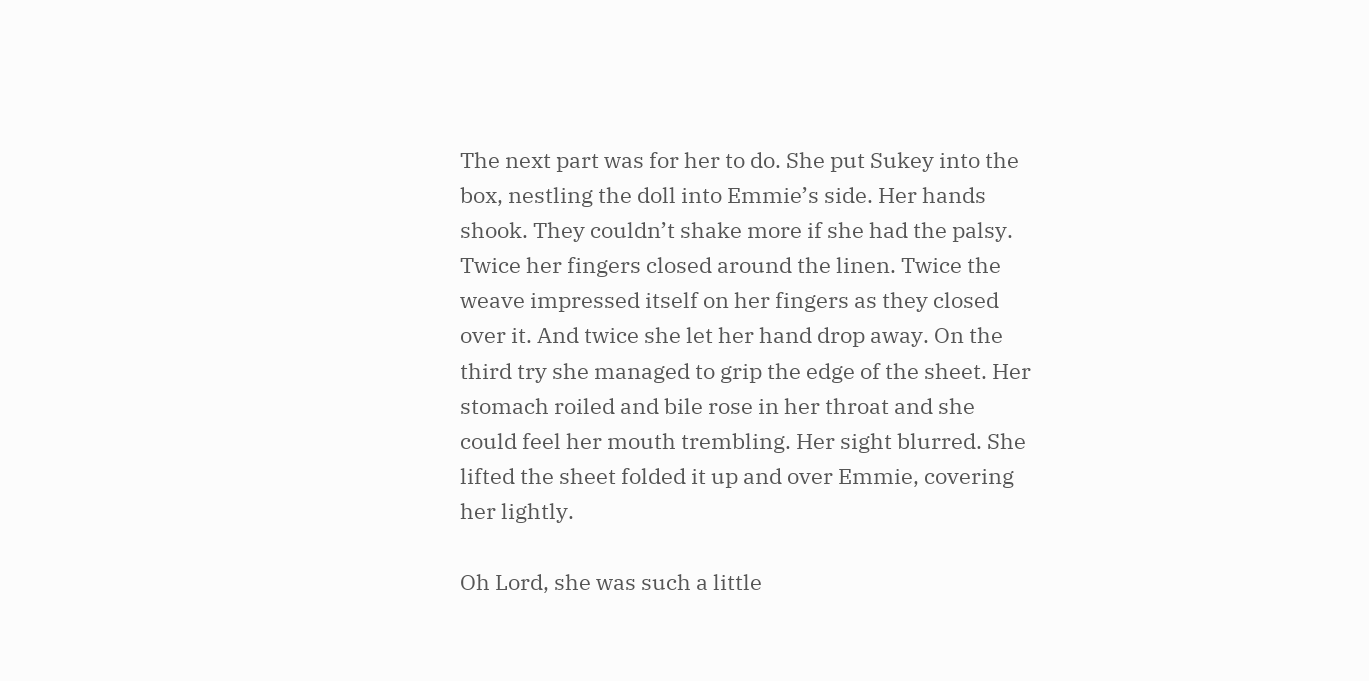The next part was for her to do. She put Sukey into the box, nestling the doll into Emmie’s side. Her hands shook. They couldn’t shake more if she had the palsy. Twice her fingers closed around the linen. Twice the weave impressed itself on her fingers as they closed over it. And twice she let her hand drop away. On the third try she managed to grip the edge of the sheet. Her stomach roiled and bile rose in her throat and she could feel her mouth trembling. Her sight blurred. She lifted the sheet folded it up and over Emmie, covering her lightly.

Oh Lord, she was such a little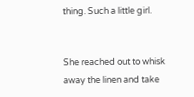thing. Such a little girl.


She reached out to whisk away the linen and take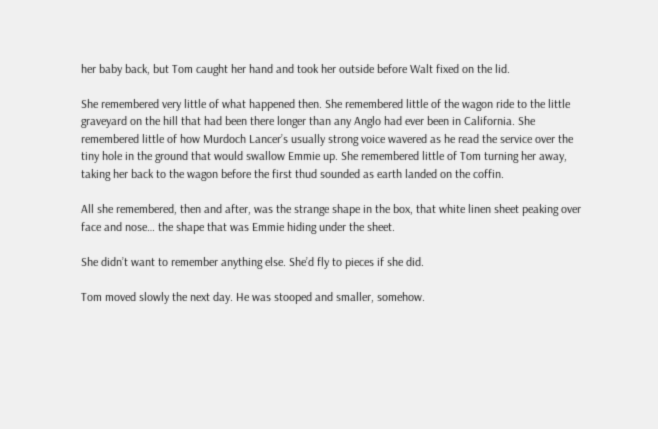her baby back, but Tom caught her hand and took her outside before Walt fixed on the lid.

She remembered very little of what happened then. She remembered little of the wagon ride to the little graveyard on the hill that had been there longer than any Anglo had ever been in California. She remembered little of how Murdoch Lancer’s usually strong voice wavered as he read the service over the tiny hole in the ground that would swallow Emmie up. She remembered little of Tom turning her away, taking her back to the wagon before the first thud sounded as earth landed on the coffin.

All she remembered, then and after, was the strange shape in the box, that white linen sheet peaking over face and nose… the shape that was Emmie hiding under the sheet.

She didn’t want to remember anything else. She’d fly to pieces if she did.

Tom moved slowly the next day. He was stooped and smaller, somehow.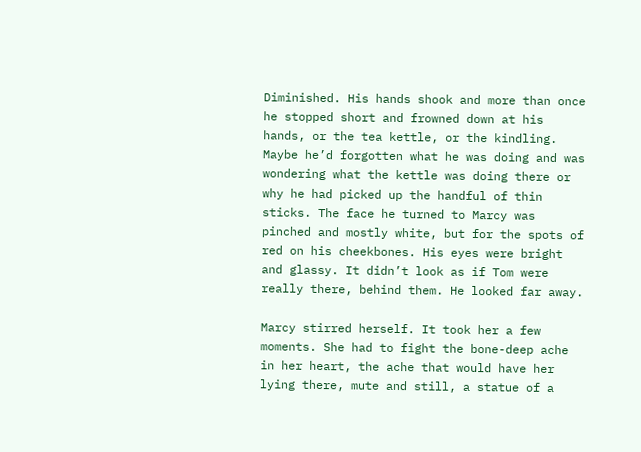Diminished. His hands shook and more than once he stopped short and frowned down at his hands, or the tea kettle, or the kindling. Maybe he’d forgotten what he was doing and was wondering what the kettle was doing there or why he had picked up the handful of thin sticks. The face he turned to Marcy was pinched and mostly white, but for the spots of red on his cheekbones. His eyes were bright and glassy. It didn’t look as if Tom were really there, behind them. He looked far away.

Marcy stirred herself. It took her a few moments. She had to fight the bone-deep ache in her heart, the ache that would have her lying there, mute and still, a statue of a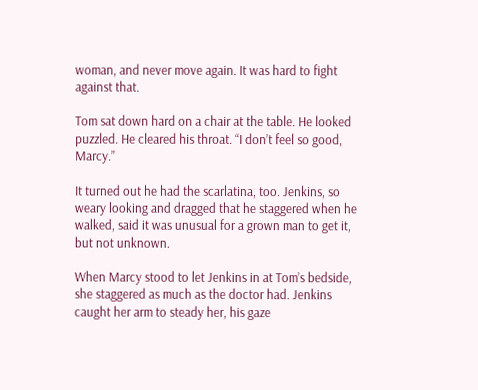woman, and never move again. It was hard to fight against that.

Tom sat down hard on a chair at the table. He looked puzzled. He cleared his throat. “I don’t feel so good, Marcy.”

It turned out he had the scarlatina, too. Jenkins, so weary looking and dragged that he staggered when he walked, said it was unusual for a grown man to get it, but not unknown.

When Marcy stood to let Jenkins in at Tom’s bedside, she staggered as much as the doctor had. Jenkins caught her arm to steady her, his gaze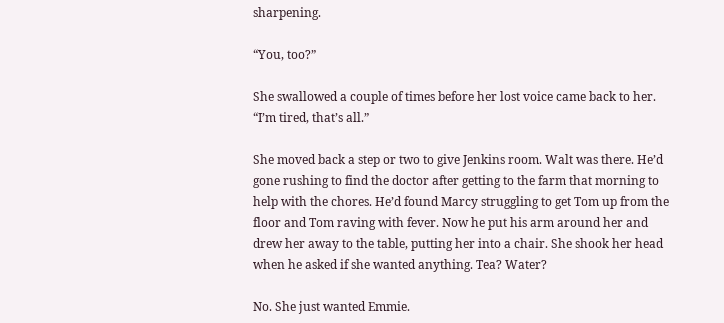sharpening.

“You, too?”

She swallowed a couple of times before her lost voice came back to her. “I’m tired, that’s all.”

She moved back a step or two to give Jenkins room. Walt was there. He’d gone rushing to find the doctor after getting to the farm that morning to help with the chores. He’d found Marcy struggling to get Tom up from the floor and Tom raving with fever. Now he put his arm around her and drew her away to the table, putting her into a chair. She shook her head when he asked if she wanted anything. Tea? Water?

No. She just wanted Emmie.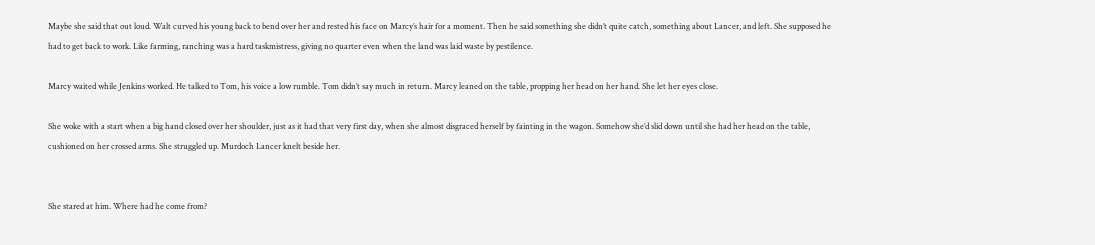Maybe she said that out loud. Walt curved his young back to bend over her and rested his face on Marcy’s hair for a moment. Then he said something she didn’t quite catch, something about Lancer, and left. She supposed he had to get back to work. Like farming, ranching was a hard taskmistress, giving no quarter even when the land was laid waste by pestilence.

Marcy waited while Jenkins worked. He talked to Tom, his voice a low rumble. Tom didn’t say much in return. Marcy leaned on the table, propping her head on her hand. She let her eyes close.

She woke with a start when a big hand closed over her shoulder, just as it had that very first day, when she almost disgraced herself by fainting in the wagon. Somehow she’d slid down until she had her head on the table, cushioned on her crossed arms. She struggled up. Murdoch Lancer knelt beside her.


She stared at him. Where had he come from?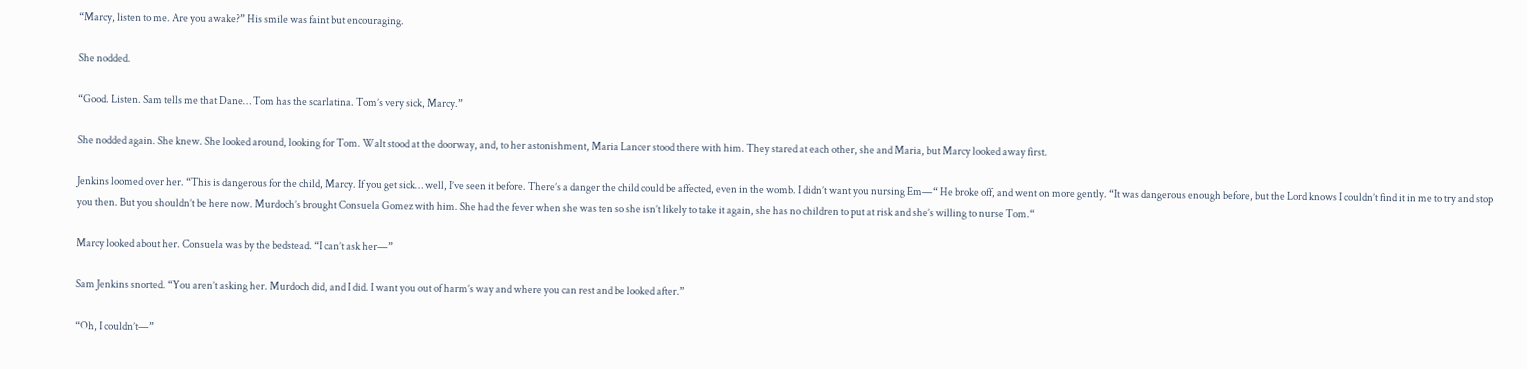“Marcy, listen to me. Are you awake?” His smile was faint but encouraging.

She nodded.

“Good. Listen. Sam tells me that Dane… Tom has the scarlatina. Tom’s very sick, Marcy.”

She nodded again. She knew. She looked around, looking for Tom. Walt stood at the doorway, and, to her astonishment, Maria Lancer stood there with him. They stared at each other, she and Maria, but Marcy looked away first.

Jenkins loomed over her. “This is dangerous for the child, Marcy. If you get sick… well, I’ve seen it before. There’s a danger the child could be affected, even in the womb. I didn’t want you nursing Em—“ He broke off, and went on more gently. “It was dangerous enough before, but the Lord knows I couldn’t find it in me to try and stop you then. But you shouldn’t be here now. Murdoch’s brought Consuela Gomez with him. She had the fever when she was ten so she isn’t likely to take it again, she has no children to put at risk and she’s willing to nurse Tom.“

Marcy looked about her. Consuela was by the bedstead. “I can’t ask her—”

Sam Jenkins snorted. “You aren’t asking her. Murdoch did, and I did. I want you out of harm’s way and where you can rest and be looked after.”

“Oh, I couldn’t—”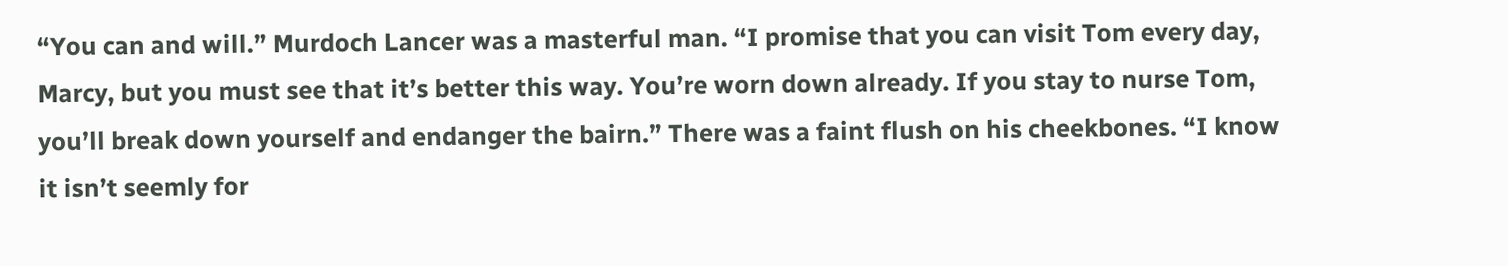“You can and will.” Murdoch Lancer was a masterful man. “I promise that you can visit Tom every day, Marcy, but you must see that it’s better this way. You’re worn down already. If you stay to nurse Tom, you’ll break down yourself and endanger the bairn.” There was a faint flush on his cheekbones. “I know it isn’t seemly for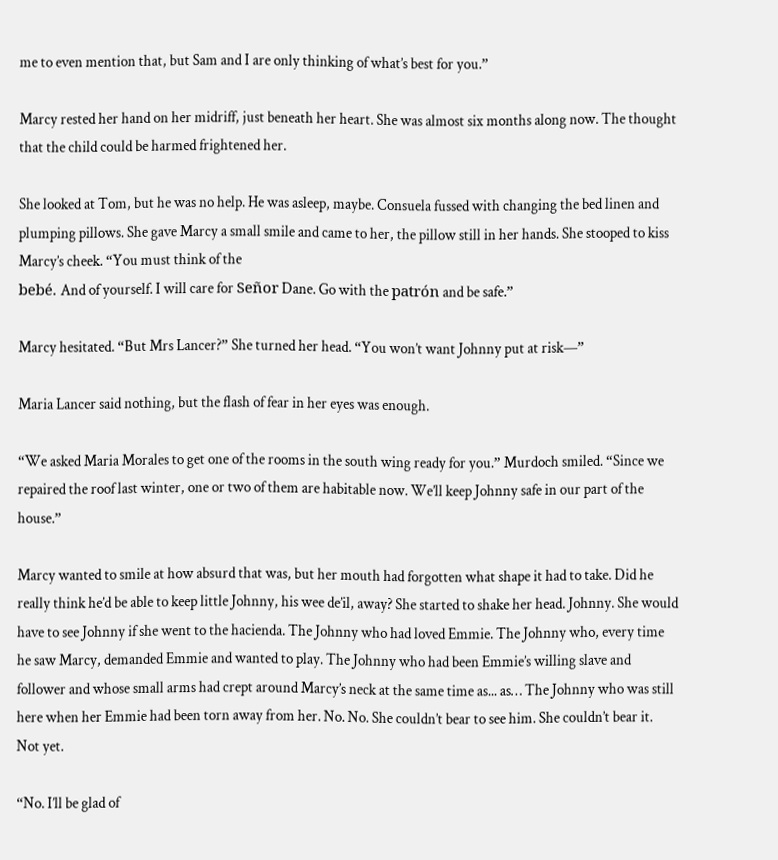me to even mention that, but Sam and I are only thinking of what’s best for you.”

Marcy rested her hand on her midriff, just beneath her heart. She was almost six months along now. The thought that the child could be harmed frightened her.

She looked at Tom, but he was no help. He was asleep, maybe. Consuela fussed with changing the bed linen and plumping pillows. She gave Marcy a small smile and came to her, the pillow still in her hands. She stooped to kiss Marcy’s cheek. “You must think of the
bebé. And of yourself. I will care for Señor Dane. Go with the patrón and be safe.”

Marcy hesitated. “But Mrs Lancer?” She turned her head. “You won’t want Johnny put at risk—”

Maria Lancer said nothing, but the flash of fear in her eyes was enough.

“We asked Maria Morales to get one of the rooms in the south wing ready for you.” Murdoch smiled. “Since we repaired the roof last winter, one or two of them are habitable now. We’ll keep Johnny safe in our part of the house.”

Marcy wanted to smile at how absurd that was, but her mouth had forgotten what shape it had to take. Did he really think he’d be able to keep little Johnny, his wee de’il, away? She started to shake her head. Johnny. She would have to see Johnny if she went to the hacienda. The Johnny who had loved Emmie. The Johnny who, every time he saw Marcy, demanded Emmie and wanted to play. The Johnny who had been Emmie’s willing slave and follower and whose small arms had crept around Marcy’s neck at the same time as... as… The Johnny who was still here when her Emmie had been torn away from her. No. No. She couldn’t bear to see him. She couldn’t bear it. Not yet.

“No. I’ll be glad of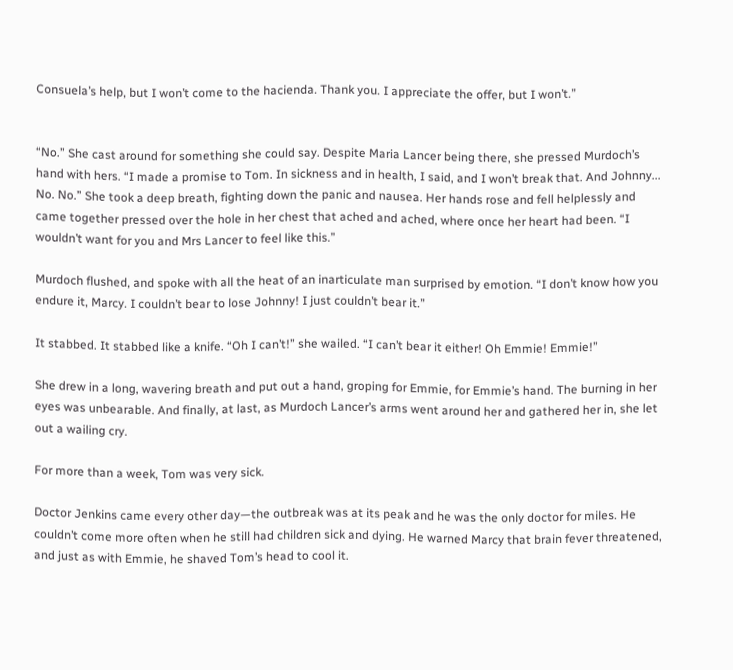Consuela’s help, but I won’t come to the hacienda. Thank you. I appreciate the offer, but I won’t.”


“No.” She cast around for something she could say. Despite Maria Lancer being there, she pressed Murdoch’s hand with hers. “I made a promise to Tom. In sickness and in health, I said, and I won’t break that. And Johnny... No. No.” She took a deep breath, fighting down the panic and nausea. Her hands rose and fell helplessly and came together pressed over the hole in her chest that ached and ached, where once her heart had been. “I wouldn’t want for you and Mrs Lancer to feel like this.”

Murdoch flushed, and spoke with all the heat of an inarticulate man surprised by emotion. “I don’t know how you endure it, Marcy. I couldn’t bear to lose Johnny! I just couldn’t bear it.”

It stabbed. It stabbed like a knife. “Oh I can’t!” she wailed. “I can’t bear it either! Oh Emmie! Emmie!”

She drew in a long, wavering breath and put out a hand, groping for Emmie, for Emmie’s hand. The burning in her eyes was unbearable. And finally, at last, as Murdoch Lancer’s arms went around her and gathered her in, she let out a wailing cry.

For more than a week, Tom was very sick.

Doctor Jenkins came every other day—the outbreak was at its peak and he was the only doctor for miles. He couldn’t come more often when he still had children sick and dying. He warned Marcy that brain fever threatened, and just as with Emmie, he shaved Tom’s head to cool it.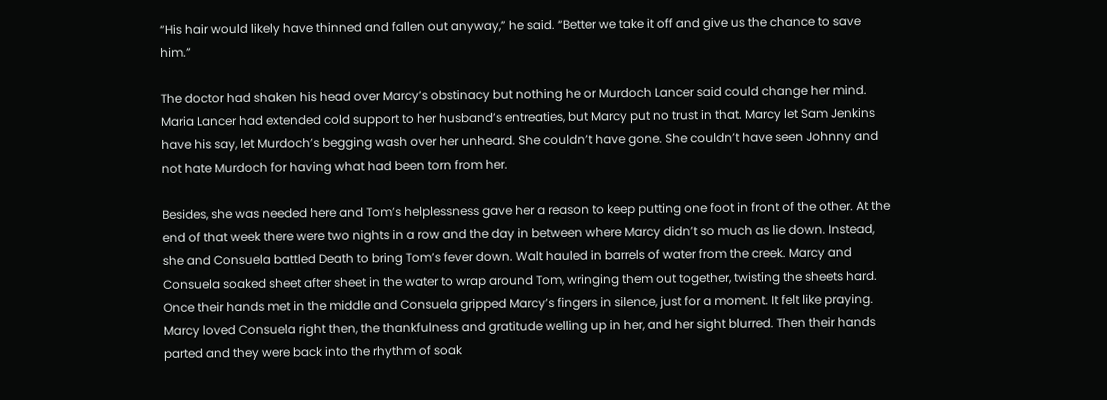“His hair would likely have thinned and fallen out anyway,” he said. “Better we take it off and give us the chance to save him.”

The doctor had shaken his head over Marcy’s obstinacy but nothing he or Murdoch Lancer said could change her mind. Maria Lancer had extended cold support to her husband’s entreaties, but Marcy put no trust in that. Marcy let Sam Jenkins have his say, let Murdoch’s begging wash over her unheard. She couldn’t have gone. She couldn’t have seen Johnny and not hate Murdoch for having what had been torn from her.

Besides, she was needed here and Tom’s helplessness gave her a reason to keep putting one foot in front of the other. At the end of that week there were two nights in a row and the day in between where Marcy didn’t so much as lie down. Instead, she and Consuela battled Death to bring Tom’s fever down. Walt hauled in barrels of water from the creek. Marcy and Consuela soaked sheet after sheet in the water to wrap around Tom, wringing them out together, twisting the sheets hard. Once their hands met in the middle and Consuela gripped Marcy’s fingers in silence, just for a moment. It felt like praying. Marcy loved Consuela right then, the thankfulness and gratitude welling up in her, and her sight blurred. Then their hands parted and they were back into the rhythm of soak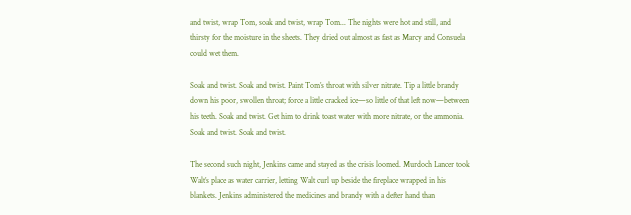and twist, wrap Tom, soak and twist, wrap Tom... The nights were hot and still, and thirsty for the moisture in the sheets. They dried out almost as fast as Marcy and Consuela could wet them.

Soak and twist. Soak and twist. Paint Tom’s throat with silver nitrate. Tip a little brandy down his poor, swollen throat; force a little cracked ice—so little of that left now—between his teeth. Soak and twist. Get him to drink toast water with more nitrate, or the ammonia. Soak and twist. Soak and twist.

The second such night, Jenkins came and stayed as the crisis loomed. Murdoch Lancer took Walt’s place as water carrier, letting Walt curl up beside the fireplace wrapped in his blankets. Jenkins administered the medicines and brandy with a defter hand than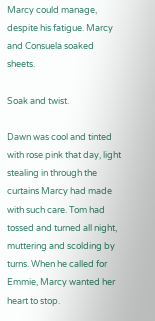Marcy could manage, despite his fatigue. Marcy and Consuela soaked sheets.

Soak and twist.

Dawn was cool and tinted with rose pink that day, light stealing in through the curtains Marcy had made with such care. Tom had tossed and turned all night, muttering and scolding by turns. When he called for Emmie, Marcy wanted her heart to stop.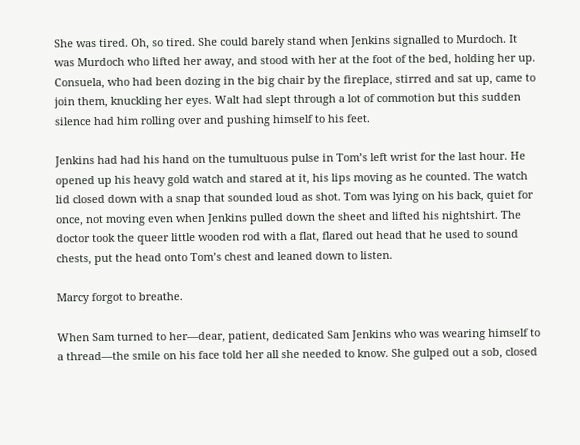She was tired. Oh, so tired. She could barely stand when Jenkins signalled to Murdoch. It was Murdoch who lifted her away, and stood with her at the foot of the bed, holding her up. Consuela, who had been dozing in the big chair by the fireplace, stirred and sat up, came to join them, knuckling her eyes. Walt had slept through a lot of commotion but this sudden silence had him rolling over and pushing himself to his feet.

Jenkins had had his hand on the tumultuous pulse in Tom’s left wrist for the last hour. He opened up his heavy gold watch and stared at it, his lips moving as he counted. The watch lid closed down with a snap that sounded loud as shot. Tom was lying on his back, quiet for once, not moving even when Jenkins pulled down the sheet and lifted his nightshirt. The doctor took the queer little wooden rod with a flat, flared out head that he used to sound chests, put the head onto Tom’s chest and leaned down to listen.

Marcy forgot to breathe.

When Sam turned to her—dear, patient, dedicated Sam Jenkins who was wearing himself to a thread—the smile on his face told her all she needed to know. She gulped out a sob, closed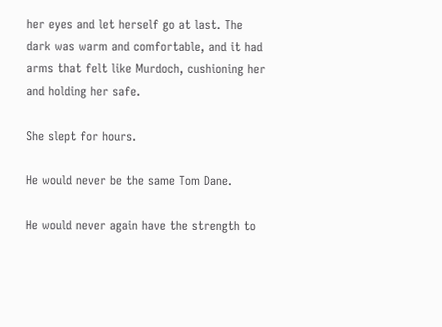her eyes and let herself go at last. The dark was warm and comfortable, and it had arms that felt like Murdoch, cushioning her and holding her safe.

She slept for hours.

He would never be the same Tom Dane.

He would never again have the strength to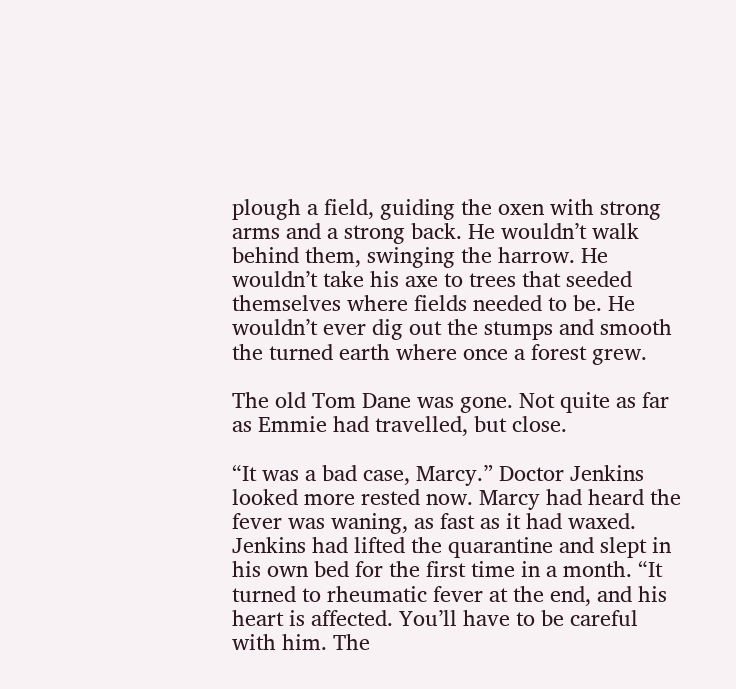plough a field, guiding the oxen with strong arms and a strong back. He wouldn’t walk behind them, swinging the harrow. He wouldn’t take his axe to trees that seeded themselves where fields needed to be. He wouldn’t ever dig out the stumps and smooth the turned earth where once a forest grew.

The old Tom Dane was gone. Not quite as far as Emmie had travelled, but close.

“It was a bad case, Marcy.” Doctor Jenkins looked more rested now. Marcy had heard the fever was waning, as fast as it had waxed. Jenkins had lifted the quarantine and slept in his own bed for the first time in a month. “It turned to rheumatic fever at the end, and his heart is affected. You’ll have to be careful with him. The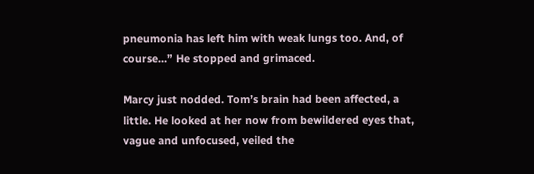pneumonia has left him with weak lungs too. And, of course…” He stopped and grimaced.

Marcy just nodded. Tom’s brain had been affected, a little. He looked at her now from bewildered eyes that, vague and unfocused, veiled the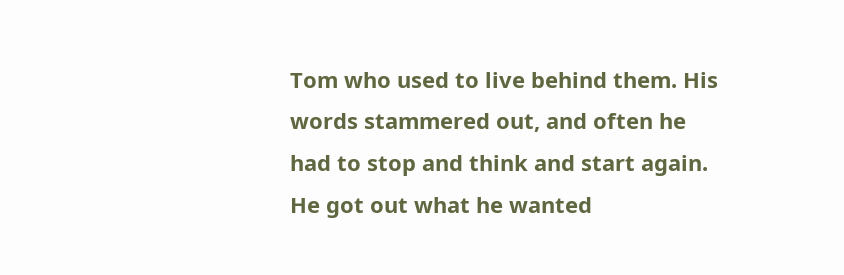Tom who used to live behind them. His words stammered out, and often he had to stop and think and start again. He got out what he wanted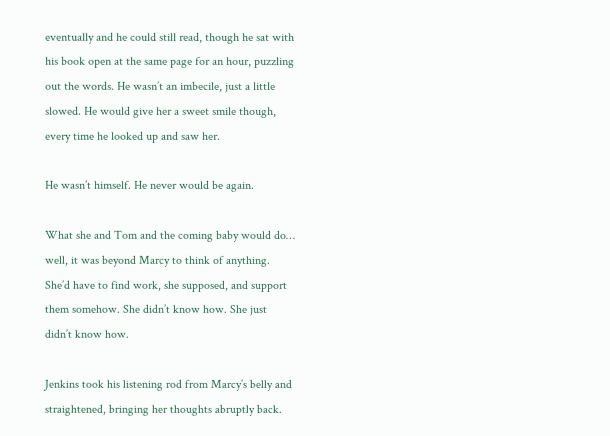eventually and he could still read, though he sat with his book open at the same page for an hour, puzzling out the words. He wasn’t an imbecile, just a little slowed. He would give her a sweet smile though, every time he looked up and saw her.

He wasn’t himself. He never would be again.

What she and Tom and the coming baby would do… well, it was beyond Marcy to think of anything. She’d have to find work, she supposed, and support them somehow. She didn’t know how. She just didn’t know how.

Jenkins took his listening rod from Marcy’s belly and straightened, bringing her thoughts abruptly back.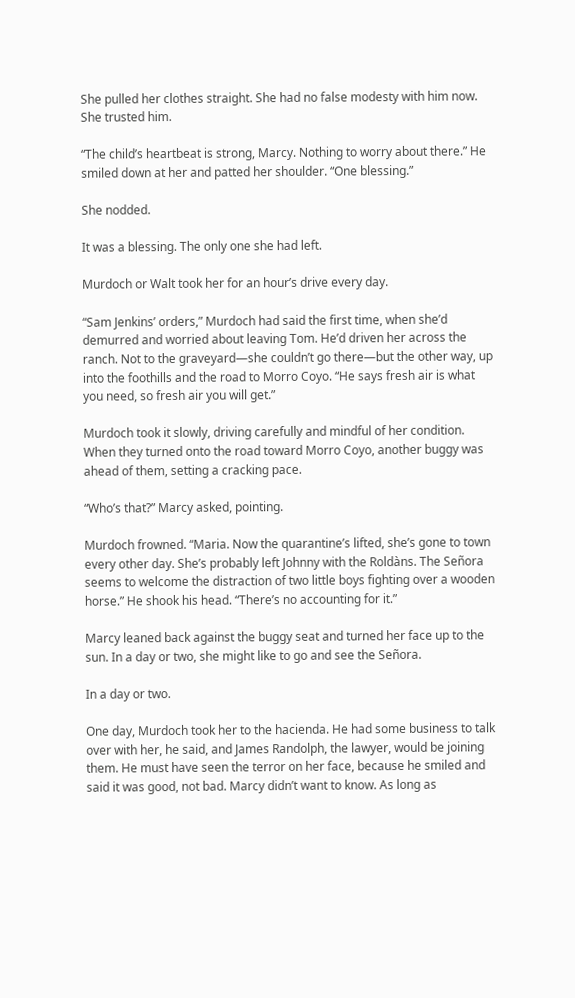She pulled her clothes straight. She had no false modesty with him now. She trusted him.

“The child’s heartbeat is strong, Marcy. Nothing to worry about there.” He smiled down at her and patted her shoulder. “One blessing.”

She nodded.

It was a blessing. The only one she had left.

Murdoch or Walt took her for an hour’s drive every day.

“Sam Jenkins’ orders,” Murdoch had said the first time, when she’d demurred and worried about leaving Tom. He’d driven her across the ranch. Not to the graveyard—she couldn’t go there—but the other way, up into the foothills and the road to Morro Coyo. “He says fresh air is what you need, so fresh air you will get.”

Murdoch took it slowly, driving carefully and mindful of her condition. When they turned onto the road toward Morro Coyo, another buggy was ahead of them, setting a cracking pace.

“Who’s that?” Marcy asked, pointing.

Murdoch frowned. “Maria. Now the quarantine’s lifted, she’s gone to town every other day. She’s probably left Johnny with the Roldàns. The Señora seems to welcome the distraction of two little boys fighting over a wooden horse.” He shook his head. “There’s no accounting for it.”

Marcy leaned back against the buggy seat and turned her face up to the sun. In a day or two, she might like to go and see the Señora.

In a day or two.

One day, Murdoch took her to the hacienda. He had some business to talk over with her, he said, and James Randolph, the lawyer, would be joining them. He must have seen the terror on her face, because he smiled and said it was good, not bad. Marcy didn’t want to know. As long as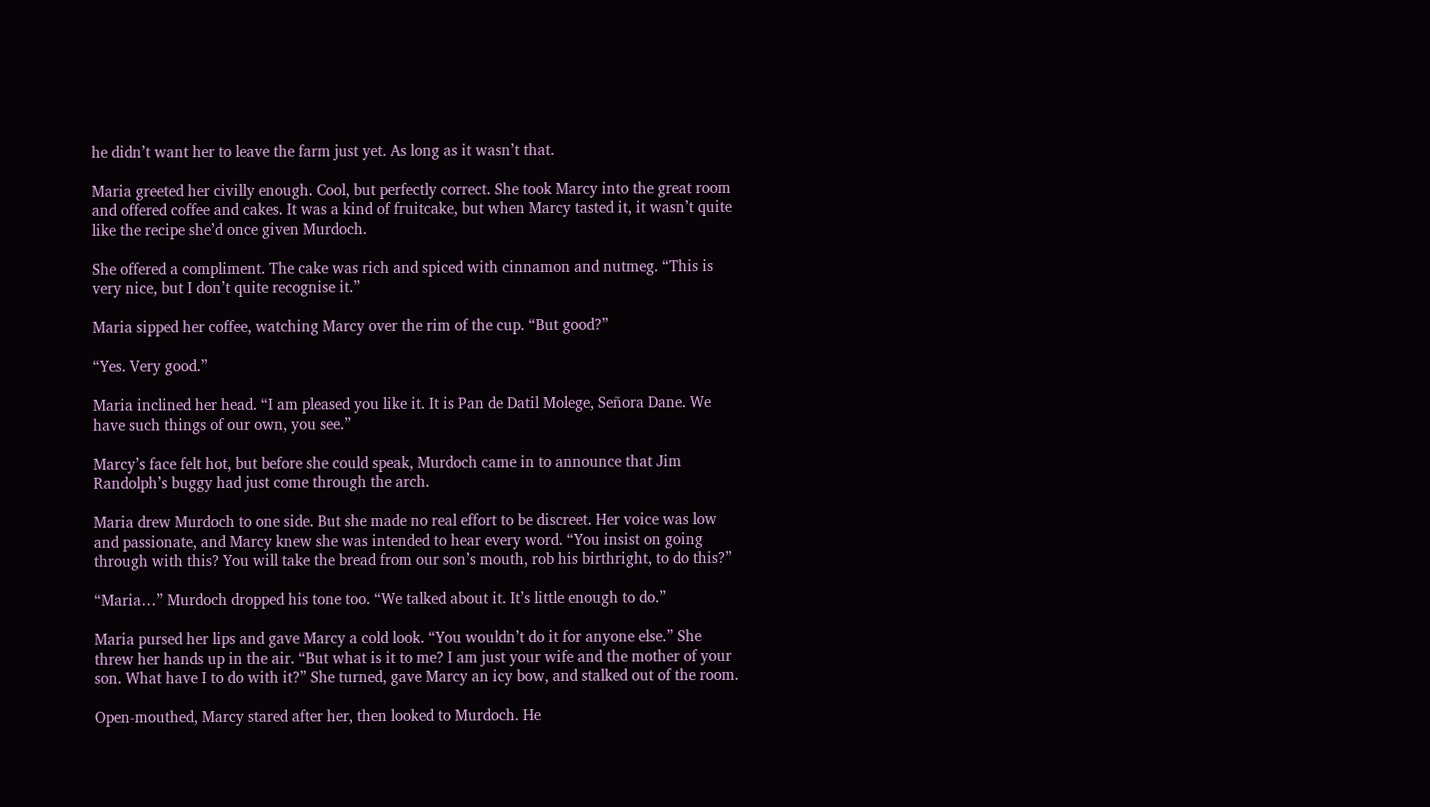he didn’t want her to leave the farm just yet. As long as it wasn’t that.

Maria greeted her civilly enough. Cool, but perfectly correct. She took Marcy into the great room and offered coffee and cakes. It was a kind of fruitcake, but when Marcy tasted it, it wasn’t quite like the recipe she’d once given Murdoch.

She offered a compliment. The cake was rich and spiced with cinnamon and nutmeg. “This is very nice, but I don’t quite recognise it.”

Maria sipped her coffee, watching Marcy over the rim of the cup. “But good?”

“Yes. Very good.”

Maria inclined her head. “I am pleased you like it. It is Pan de Datil Molege, Señora Dane. We have such things of our own, you see.”

Marcy’s face felt hot, but before she could speak, Murdoch came in to announce that Jim Randolph’s buggy had just come through the arch.

Maria drew Murdoch to one side. But she made no real effort to be discreet. Her voice was low and passionate, and Marcy knew she was intended to hear every word. “You insist on going through with this? You will take the bread from our son’s mouth, rob his birthright, to do this?”

“Maria…” Murdoch dropped his tone too. “We talked about it. It’s little enough to do.”

Maria pursed her lips and gave Marcy a cold look. “You wouldn’t do it for anyone else.” She threw her hands up in the air. “But what is it to me? I am just your wife and the mother of your son. What have I to do with it?” She turned, gave Marcy an icy bow, and stalked out of the room.

Open-mouthed, Marcy stared after her, then looked to Murdoch. He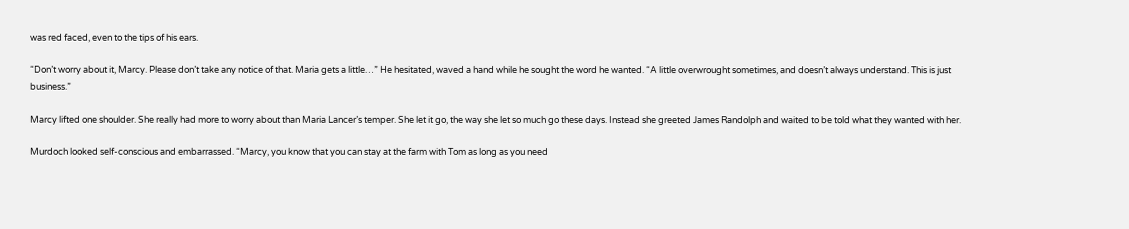was red faced, even to the tips of his ears.

“Don’t worry about it, Marcy. Please don’t take any notice of that. Maria gets a little…” He hesitated, waved a hand while he sought the word he wanted. “A little overwrought sometimes, and doesn’t always understand. This is just business.”

Marcy lifted one shoulder. She really had more to worry about than Maria Lancer’s temper. She let it go, the way she let so much go these days. Instead she greeted James Randolph and waited to be told what they wanted with her.

Murdoch looked self-conscious and embarrassed. “Marcy, you know that you can stay at the farm with Tom as long as you need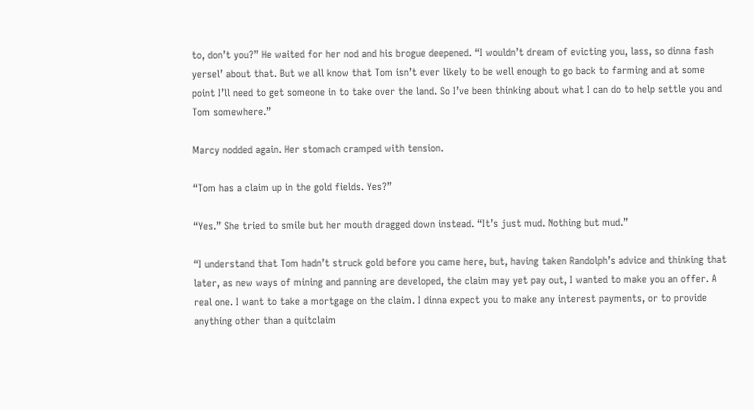to, don’t you?” He waited for her nod and his brogue deepened. “I wouldn’t dream of evicting you, lass, so dinna fash yersel’ about that. But we all know that Tom isn’t ever likely to be well enough to go back to farming and at some point I’ll need to get someone in to take over the land. So I’ve been thinking about what I can do to help settle you and Tom somewhere.”

Marcy nodded again. Her stomach cramped with tension.

“Tom has a claim up in the gold fields. Yes?”

“Yes.” She tried to smile but her mouth dragged down instead. “It’s just mud. Nothing but mud.”

“I understand that Tom hadn’t struck gold before you came here, but, having taken Randolph’s advice and thinking that later, as new ways of mining and panning are developed, the claim may yet pay out, I wanted to make you an offer. A real one. I want to take a mortgage on the claim. I dinna expect you to make any interest payments, or to provide anything other than a quitclaim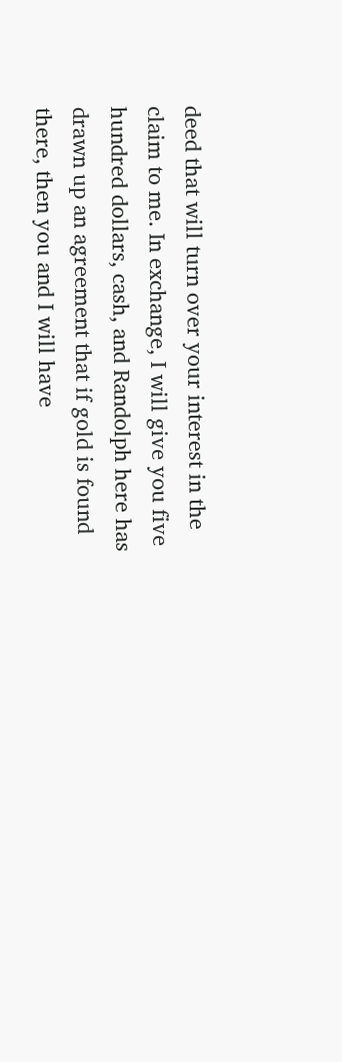deed that will turn over your interest in the claim to me. In exchange, I will give you five hundred dollars, cash, and Randolph here has drawn up an agreement that if gold is found there, then you and I will have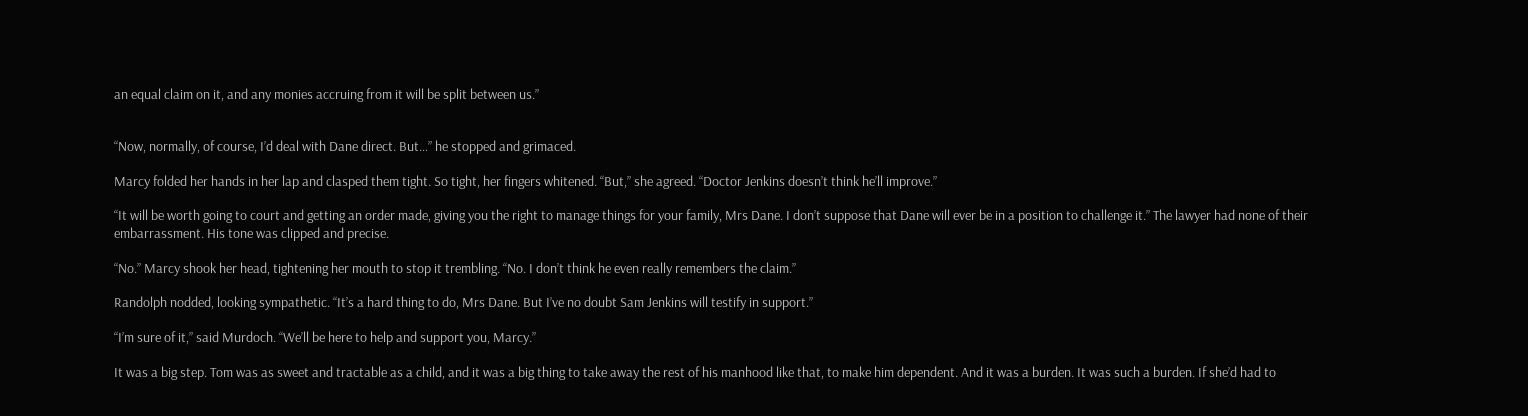an equal claim on it, and any monies accruing from it will be split between us.”


“Now, normally, of course, I’d deal with Dane direct. But…” he stopped and grimaced.

Marcy folded her hands in her lap and clasped them tight. So tight, her fingers whitened. “But,” she agreed. “Doctor Jenkins doesn’t think he’ll improve.”

“It will be worth going to court and getting an order made, giving you the right to manage things for your family, Mrs Dane. I don’t suppose that Dane will ever be in a position to challenge it.” The lawyer had none of their embarrassment. His tone was clipped and precise.

“No.” Marcy shook her head, tightening her mouth to stop it trembling. “No. I don’t think he even really remembers the claim.”

Randolph nodded, looking sympathetic. “It’s a hard thing to do, Mrs Dane. But I’ve no doubt Sam Jenkins will testify in support.”

“I’m sure of it,” said Murdoch. “We’ll be here to help and support you, Marcy.”

It was a big step. Tom was as sweet and tractable as a child, and it was a big thing to take away the rest of his manhood like that, to make him dependent. And it was a burden. It was such a burden. If she’d had to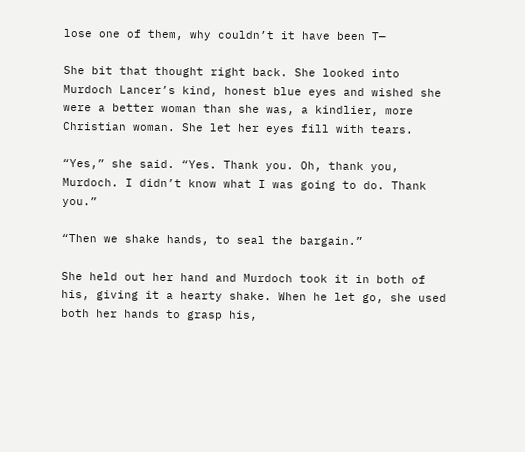lose one of them, why couldn’t it have been T—

She bit that thought right back. She looked into Murdoch Lancer’s kind, honest blue eyes and wished she were a better woman than she was, a kindlier, more Christian woman. She let her eyes fill with tears.

“Yes,” she said. “Yes. Thank you. Oh, thank you, Murdoch. I didn’t know what I was going to do. Thank you.”

“Then we shake hands, to seal the bargain.”

She held out her hand and Murdoch took it in both of his, giving it a hearty shake. When he let go, she used both her hands to grasp his,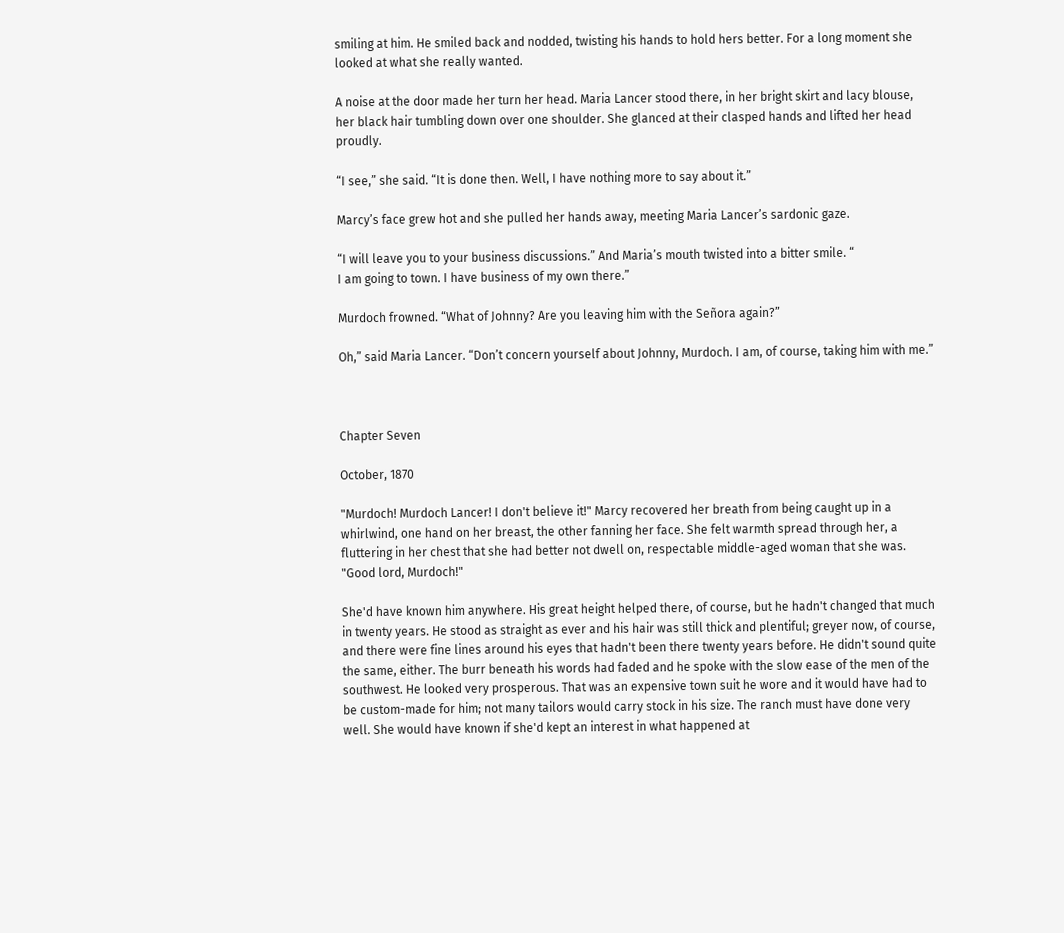smiling at him. He smiled back and nodded, twisting his hands to hold hers better. For a long moment she looked at what she really wanted.

A noise at the door made her turn her head. Maria Lancer stood there, in her bright skirt and lacy blouse, her black hair tumbling down over one shoulder. She glanced at their clasped hands and lifted her head proudly.

“I see,” she said. “It is done then. Well, I have nothing more to say about it.”

Marcy’s face grew hot and she pulled her hands away, meeting Maria Lancer’s sardonic gaze.

“I will leave you to your business discussions.” And Maria’s mouth twisted into a bitter smile. “
I am going to town. I have business of my own there.”

Murdoch frowned. “What of Johnny? Are you leaving him with the Señora again?”

Oh,” said Maria Lancer. “Don’t concern yourself about Johnny, Murdoch. I am, of course, taking him with me.”



Chapter Seven

October, 1870

"Murdoch! Murdoch Lancer! I don't believe it!" Marcy recovered her breath from being caught up in a whirlwind, one hand on her breast, the other fanning her face. She felt warmth spread through her, a fluttering in her chest that she had better not dwell on, respectable middle-aged woman that she was. "Good lord, Murdoch!"

She'd have known him anywhere. His great height helped there, of course, but he hadn't changed that much in twenty years. He stood as straight as ever and his hair was still thick and plentiful; greyer now, of course, and there were fine lines around his eyes that hadn't been there twenty years before. He didn't sound quite the same, either. The burr beneath his words had faded and he spoke with the slow ease of the men of the southwest. He looked very prosperous. That was an expensive town suit he wore and it would have had to be custom-made for him; not many tailors would carry stock in his size. The ranch must have done very well. She would have known if she'd kept an interest in what happened at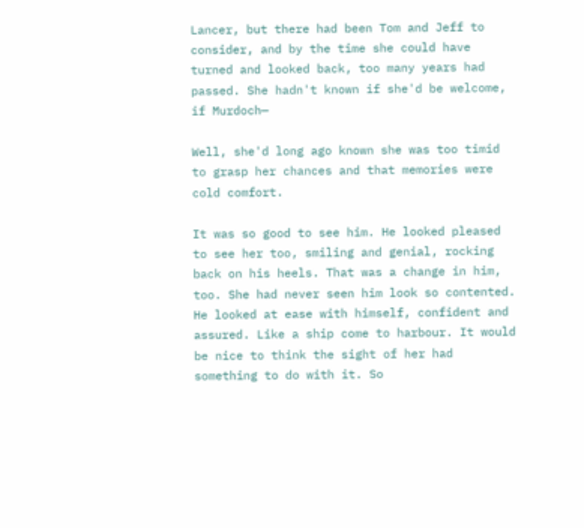Lancer, but there had been Tom and Jeff to consider, and by the time she could have turned and looked back, too many years had passed. She hadn't known if she'd be welcome, if Murdoch—

Well, she'd long ago known she was too timid to grasp her chances and that memories were cold comfort.

It was so good to see him. He looked pleased to see her too, smiling and genial, rocking back on his heels. That was a change in him, too. She had never seen him look so contented. He looked at ease with himself, confident and assured. Like a ship come to harbour. It would be nice to think the sight of her had something to do with it. So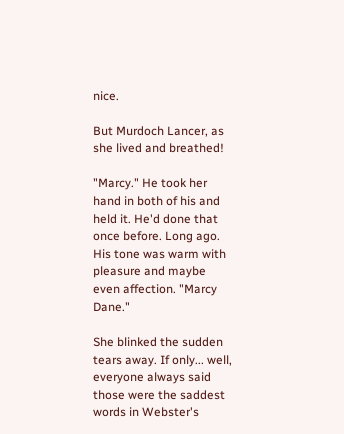nice.

But Murdoch Lancer, as she lived and breathed!

"Marcy." He took her hand in both of his and held it. He'd done that once before. Long ago. His tone was warm with pleasure and maybe even affection. "Marcy Dane."

She blinked the sudden tears away. If only... well, everyone always said those were the saddest words in Webster's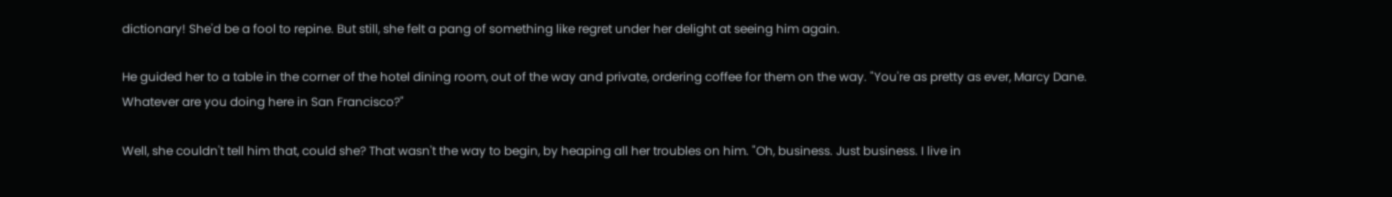dictionary! She'd be a fool to repine. But still, she felt a pang of something like regret under her delight at seeing him again.

He guided her to a table in the corner of the hotel dining room, out of the way and private, ordering coffee for them on the way. "You're as pretty as ever, Marcy Dane. Whatever are you doing here in San Francisco?"

Well, she couldn't tell him that, could she? That wasn't the way to begin, by heaping all her troubles on him. "Oh, business. Just business. I live in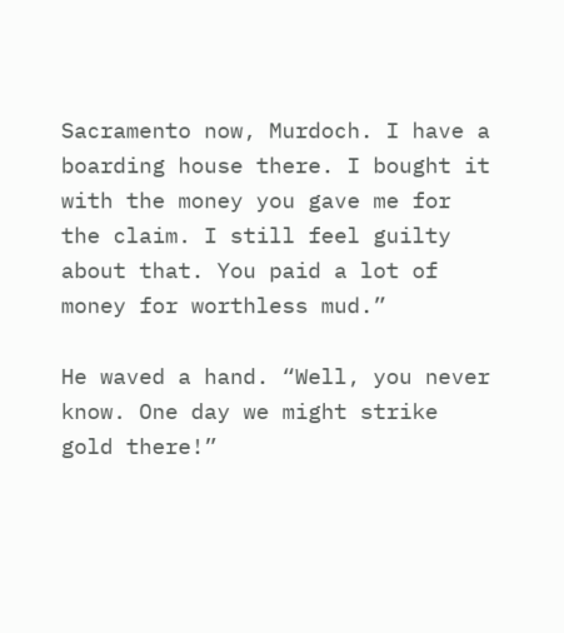Sacramento now, Murdoch. I have a boarding house there. I bought it with the money you gave me for the claim. I still feel guilty about that. You paid a lot of money for worthless mud.”

He waved a hand. “Well, you never know. One day we might strike gold there!”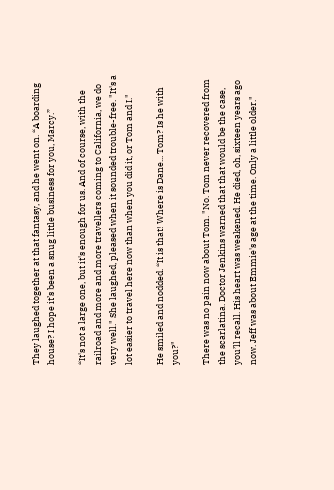They laughed together at that fantasy, and he went on. “A boarding house? I hope it’s been a snug little business for you, Marcy.”

“It's not a large one, but it's enough for us. And of course, with the railroad and more and more travellers coming to California, we do very well." She laughed, pleased when it sounded trouble-free. "It's a lot easier to travel here now than when you did it, or Tom and I."

He smiled and nodded. “It is that! Where is Dane... Tom? Is he with you?"

There was no pain now about Tom. "No. Tom never recovered from the scarlatina. Doctor Jenkins warned that that would be the case, you’ll recall. His heart was weakened. He died, oh, sixteen years ago now. Jeff was about Emmie's age at the time. Only a little older."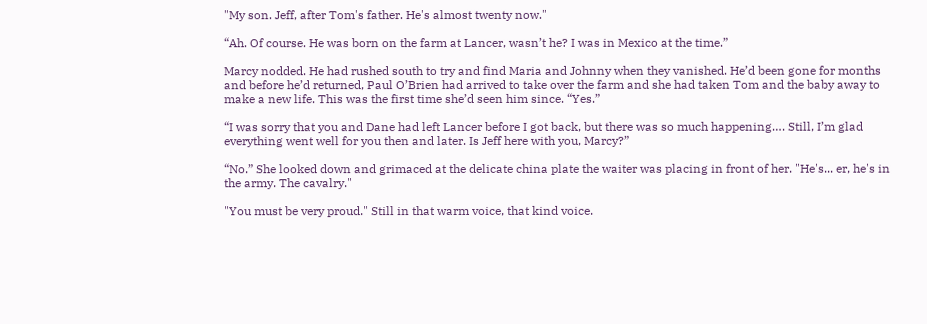"My son. Jeff, after Tom's father. He's almost twenty now."

“Ah. Of course. He was born on the farm at Lancer, wasn’t he? I was in Mexico at the time.”

Marcy nodded. He had rushed south to try and find Maria and Johnny when they vanished. He’d been gone for months and before he’d returned, Paul O’Brien had arrived to take over the farm and she had taken Tom and the baby away to make a new life. This was the first time she’d seen him since. “Yes.”

“I was sorry that you and Dane had left Lancer before I got back, but there was so much happening…. Still, I’m glad everything went well for you then and later. Is Jeff here with you, Marcy?”

“No.” She looked down and grimaced at the delicate china plate the waiter was placing in front of her. "He's... er, he's in the army. The cavalry."

"You must be very proud." Still in that warm voice, that kind voice.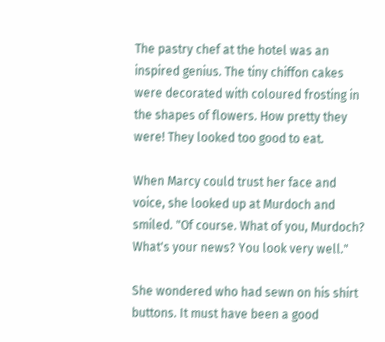The pastry chef at the hotel was an inspired genius. The tiny chiffon cakes were decorated with coloured frosting in the shapes of flowers. How pretty they were! They looked too good to eat.

When Marcy could trust her face and voice, she looked up at Murdoch and smiled. "Of course. What of you, Murdoch? What's your news? You look very well."

She wondered who had sewn on his shirt buttons. It must have been a good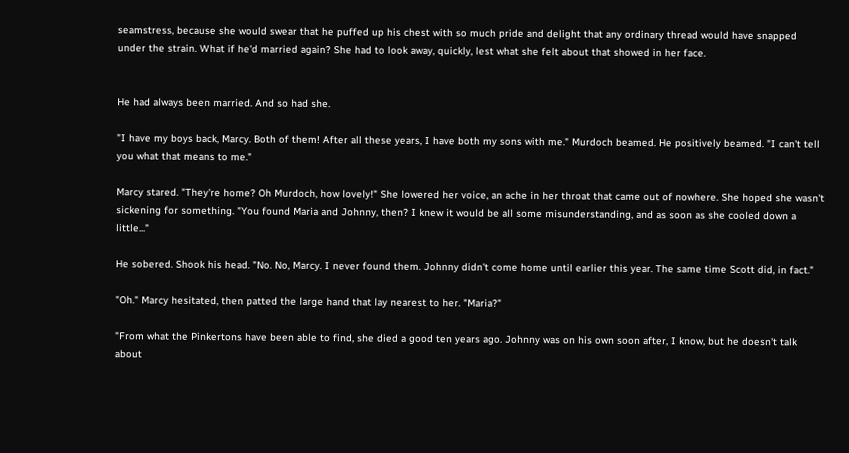seamstress, because she would swear that he puffed up his chest with so much pride and delight that any ordinary thread would have snapped under the strain. What if he'd married again? She had to look away, quickly, lest what she felt about that showed in her face.


He had always been married. And so had she.

"I have my boys back, Marcy. Both of them! After all these years, I have both my sons with me." Murdoch beamed. He positively beamed. "I can't tell you what that means to me."

Marcy stared. "They're home? Oh Murdoch, how lovely!" She lowered her voice, an ache in her throat that came out of nowhere. She hoped she wasn't sickening for something. "You found Maria and Johnny, then? I knew it would be all some misunderstanding, and as soon as she cooled down a little..."

He sobered. Shook his head. "No. No, Marcy. I never found them. Johnny didn't come home until earlier this year. The same time Scott did, in fact."

"Oh." Marcy hesitated, then patted the large hand that lay nearest to her. "Maria?"

"From what the Pinkertons have been able to find, she died a good ten years ago. Johnny was on his own soon after, I know, but he doesn't talk about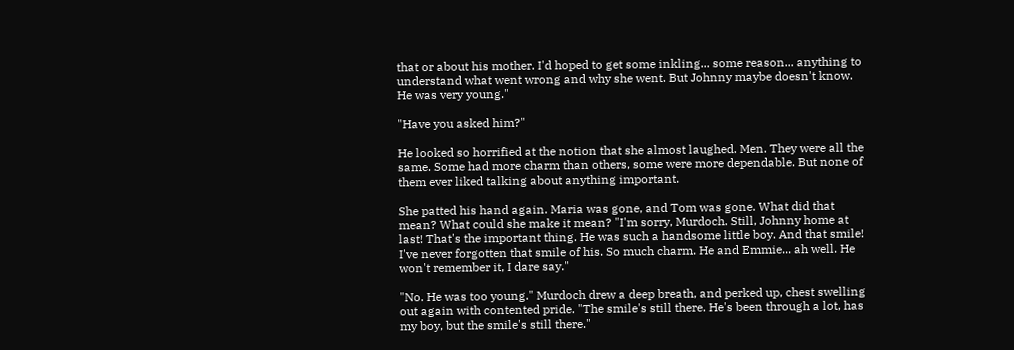that or about his mother. I'd hoped to get some inkling... some reason... anything to understand what went wrong and why she went. But Johnny maybe doesn't know. He was very young."

"Have you asked him?"

He looked so horrified at the notion that she almost laughed. Men. They were all the same. Some had more charm than others, some were more dependable. But none of them ever liked talking about anything important.

She patted his hand again. Maria was gone, and Tom was gone. What did that mean? What could she make it mean? "I'm sorry, Murdoch. Still, Johnny home at last! That's the important thing. He was such a handsome little boy. And that smile! I've never forgotten that smile of his. So much charm. He and Emmie... ah well. He won't remember it, I dare say."

"No. He was too young." Murdoch drew a deep breath, and perked up, chest swelling out again with contented pride. "The smile's still there. He's been through a lot, has my boy, but the smile's still there."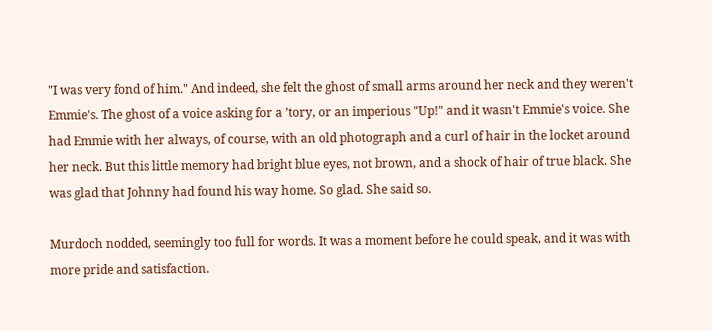"I was very fond of him." And indeed, she felt the ghost of small arms around her neck and they weren't Emmie's. The ghost of a voice asking for a ’tory, or an imperious "Up!" and it wasn't Emmie's voice. She had Emmie with her always, of course, with an old photograph and a curl of hair in the locket around her neck. But this little memory had bright blue eyes, not brown, and a shock of hair of true black. She was glad that Johnny had found his way home. So glad. She said so.

Murdoch nodded, seemingly too full for words. It was a moment before he could speak, and it was with more pride and satisfaction.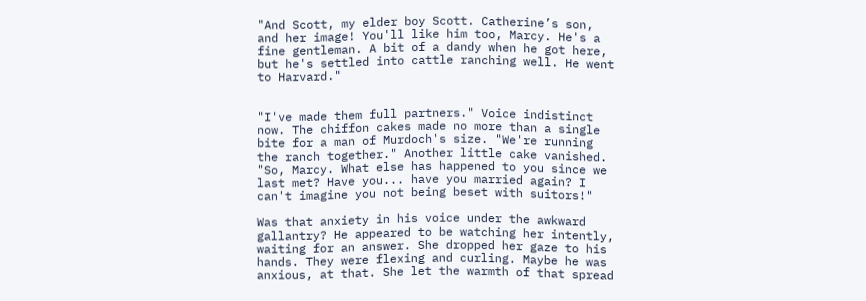"And Scott, my elder boy Scott. Catherine’s son, and her image! You'll like him too, Marcy. He's a fine gentleman. A bit of a dandy when he got here, but he's settled into cattle ranching well. He went to Harvard."


"I've made them full partners." Voice indistinct now. The chiffon cakes made no more than a single bite for a man of Murdoch's size. "We're running the ranch together." Another little cake vanished. "So, Marcy. What else has happened to you since we last met? Have you... have you married again? I can't imagine you not being beset with suitors!"

Was that anxiety in his voice under the awkward gallantry? He appeared to be watching her intently, waiting for an answer. She dropped her gaze to his hands. They were flexing and curling. Maybe he was anxious, at that. She let the warmth of that spread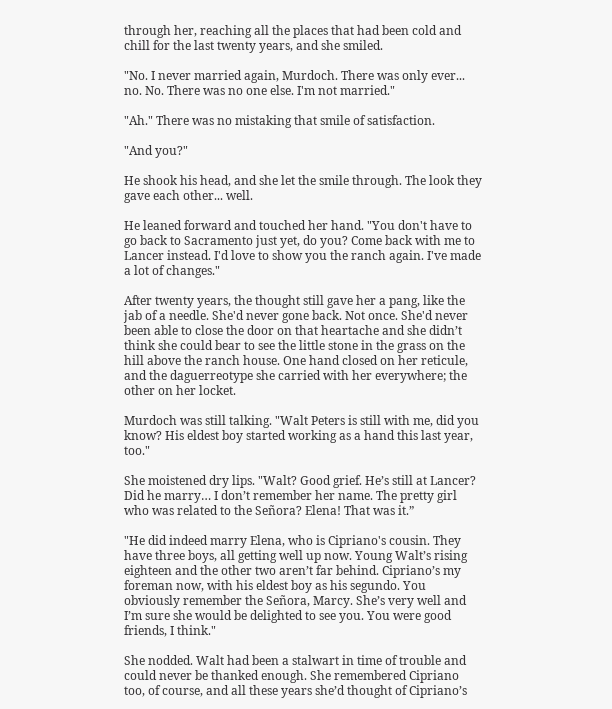through her, reaching all the places that had been cold and chill for the last twenty years, and she smiled.

"No. I never married again, Murdoch. There was only ever... no. No. There was no one else. I'm not married."

"Ah." There was no mistaking that smile of satisfaction.

"And you?"

He shook his head, and she let the smile through. The look they gave each other... well.

He leaned forward and touched her hand. "You don't have to go back to Sacramento just yet, do you? Come back with me to Lancer instead. I'd love to show you the ranch again. I've made a lot of changes."

After twenty years, the thought still gave her a pang, like the jab of a needle. She'd never gone back. Not once. She'd never been able to close the door on that heartache and she didn’t think she could bear to see the little stone in the grass on the hill above the ranch house. One hand closed on her reticule, and the daguerreotype she carried with her everywhere; the other on her locket.

Murdoch was still talking. "Walt Peters is still with me, did you know? His eldest boy started working as a hand this last year, too."

She moistened dry lips. "Walt? Good grief. He’s still at Lancer? Did he marry… I don’t remember her name. The pretty girl who was related to the Señora? Elena! That was it.”

"He did indeed marry Elena, who is Cipriano's cousin. They have three boys, all getting well up now. Young Walt’s rising eighteen and the other two aren’t far behind. Cipriano’s my foreman now, with his eldest boy as his segundo. You obviously remember the Señora, Marcy. She’s very well and I’m sure she would be delighted to see you. You were good friends, I think."

She nodded. Walt had been a stalwart in time of trouble and could never be thanked enough. She remembered Cipriano too, of course, and all these years she’d thought of Cipriano’s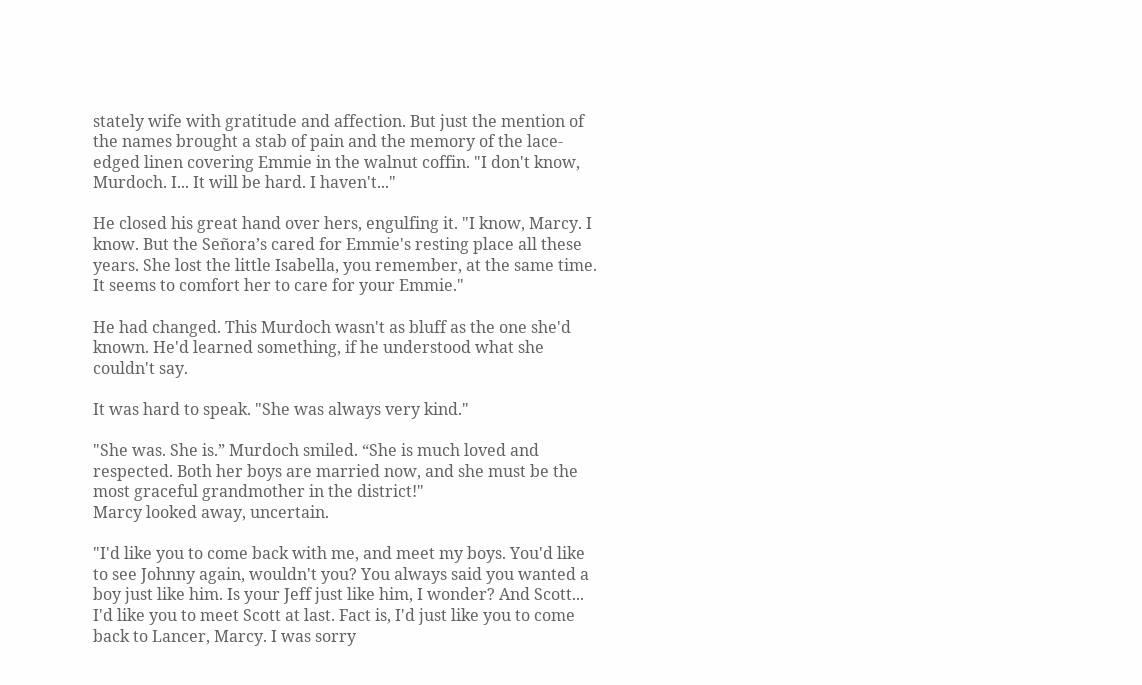stately wife with gratitude and affection. But just the mention of the names brought a stab of pain and the memory of the lace-edged linen covering Emmie in the walnut coffin. "I don't know, Murdoch. I... It will be hard. I haven't..."

He closed his great hand over hers, engulfing it. "I know, Marcy. I know. But the Señora’s cared for Emmie's resting place all these years. She lost the little Isabella, you remember, at the same time. It seems to comfort her to care for your Emmie."

He had changed. This Murdoch wasn't as bluff as the one she'd known. He'd learned something, if he understood what she couldn't say.

It was hard to speak. "She was always very kind."

"She was. She is.” Murdoch smiled. “She is much loved and respected. Both her boys are married now, and she must be the most graceful grandmother in the district!"
Marcy looked away, uncertain.

"I'd like you to come back with me, and meet my boys. You'd like to see Johnny again, wouldn't you? You always said you wanted a boy just like him. Is your Jeff just like him, I wonder? And Scott... I'd like you to meet Scott at last. Fact is, I'd just like you to come back to Lancer, Marcy. I was sorry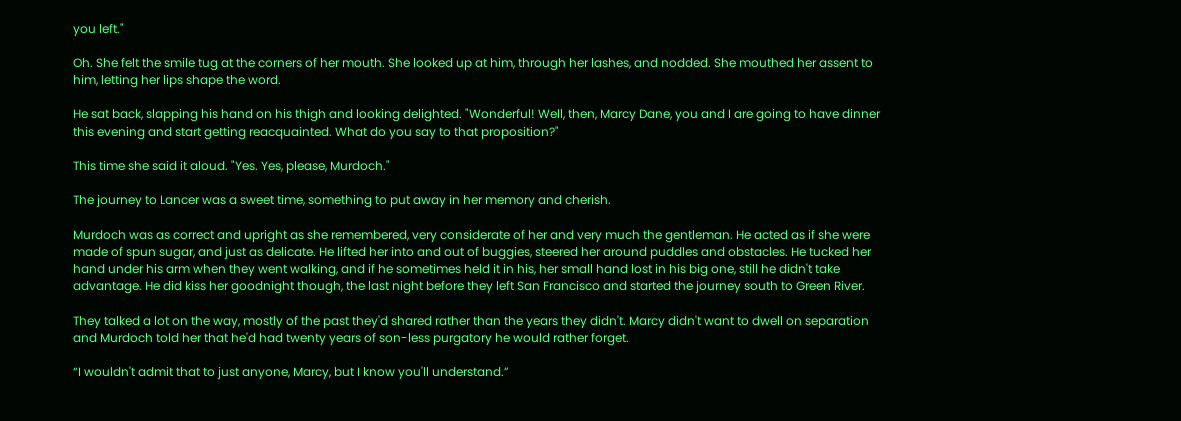you left."

Oh. She felt the smile tug at the corners of her mouth. She looked up at him, through her lashes, and nodded. She mouthed her assent to him, letting her lips shape the word.

He sat back, slapping his hand on his thigh and looking delighted. "Wonderful! Well, then, Marcy Dane, you and I are going to have dinner this evening and start getting reacquainted. What do you say to that proposition?"

This time she said it aloud. "Yes. Yes, please, Murdoch."

The journey to Lancer was a sweet time, something to put away in her memory and cherish.

Murdoch was as correct and upright as she remembered, very considerate of her and very much the gentleman. He acted as if she were made of spun sugar, and just as delicate. He lifted her into and out of buggies, steered her around puddles and obstacles. He tucked her hand under his arm when they went walking, and if he sometimes held it in his, her small hand lost in his big one, still he didn't take advantage. He did kiss her goodnight though, the last night before they left San Francisco and started the journey south to Green River.

They talked a lot on the way, mostly of the past they'd shared rather than the years they didn't. Marcy didn't want to dwell on separation and Murdoch told her that he'd had twenty years of son-less purgatory he would rather forget.

“I wouldn't admit that to just anyone, Marcy, but I know you'll understand.”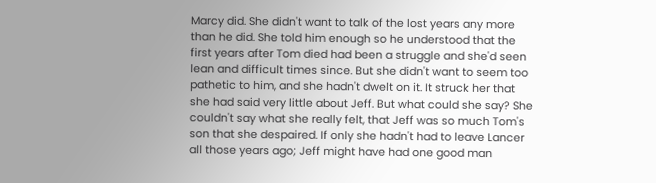Marcy did. She didn't want to talk of the lost years any more than he did. She told him enough so he understood that the first years after Tom died had been a struggle and she'd seen lean and difficult times since. But she didn't want to seem too pathetic to him, and she hadn't dwelt on it. It struck her that she had said very little about Jeff. But what could she say? She couldn't say what she really felt, that Jeff was so much Tom's son that she despaired. If only she hadn't had to leave Lancer all those years ago; Jeff might have had one good man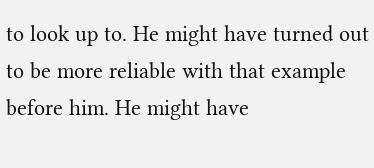to look up to. He might have turned out to be more reliable with that example before him. He might have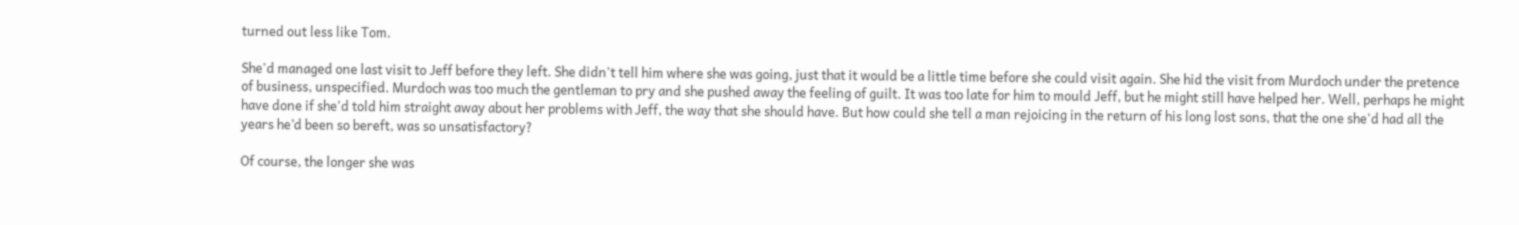turned out less like Tom.

She'd managed one last visit to Jeff before they left. She didn't tell him where she was going, just that it would be a little time before she could visit again. She hid the visit from Murdoch under the pretence of business, unspecified. Murdoch was too much the gentleman to pry and she pushed away the feeling of guilt. It was too late for him to mould Jeff, but he might still have helped her. Well, perhaps he might have done if she'd told him straight away about her problems with Jeff, the way that she should have. But how could she tell a man rejoicing in the return of his long lost sons, that the one she'd had all the years he’d been so bereft, was so unsatisfactory?

Of course, the longer she was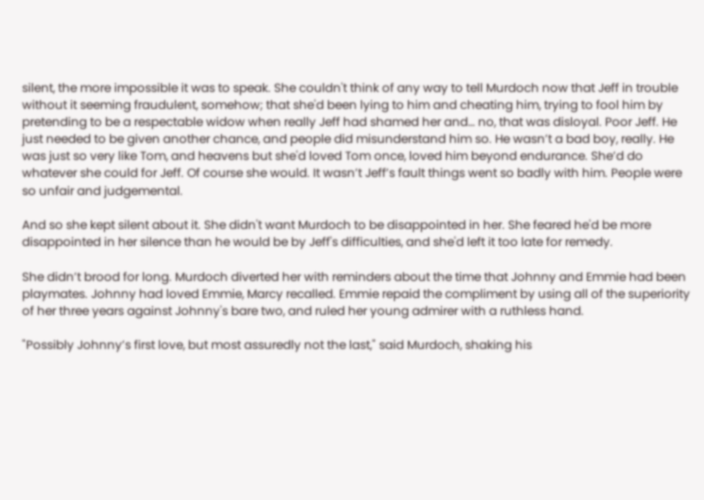silent, the more impossible it was to speak. She couldn't think of any way to tell Murdoch now that Jeff in trouble without it seeming fraudulent, somehow; that she'd been lying to him and cheating him, trying to fool him by pretending to be a respectable widow when really Jeff had shamed her and… no, that was disloyal. Poor Jeff. He just needed to be given another chance, and people did misunderstand him so. He wasn’t a bad boy, really. He was just so very like Tom, and heavens but she'd loved Tom once, loved him beyond endurance. She’d do whatever she could for Jeff. Of course she would. It wasn’t Jeff’s fault things went so badly with him. People were so unfair and judgemental.

And so she kept silent about it. She didn't want Murdoch to be disappointed in her. She feared he'd be more disappointed in her silence than he would be by Jeff's difficulties, and she'd left it too late for remedy.

She didn’t brood for long. Murdoch diverted her with reminders about the time that Johnny and Emmie had been playmates. Johnny had loved Emmie, Marcy recalled. Emmie repaid the compliment by using all of the superiority of her three years against Johnny's bare two, and ruled her young admirer with a ruthless hand.

"Possibly Johnny’s first love, but most assuredly not the last," said Murdoch, shaking his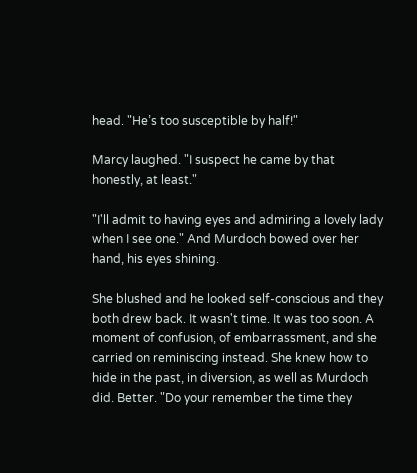head. "He’s too susceptible by half!"

Marcy laughed. "I suspect he came by that honestly, at least."

"I'll admit to having eyes and admiring a lovely lady when I see one." And Murdoch bowed over her hand, his eyes shining.

She blushed and he looked self-conscious and they both drew back. It wasn't time. It was too soon. A moment of confusion, of embarrassment, and she carried on reminiscing instead. She knew how to hide in the past, in diversion, as well as Murdoch did. Better. "Do your remember the time they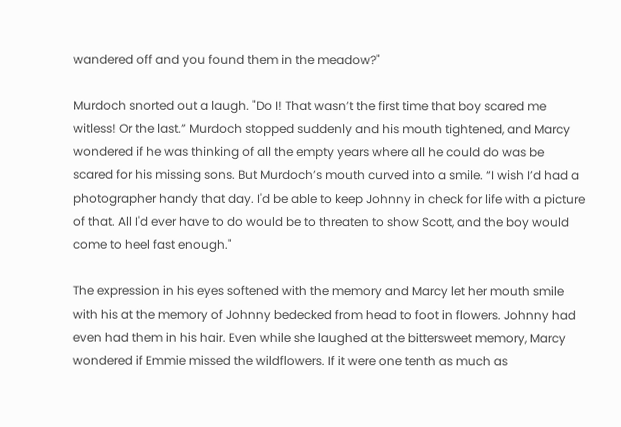wandered off and you found them in the meadow?"

Murdoch snorted out a laugh. "Do I! That wasn’t the first time that boy scared me witless! Or the last.” Murdoch stopped suddenly and his mouth tightened, and Marcy wondered if he was thinking of all the empty years where all he could do was be scared for his missing sons. But Murdoch’s mouth curved into a smile. “I wish I’d had a photographer handy that day. I'd be able to keep Johnny in check for life with a picture of that. All I'd ever have to do would be to threaten to show Scott, and the boy would come to heel fast enough."

The expression in his eyes softened with the memory and Marcy let her mouth smile with his at the memory of Johnny bedecked from head to foot in flowers. Johnny had even had them in his hair. Even while she laughed at the bittersweet memory, Marcy wondered if Emmie missed the wildflowers. If it were one tenth as much as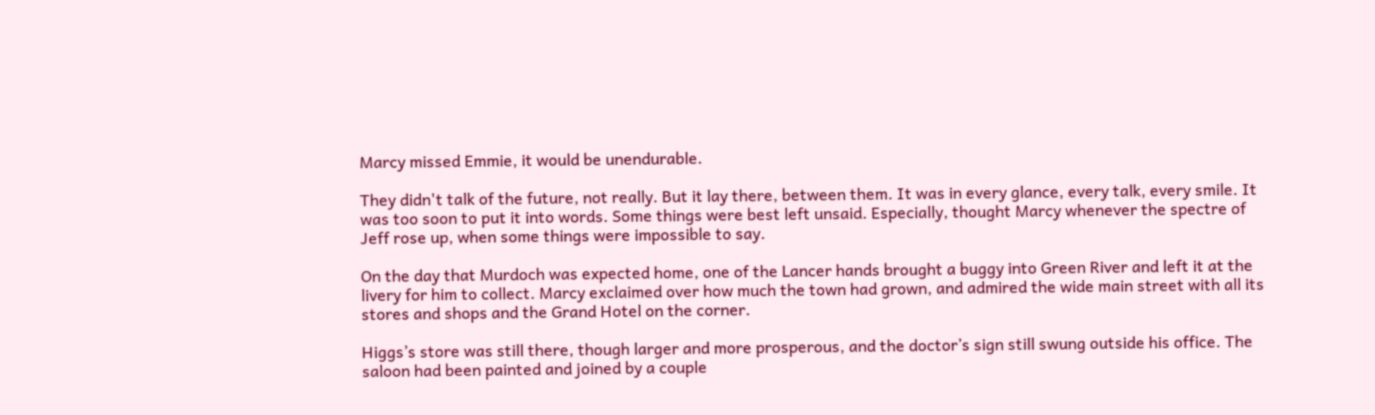Marcy missed Emmie, it would be unendurable.

They didn't talk of the future, not really. But it lay there, between them. It was in every glance, every talk, every smile. It was too soon to put it into words. Some things were best left unsaid. Especially, thought Marcy whenever the spectre of Jeff rose up, when some things were impossible to say.

On the day that Murdoch was expected home, one of the Lancer hands brought a buggy into Green River and left it at the livery for him to collect. Marcy exclaimed over how much the town had grown, and admired the wide main street with all its stores and shops and the Grand Hotel on the corner.

Higgs’s store was still there, though larger and more prosperous, and the doctor’s sign still swung outside his office. The saloon had been painted and joined by a couple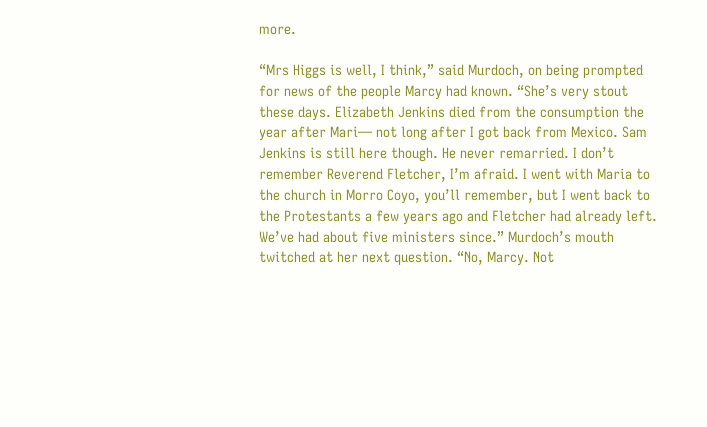more.

“Mrs Higgs is well, I think,” said Murdoch, on being prompted for news of the people Marcy had known. “She’s very stout these days. Elizabeth Jenkins died from the consumption the year after Mari— not long after I got back from Mexico. Sam Jenkins is still here though. He never remarried. I don’t remember Reverend Fletcher, I’m afraid. I went with Maria to the church in Morro Coyo, you’ll remember, but I went back to the Protestants a few years ago and Fletcher had already left. We’ve had about five ministers since.” Murdoch’s mouth twitched at her next question. “No, Marcy. Not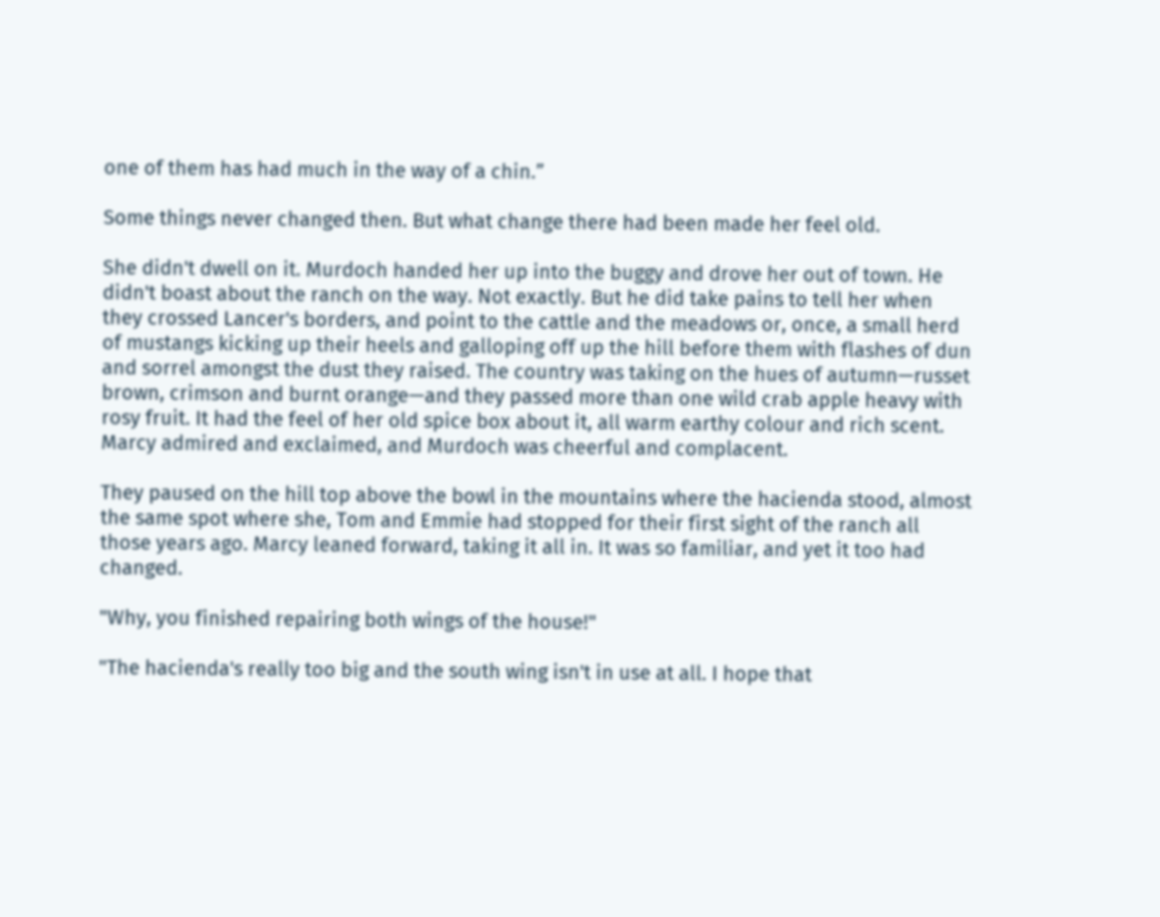one of them has had much in the way of a chin.”

Some things never changed then. But what change there had been made her feel old.

She didn't dwell on it. Murdoch handed her up into the buggy and drove her out of town. He didn't boast about the ranch on the way. Not exactly. But he did take pains to tell her when they crossed Lancer's borders, and point to the cattle and the meadows or, once, a small herd of mustangs kicking up their heels and galloping off up the hill before them with flashes of dun and sorrel amongst the dust they raised. The country was taking on the hues of autumn—russet brown, crimson and burnt orange—and they passed more than one wild crab apple heavy with rosy fruit. It had the feel of her old spice box about it, all warm earthy colour and rich scent. Marcy admired and exclaimed, and Murdoch was cheerful and complacent.

They paused on the hill top above the bowl in the mountains where the hacienda stood, almost the same spot where she, Tom and Emmie had stopped for their first sight of the ranch all those years ago. Marcy leaned forward, taking it all in. It was so familiar, and yet it too had changed.

"Why, you finished repairing both wings of the house!"

"The hacienda's really too big and the south wing isn't in use at all. I hope that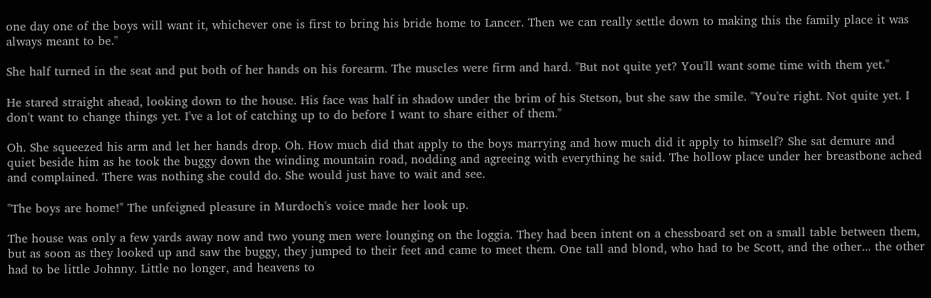one day one of the boys will want it, whichever one is first to bring his bride home to Lancer. Then we can really settle down to making this the family place it was always meant to be."

She half turned in the seat and put both of her hands on his forearm. The muscles were firm and hard. "But not quite yet? You'll want some time with them yet."

He stared straight ahead, looking down to the house. His face was half in shadow under the brim of his Stetson, but she saw the smile. "You're right. Not quite yet. I don't want to change things yet. I've a lot of catching up to do before I want to share either of them."

Oh. She squeezed his arm and let her hands drop. Oh. How much did that apply to the boys marrying and how much did it apply to himself? She sat demure and quiet beside him as he took the buggy down the winding mountain road, nodding and agreeing with everything he said. The hollow place under her breastbone ached and complained. There was nothing she could do. She would just have to wait and see.

"The boys are home!" The unfeigned pleasure in Murdoch's voice made her look up.

The house was only a few yards away now and two young men were lounging on the loggia. They had been intent on a chessboard set on a small table between them, but as soon as they looked up and saw the buggy, they jumped to their feet and came to meet them. One tall and blond, who had to be Scott, and the other... the other had to be little Johnny. Little no longer, and heavens to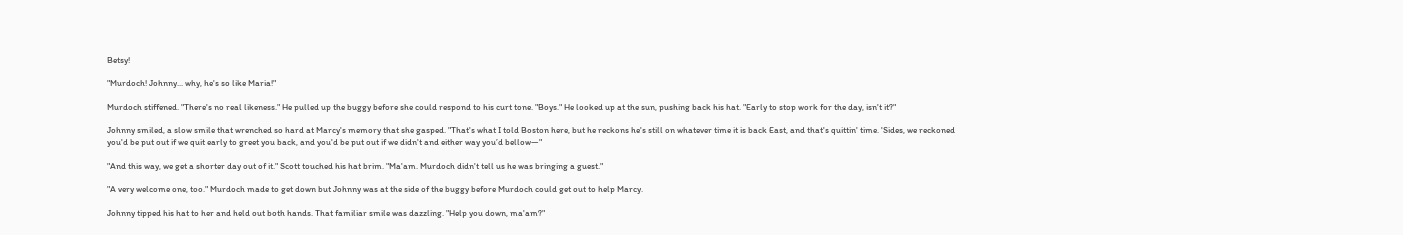Betsy!

"Murdoch! Johnny... why, he's so like Maria!"

Murdoch stiffened. "There's no real likeness." He pulled up the buggy before she could respond to his curt tone. "Boys." He looked up at the sun, pushing back his hat. "Early to stop work for the day, isn't it?"

Johnny smiled, a slow smile that wrenched so hard at Marcy's memory that she gasped. "That's what I told Boston here, but he reckons he's still on whatever time it is back East, and that's quittin' time. 'Sides, we reckoned you'd be put out if we quit early to greet you back, and you'd be put out if we didn't and either way you’d bellow—"

"And this way, we get a shorter day out of it." Scott touched his hat brim. "Ma'am. Murdoch didn't tell us he was bringing a guest."

"A very welcome one, too." Murdoch made to get down but Johnny was at the side of the buggy before Murdoch could get out to help Marcy.

Johnny tipped his hat to her and held out both hands. That familiar smile was dazzling. "Help you down, ma'am?"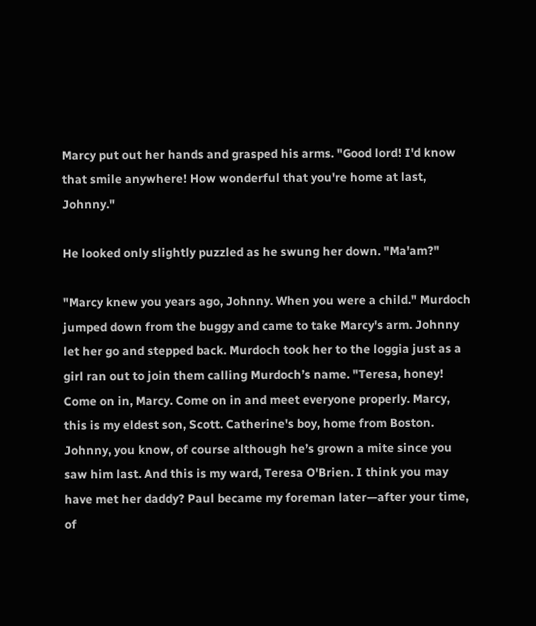Marcy put out her hands and grasped his arms. "Good lord! I'd know that smile anywhere! How wonderful that you're home at last, Johnny."

He looked only slightly puzzled as he swung her down. "Ma'am?"

"Marcy knew you years ago, Johnny. When you were a child." Murdoch jumped down from the buggy and came to take Marcy's arm. Johnny let her go and stepped back. Murdoch took her to the loggia just as a girl ran out to join them calling Murdoch’s name. "Teresa, honey! Come on in, Marcy. Come on in and meet everyone properly. Marcy, this is my eldest son, Scott. Catherine's boy, home from Boston. Johnny, you know, of course although he’s grown a mite since you saw him last. And this is my ward, Teresa O'Brien. I think you may have met her daddy? Paul became my foreman later—after your time, of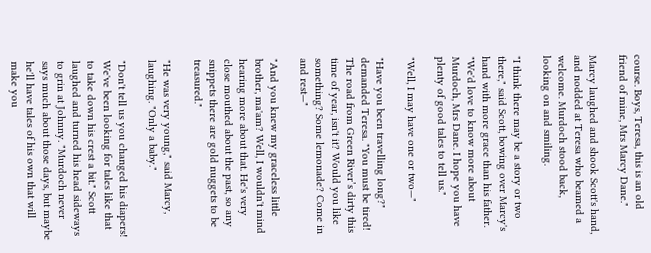course. Boys, Teresa, this is an old friend of mine, Mrs Marcy Dane."

Marcy laughed and shook Scott's hand, and nodded at Teresa who beamed a welcome. Murdoch stood back, looking on and smiling.

"I think there may be a story or two there," said Scott, bowing over Marcy's hand with more grace than his father. "We'd love to know more about Murdoch, Mrs Dane. I hope you have plenty of good tales to tell us."

"Well, I may have one or two—"

"Have you been travelling long?" demanded Teresa. "You must be tired! The road from Green River’s dirty this time of year, isn't it? Would you like something? Some lemonade? Come in and rest—"

"And you knew my graceless little brother, ma'am? Well, I wouldn't mind hearing more about that. He's very close mouthed about the past, so any snippets there are gold nuggets to be treasured."

"He was very young," said Marcy, laughing. "Only a baby."

"Don't tell us you changed his diapers! We've been looking for tales like that to take down his crest a bit." Scott laughed and turned his head sideways to grin at Johnny. "Murdoch never says much about those days, but maybe he'll have tales of his own that will make you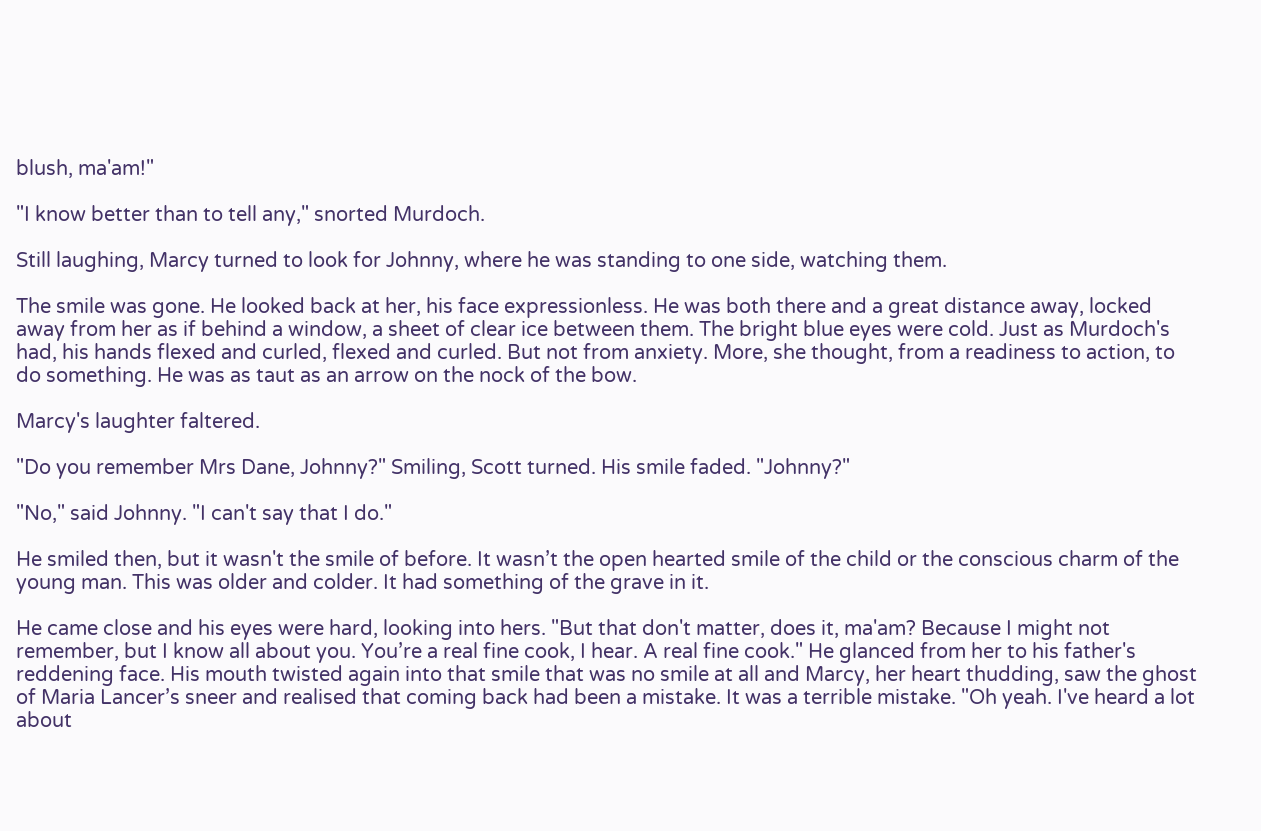blush, ma'am!"

"I know better than to tell any," snorted Murdoch.

Still laughing, Marcy turned to look for Johnny, where he was standing to one side, watching them.

The smile was gone. He looked back at her, his face expressionless. He was both there and a great distance away, locked away from her as if behind a window, a sheet of clear ice between them. The bright blue eyes were cold. Just as Murdoch's had, his hands flexed and curled, flexed and curled. But not from anxiety. More, she thought, from a readiness to action, to do something. He was as taut as an arrow on the nock of the bow.

Marcy's laughter faltered.

"Do you remember Mrs Dane, Johnny?" Smiling, Scott turned. His smile faded. "Johnny?"

"No," said Johnny. "I can't say that I do."

He smiled then, but it wasn't the smile of before. It wasn’t the open hearted smile of the child or the conscious charm of the young man. This was older and colder. It had something of the grave in it.

He came close and his eyes were hard, looking into hers. "But that don't matter, does it, ma'am? Because I might not remember, but I know all about you. You’re a real fine cook, I hear. A real fine cook." He glanced from her to his father's reddening face. His mouth twisted again into that smile that was no smile at all and Marcy, her heart thudding, saw the ghost of Maria Lancer’s sneer and realised that coming back had been a mistake. It was a terrible mistake. "Oh yeah. I've heard a lot about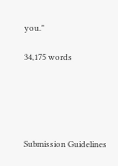you."

34,175 words





Submission Guidelines